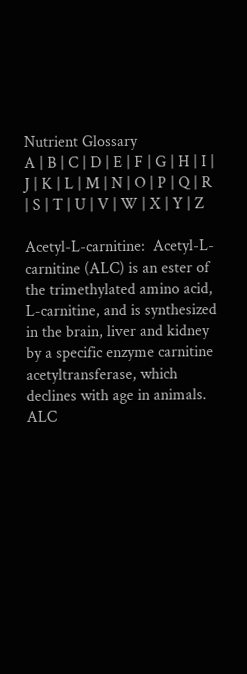Nutrient Glossary
A | B | C | D | E | F | G | H | I | J | K | L | M | N | O | P | Q | R | S | T | U | V | W | X | Y | Z

Acetyl-L-carnitine:  Acetyl-L-carnitine (ALC) is an ester of the trimethylated amino acid, L-carnitine, and is synthesized in the brain, liver and kidney by a specific enzyme carnitine acetyltransferase, which declines with age in animals. ALC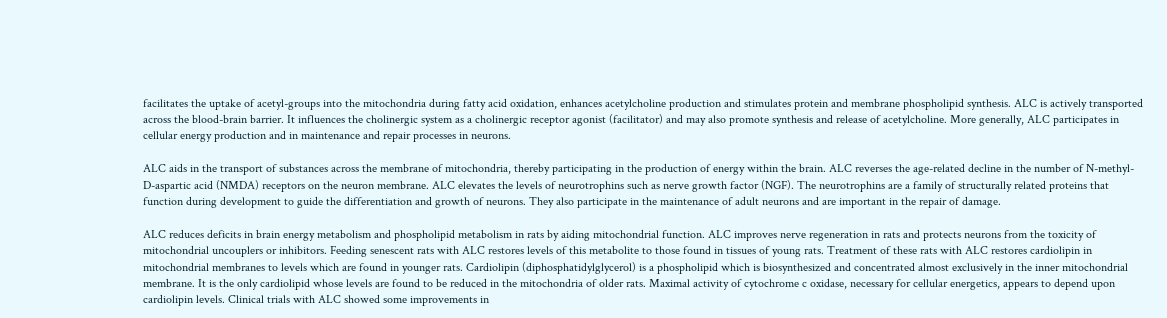facilitates the uptake of acetyl-groups into the mitochondria during fatty acid oxidation, enhances acetylcholine production and stimulates protein and membrane phospholipid synthesis. ALC is actively transported across the blood-brain barrier. It influences the cholinergic system as a cholinergic receptor agonist (facilitator) and may also promote synthesis and release of acetylcholine. More generally, ALC participates in cellular energy production and in maintenance and repair processes in neurons.

ALC aids in the transport of substances across the membrane of mitochondria, thereby participating in the production of energy within the brain. ALC reverses the age-related decline in the number of N-methyl-D-aspartic acid (NMDA) receptors on the neuron membrane. ALC elevates the levels of neurotrophins such as nerve growth factor (NGF). The neurotrophins are a family of structurally related proteins that function during development to guide the differentiation and growth of neurons. They also participate in the maintenance of adult neurons and are important in the repair of damage.

ALC reduces deficits in brain energy metabolism and phospholipid metabolism in rats by aiding mitochondrial function. ALC improves nerve regeneration in rats and protects neurons from the toxicity of mitochondrial uncouplers or inhibitors. Feeding senescent rats with ALC restores levels of this metabolite to those found in tissues of young rats. Treatment of these rats with ALC restores cardiolipin in mitochondrial membranes to levels which are found in younger rats. Cardiolipin (diphosphatidylglycerol) is a phospholipid which is biosynthesized and concentrated almost exclusively in the inner mitochondrial membrane. It is the only cardiolipid whose levels are found to be reduced in the mitochondria of older rats. Maximal activity of cytochrome c oxidase, necessary for cellular energetics, appears to depend upon cardiolipin levels. Clinical trials with ALC showed some improvements in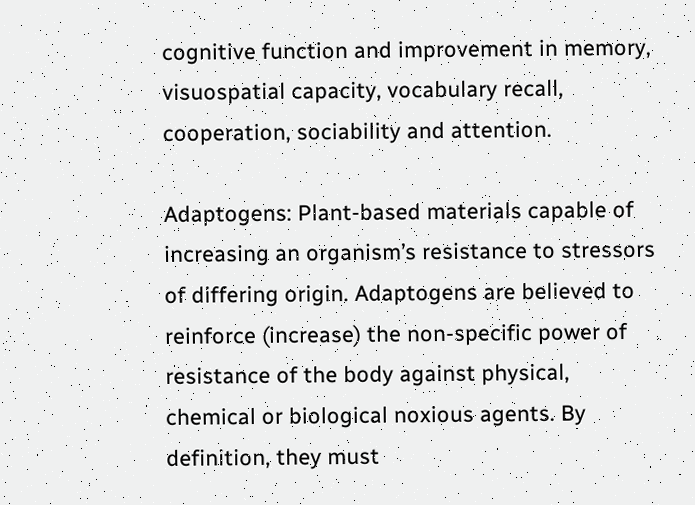cognitive function and improvement in memory, visuospatial capacity, vocabulary recall, cooperation, sociability and attention.

Adaptogens: Plant-based materials capable of increasing an organism’s resistance to stressors of differing origin. Adaptogens are believed to reinforce (increase) the non-specific power of resistance of the body against physical, chemical or biological noxious agents. By definition, they must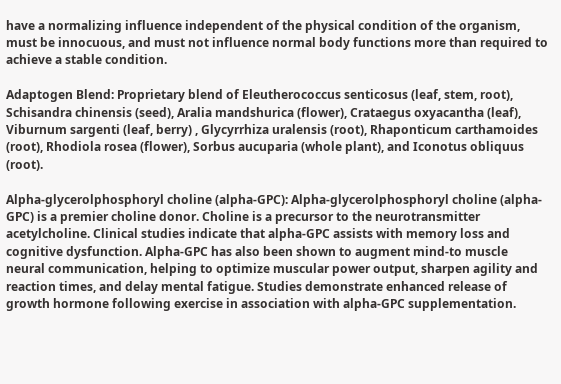have a normalizing influence independent of the physical condition of the organism, must be innocuous, and must not influence normal body functions more than required to achieve a stable condition.

Adaptogen Blend: Proprietary blend of Eleutherococcus senticosus (leaf, stem, root), Schisandra chinensis (seed), Aralia mandshurica (flower), Crataegus oxyacantha (leaf), Viburnum sargenti (leaf, berry) , Glycyrrhiza uralensis (root), Rhaponticum carthamoides (root), Rhodiola rosea (flower), Sorbus aucuparia (whole plant), and Iconotus obliquus (root).

Alpha-glycerolphosphoryl choline (alpha-GPC): Alpha-glycerolphosphoryl choline (alpha-GPC) is a premier choline donor. Choline is a precursor to the neurotransmitter acetylcholine. Clinical studies indicate that alpha-GPC assists with memory loss and cognitive dysfunction. Alpha-GPC has also been shown to augment mind-to muscle neural communication, helping to optimize muscular power output, sharpen agility and reaction times, and delay mental fatigue. Studies demonstrate enhanced release of growth hormone following exercise in association with alpha-GPC supplementation.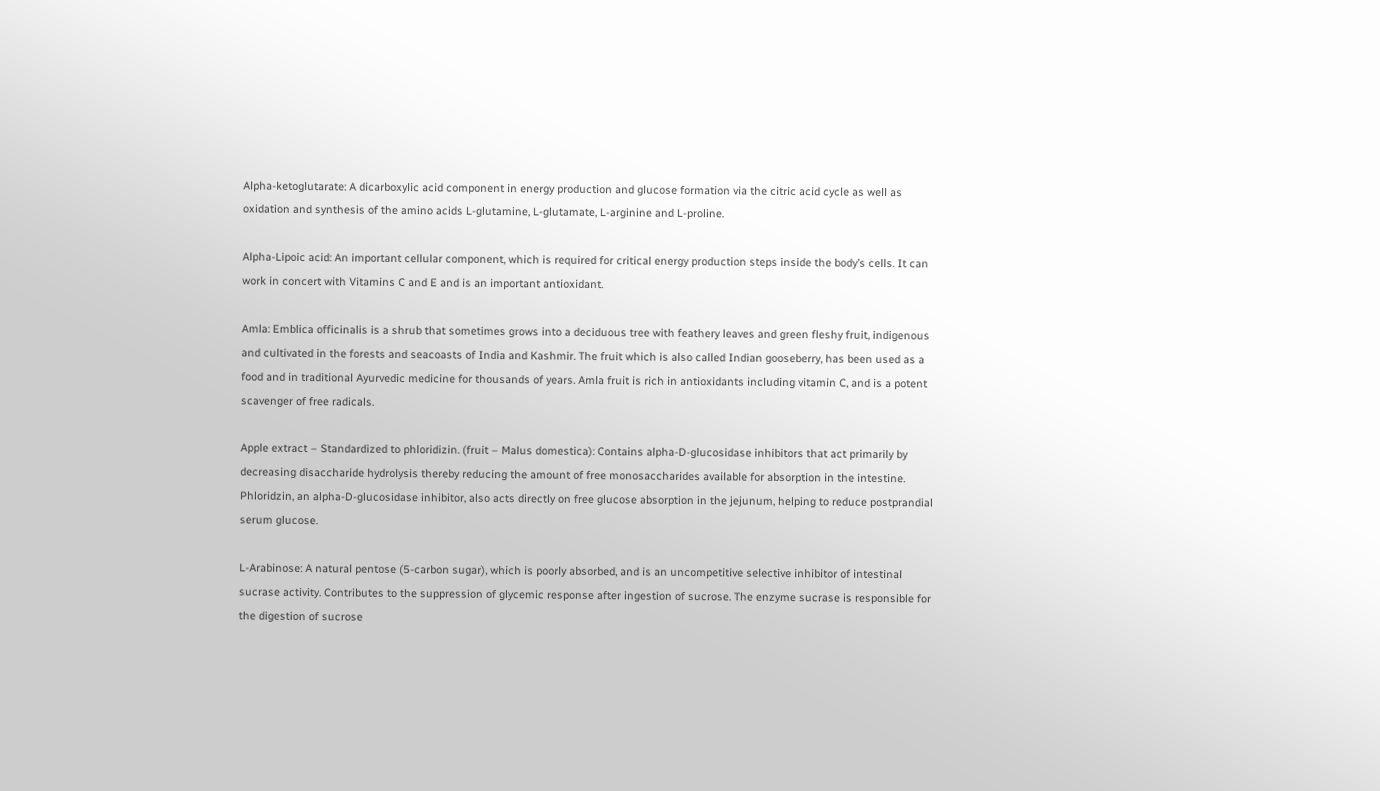Alpha-ketoglutarate: A dicarboxylic acid component in energy production and glucose formation via the citric acid cycle as well as oxidation and synthesis of the amino acids L-glutamine, L-glutamate, L-arginine and L-proline.

Alpha-Lipoic acid: An important cellular component, which is required for critical energy production steps inside the body’s cells. It can work in concert with Vitamins C and E and is an important antioxidant.

Amla: Emblica officinalis is a shrub that sometimes grows into a deciduous tree with feathery leaves and green fleshy fruit, indigenous and cultivated in the forests and seacoasts of India and Kashmir. The fruit which is also called Indian gooseberry, has been used as a food and in traditional Ayurvedic medicine for thousands of years. Amla fruit is rich in antioxidants including vitamin C, and is a potent scavenger of free radicals.

Apple extract – Standardized to phloridizin. (fruit – Malus domestica): Contains alpha-D-glucosidase inhibitors that act primarily by decreasing disaccharide hydrolysis thereby reducing the amount of free monosaccharides available for absorption in the intestine. Phloridzin, an alpha-D-glucosidase inhibitor, also acts directly on free glucose absorption in the jejunum, helping to reduce postprandial serum glucose.

L-Arabinose: A natural pentose (5-carbon sugar), which is poorly absorbed, and is an uncompetitive selective inhibitor of intestinal sucrase activity. Contributes to the suppression of glycemic response after ingestion of sucrose. The enzyme sucrase is responsible for the digestion of sucrose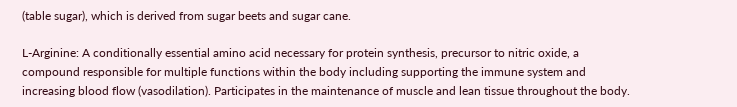(table sugar), which is derived from sugar beets and sugar cane.

L-Arginine: A conditionally essential amino acid necessary for protein synthesis, precursor to nitric oxide, a compound responsible for multiple functions within the body including supporting the immune system and increasing blood flow (vasodilation). Participates in the maintenance of muscle and lean tissue throughout the body.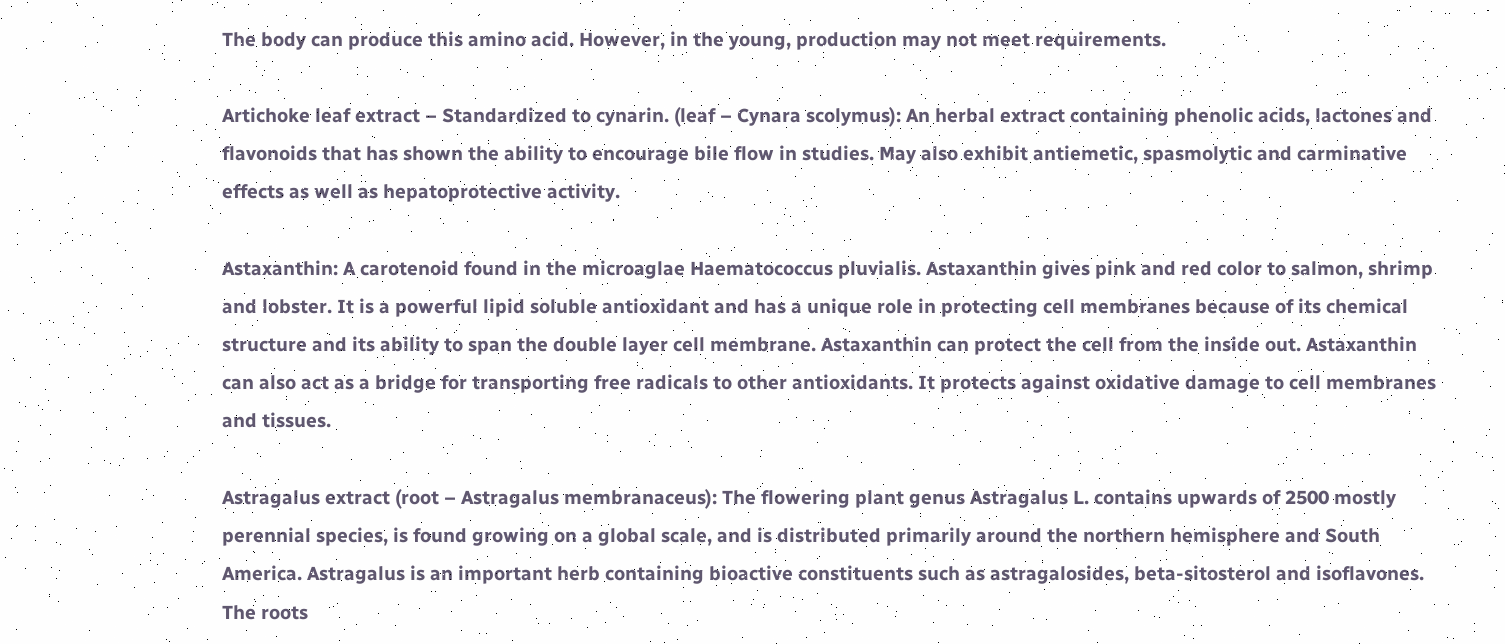The body can produce this amino acid. However, in the young, production may not meet requirements.

Artichoke leaf extract – Standardized to cynarin. (leaf – Cynara scolymus): An herbal extract containing phenolic acids, lactones and flavonoids that has shown the ability to encourage bile flow in studies. May also exhibit antiemetic, spasmolytic and carminative effects as well as hepatoprotective activity.

Astaxanthin: A carotenoid found in the microaglae Haematococcus pluvialis. Astaxanthin gives pink and red color to salmon, shrimp and lobster. It is a powerful lipid soluble antioxidant and has a unique role in protecting cell membranes because of its chemical structure and its ability to span the double layer cell membrane. Astaxanthin can protect the cell from the inside out. Astaxanthin can also act as a bridge for transporting free radicals to other antioxidants. It protects against oxidative damage to cell membranes and tissues.

Astragalus extract (root – Astragalus membranaceus): The flowering plant genus Astragalus L. contains upwards of 2500 mostly perennial species, is found growing on a global scale, and is distributed primarily around the northern hemisphere and South America. Astragalus is an important herb containing bioactive constituents such as astragalosides, beta-sitosterol and isoflavones. The roots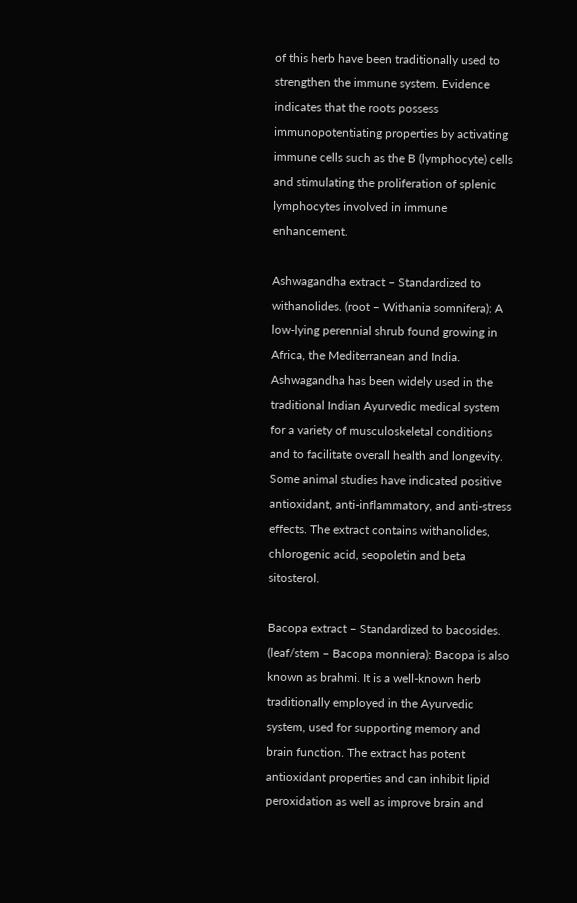of this herb have been traditionally used to strengthen the immune system. Evidence indicates that the roots possess immunopotentiating properties by activating immune cells such as the B (lymphocyte) cells and stimulating the proliferation of splenic lymphocytes involved in immune enhancement.

Ashwagandha extract – Standardized to withanolides. (root – Withania somnifera): A low-lying perennial shrub found growing in Africa, the Mediterranean and India. Ashwagandha has been widely used in the traditional Indian Ayurvedic medical system for a variety of musculoskeletal conditions and to facilitate overall health and longevity. Some animal studies have indicated positive antioxidant, anti-inflammatory, and anti-stress effects. The extract contains withanolides, chlorogenic acid, seopoletin and beta sitosterol.

Bacopa extract – Standardized to bacosides. (leaf/stem – Bacopa monniera): Bacopa is also known as brahmi. It is a well-known herb traditionally employed in the Ayurvedic system, used for supporting memory and brain function. The extract has potent antioxidant properties and can inhibit lipid peroxidation as well as improve brain and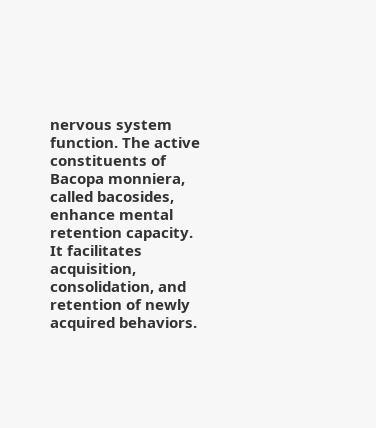nervous system function. The active constituents of Bacopa monniera, called bacosides, enhance mental retention capacity. It facilitates acquisition, consolidation, and retention of newly acquired behaviors.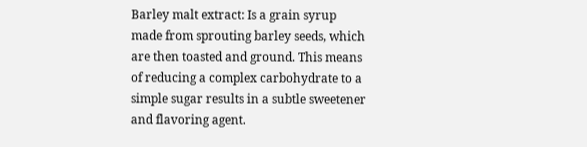Barley malt extract: Is a grain syrup made from sprouting barley seeds, which are then toasted and ground. This means of reducing a complex carbohydrate to a simple sugar results in a subtle sweetener and flavoring agent.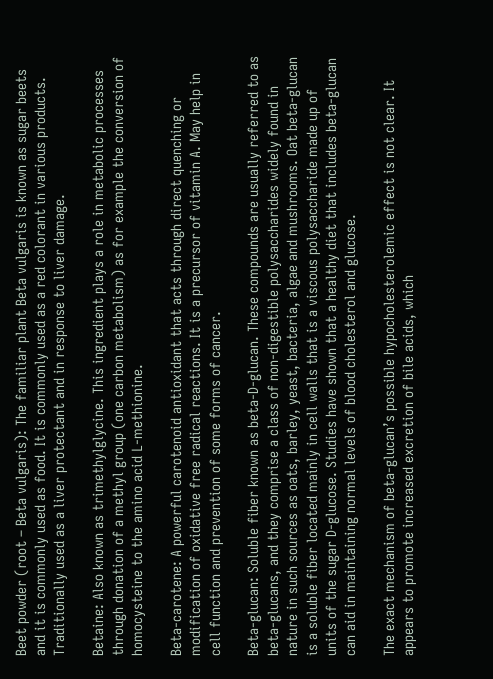Beet powder (root – Beta vulgaris): The familiar plant Beta vulgaris is known as sugar beets and it is commonly used as food. It is commonly used as a red colorant in various products. Traditionally used as a liver protectant and in response to liver damage.

Betaine: Also known as trimethylglycine. This ingredient plays a role in metabolic processes through donation of a methyl group (one carbon metabolism) as for example the conversion of homocysteine to the amino acid L-methionine.

Beta-carotene: A powerful carotenoid antioxidant that acts through direct quenching or modification of oxidative free radical reactions. It is a precursor of vitamin A. May help in cell function and prevention of some forms of cancer.

Beta-glucan: Soluble fiber known as beta-D-glucan. These compounds are usually referred to as beta-glucans, and they comprise a class of non-digestible polysaccharides widely found in nature in such sources as oats, barley, yeast, bacteria, algae and mushrooms. Oat beta-glucan is a soluble fiber located mainly in cell walls that is a viscous polysaccharide made up of units of the sugar D-glucose. Studies have shown that a healthy diet that includes beta-glucan can aid in maintaining normal levels of blood cholesterol and glucose.

The exact mechanism of beta-glucan’s possible hypocholesterolemic effect is not clear. It appears to promote increased excretion of bile acids, which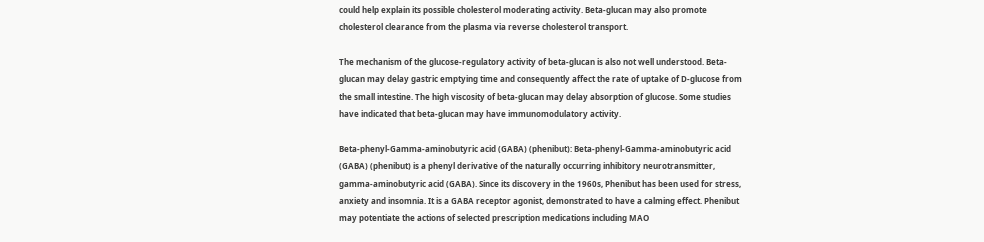could help explain its possible cholesterol moderating activity. Beta-glucan may also promote cholesterol clearance from the plasma via reverse cholesterol transport.

The mechanism of the glucose-regulatory activity of beta-glucan is also not well understood. Beta-glucan may delay gastric emptying time and consequently affect the rate of uptake of D-glucose from the small intestine. The high viscosity of beta-glucan may delay absorption of glucose. Some studies have indicated that beta-glucan may have immunomodulatory activity.

Beta-phenyl-Gamma-aminobutyric acid (GABA) (phenibut): Beta-phenyl-Gamma-aminobutyric acid (GABA) (phenibut) is a phenyl derivative of the naturally occurring inhibitory neurotransmitter, gamma-aminobutyric acid (GABA). Since its discovery in the 1960s, Phenibut has been used for stress, anxiety and insomnia. It is a GABA receptor agonist, demonstrated to have a calming effect. Phenibut may potentiate the actions of selected prescription medications including MAO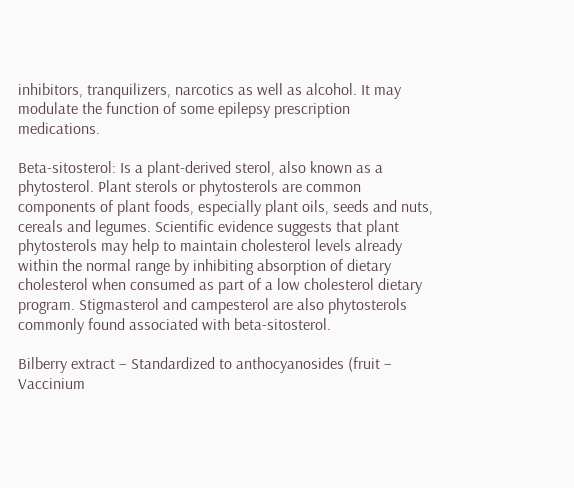inhibitors, tranquilizers, narcotics as well as alcohol. It may modulate the function of some epilepsy prescription medications.

Beta-sitosterol: Is a plant-derived sterol, also known as a phytosterol. Plant sterols or phytosterols are common components of plant foods, especially plant oils, seeds and nuts, cereals and legumes. Scientific evidence suggests that plant phytosterols may help to maintain cholesterol levels already within the normal range by inhibiting absorption of dietary cholesterol when consumed as part of a low cholesterol dietary program. Stigmasterol and campesterol are also phytosterols commonly found associated with beta-sitosterol.

Bilberry extract – Standardized to anthocyanosides (fruit – Vaccinium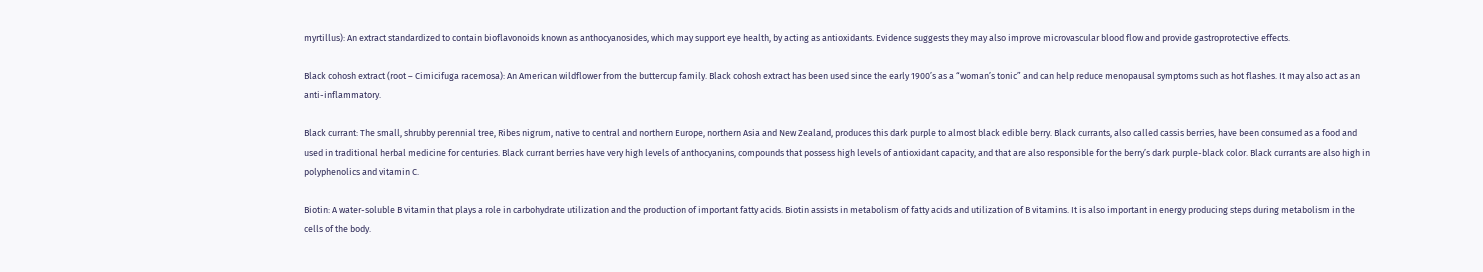myrtillus): An extract standardized to contain bioflavonoids known as anthocyanosides, which may support eye health, by acting as antioxidants. Evidence suggests they may also improve microvascular blood flow and provide gastroprotective effects.

Black cohosh extract (root – Cimicifuga racemosa): An American wildflower from the buttercup family. Black cohosh extract has been used since the early 1900’s as a “woman’s tonic” and can help reduce menopausal symptoms such as hot flashes. It may also act as an anti-inflammatory.

Black currant: The small, shrubby perennial tree, Ribes nigrum, native to central and northern Europe, northern Asia and New Zealand, produces this dark purple to almost black edible berry. Black currants, also called cassis berries, have been consumed as a food and used in traditional herbal medicine for centuries. Black currant berries have very high levels of anthocyanins, compounds that possess high levels of antioxidant capacity, and that are also responsible for the berry’s dark purple-black color. Black currants are also high in polyphenolics and vitamin C.

Biotin: A water-soluble B vitamin that plays a role in carbohydrate utilization and the production of important fatty acids. Biotin assists in metabolism of fatty acids and utilization of B vitamins. It is also important in energy producing steps during metabolism in the cells of the body.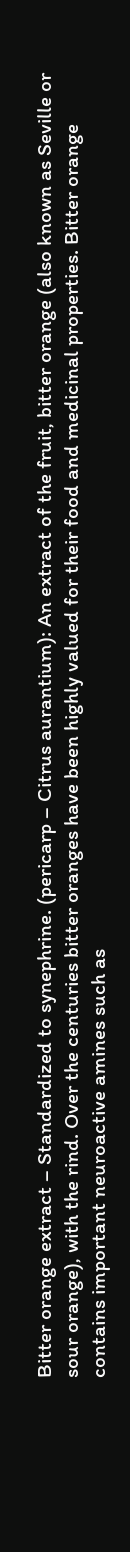Bitter orange extract – Standardized to synephrine. (pericarp – Citrus aurantium): An extract of the fruit, bitter orange (also known as Seville or sour orange), with the rind. Over the centuries bitter oranges have been highly valued for their food and medicinal properties. Bitter orange contains important neuroactive amines such as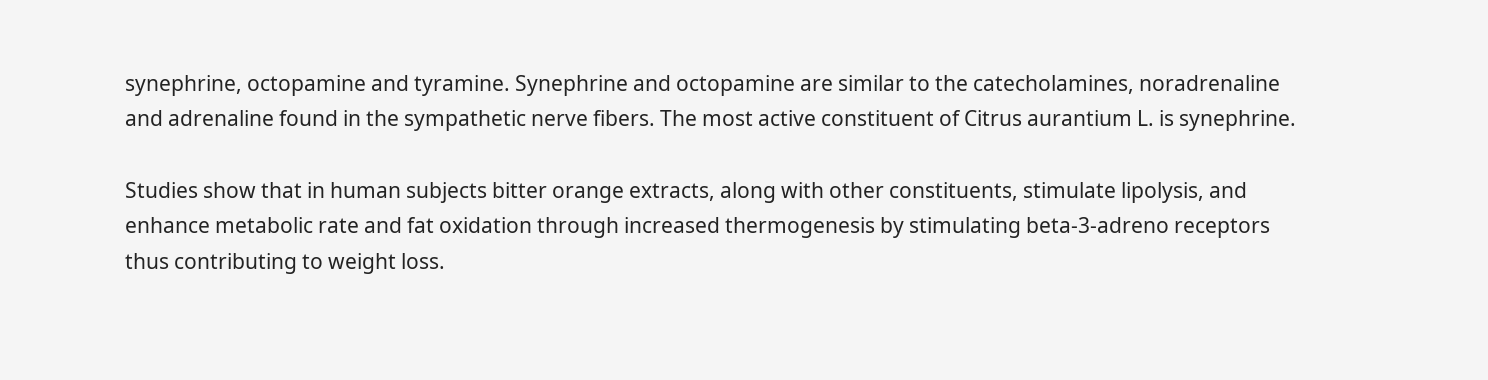synephrine, octopamine and tyramine. Synephrine and octopamine are similar to the catecholamines, noradrenaline and adrenaline found in the sympathetic nerve fibers. The most active constituent of Citrus aurantium L. is synephrine.

Studies show that in human subjects bitter orange extracts, along with other constituents, stimulate lipolysis, and enhance metabolic rate and fat oxidation through increased thermogenesis by stimulating beta-3-adreno receptors thus contributing to weight loss.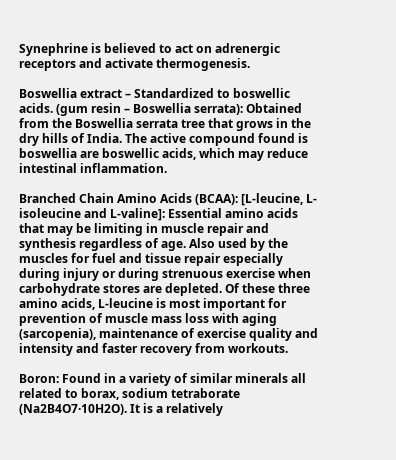Synephrine is believed to act on adrenergic receptors and activate thermogenesis.

Boswellia extract – Standardized to boswellic acids. (gum resin – Boswellia serrata): Obtained from the Boswellia serrata tree that grows in the dry hills of India. The active compound found is boswellia are boswellic acids, which may reduce intestinal inflammation.

Branched Chain Amino Acids (BCAA): [L-leucine, L-isoleucine and L-valine]: Essential amino acids that may be limiting in muscle repair and synthesis regardless of age. Also used by the muscles for fuel and tissue repair especially during injury or during strenuous exercise when carbohydrate stores are depleted. Of these three amino acids, L-leucine is most important for prevention of muscle mass loss with aging (sarcopenia), maintenance of exercise quality and intensity and faster recovery from workouts.

Boron: Found in a variety of similar minerals all related to borax, sodium tetraborate (Na2B4O7·10H2O). It is a relatively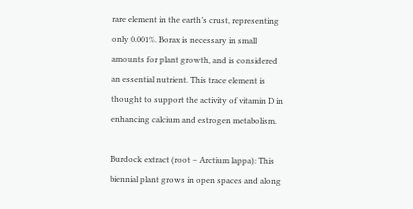rare element in the earth’s crust, representing only 0.001%. Borax is necessary in small amounts for plant growth, and is considered an essential nutrient. This trace element is thought to support the activity of vitamin D in enhancing calcium and estrogen metabolism.

Burdock extract (root – Arctium lappa): This biennial plant grows in open spaces and along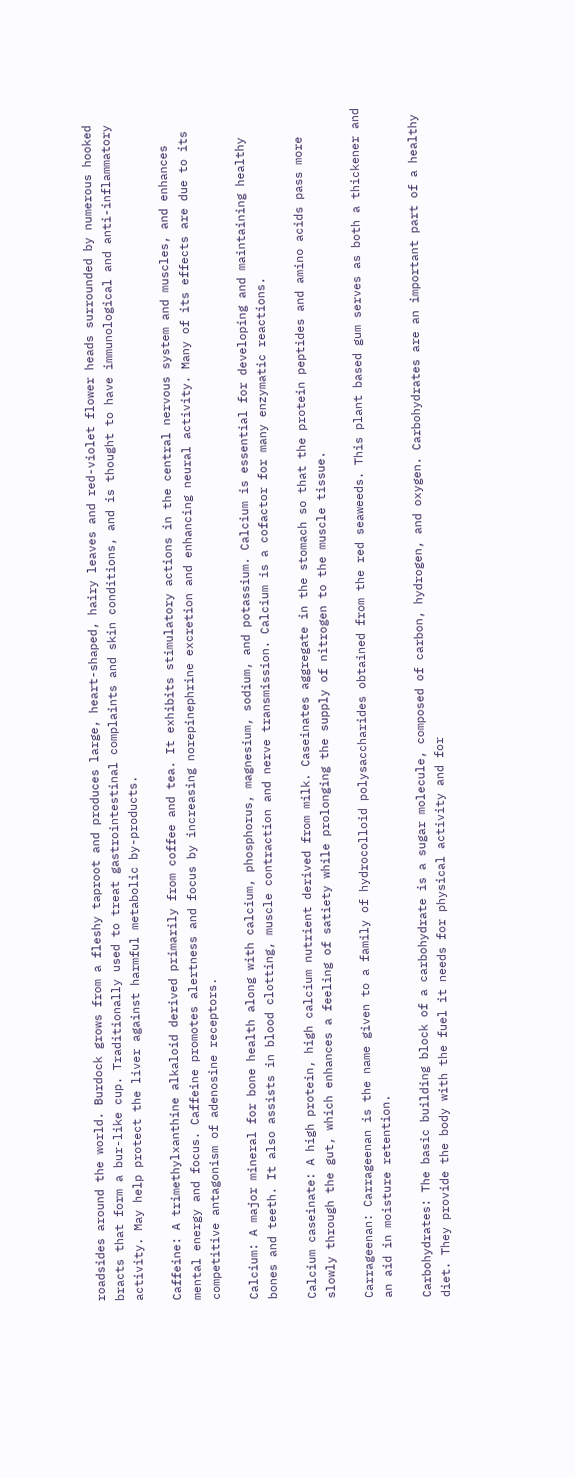roadsides around the world. Burdock grows from a fleshy taproot and produces large, heart-shaped, hairy leaves and red-violet flower heads surrounded by numerous hooked bracts that form a bur-like cup. Traditionally used to treat gastrointestinal complaints and skin conditions, and is thought to have immunological and anti-inflammatory activity. May help protect the liver against harmful metabolic by-products.

Caffeine: A trimethylxanthine alkaloid derived primarily from coffee and tea. It exhibits stimulatory actions in the central nervous system and muscles, and enhances mental energy and focus. Caffeine promotes alertness and focus by increasing norepinephrine excretion and enhancing neural activity. Many of its effects are due to its competitive antagonism of adenosine receptors.

Calcium: A major mineral for bone health along with calcium, phosphorus, magnesium, sodium, and potassium. Calcium is essential for developing and maintaining healthy bones and teeth. It also assists in blood clotting, muscle contraction and nerve transmission. Calcium is a cofactor for many enzymatic reactions.

Calcium caseinate: A high protein, high calcium nutrient derived from milk. Caseinates aggregate in the stomach so that the protein peptides and amino acids pass more slowly through the gut, which enhances a feeling of satiety while prolonging the supply of nitrogen to the muscle tissue.

Carrageenan: Carrageenan is the name given to a family of hydrocolloid polysaccharides obtained from the red seaweeds. This plant based gum serves as both a thickener and an aid in moisture retention.

Carbohydrates: The basic building block of a carbohydrate is a sugar molecule, composed of carbon, hydrogen, and oxygen. Carbohydrates are an important part of a healthy diet. They provide the body with the fuel it needs for physical activity and for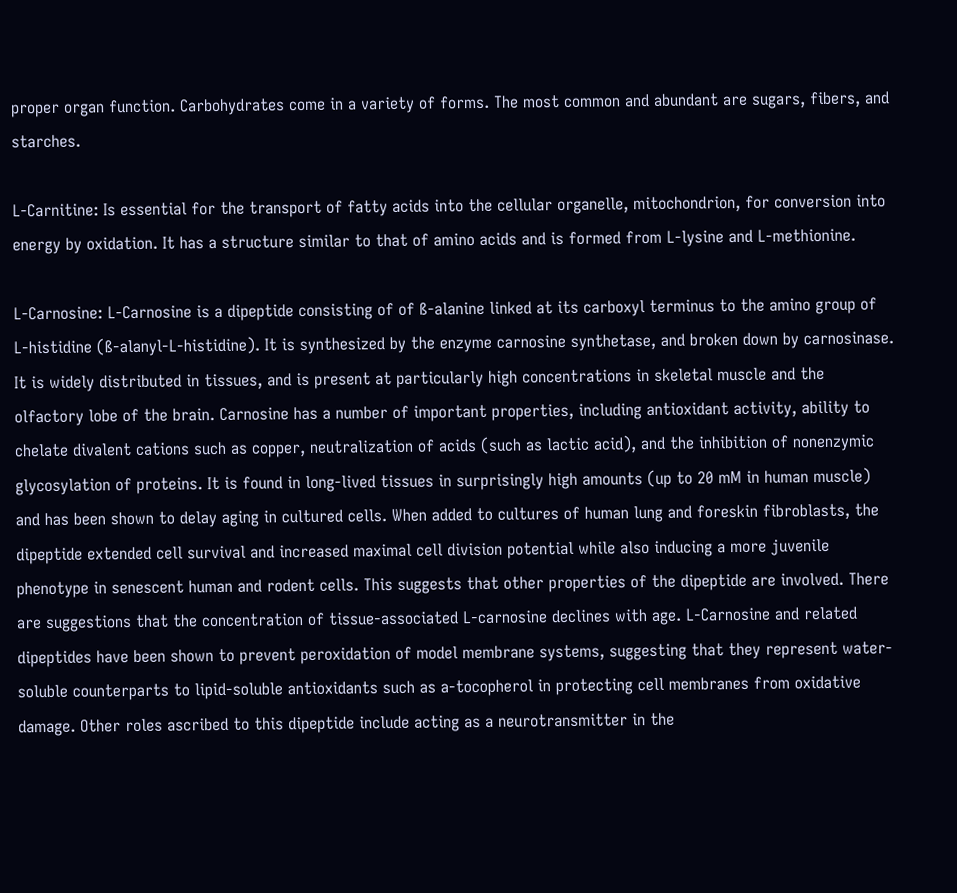proper organ function. Carbohydrates come in a variety of forms. The most common and abundant are sugars, fibers, and starches.

L-Carnitine: Is essential for the transport of fatty acids into the cellular organelle, mitochondrion, for conversion into energy by oxidation. It has a structure similar to that of amino acids and is formed from L-lysine and L-methionine.

L-Carnosine: L-Carnosine is a dipeptide consisting of of ß-alanine linked at its carboxyl terminus to the amino group of L-histidine (ß-alanyl-L-histidine). It is synthesized by the enzyme carnosine synthetase, and broken down by carnosinase. It is widely distributed in tissues, and is present at particularly high concentrations in skeletal muscle and the olfactory lobe of the brain. Carnosine has a number of important properties, including antioxidant activity, ability to chelate divalent cations such as copper, neutralization of acids (such as lactic acid), and the inhibition of nonenzymic glycosylation of proteins. It is found in long-lived tissues in surprisingly high amounts (up to 20 mM in human muscle) and has been shown to delay aging in cultured cells. When added to cultures of human lung and foreskin fibroblasts, the dipeptide extended cell survival and increased maximal cell division potential while also inducing a more juvenile phenotype in senescent human and rodent cells. This suggests that other properties of the dipeptide are involved. There are suggestions that the concentration of tissue-associated L-carnosine declines with age. L-Carnosine and related dipeptides have been shown to prevent peroxidation of model membrane systems, suggesting that they represent water-soluble counterparts to lipid-soluble antioxidants such as a-tocopherol in protecting cell membranes from oxidative damage. Other roles ascribed to this dipeptide include acting as a neurotransmitter in the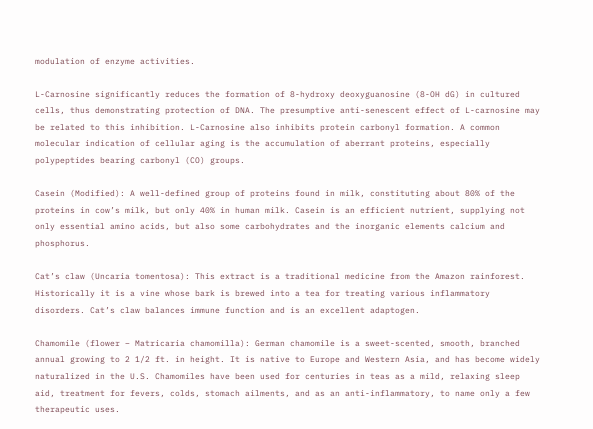modulation of enzyme activities.

L-Carnosine significantly reduces the formation of 8-hydroxy deoxyguanosine (8-OH dG) in cultured cells, thus demonstrating protection of DNA. The presumptive anti-senescent effect of L-carnosine may be related to this inhibition. L-Carnosine also inhibits protein carbonyl formation. A common molecular indication of cellular aging is the accumulation of aberrant proteins, especially polypeptides bearing carbonyl (CO) groups.

Casein (Modified): A well-defined group of proteins found in milk, constituting about 80% of the proteins in cow’s milk, but only 40% in human milk. Casein is an efficient nutrient, supplying not only essential amino acids, but also some carbohydrates and the inorganic elements calcium and phosphorus.

Cat’s claw (Uncaria tomentosa): This extract is a traditional medicine from the Amazon rainforest. Historically it is a vine whose bark is brewed into a tea for treating various inflammatory disorders. Cat’s claw balances immune function and is an excellent adaptogen.

Chamomile (flower – Matricaria chamomilla): German chamomile is a sweet-scented, smooth, branched annual growing to 2 1/2 ft. in height. It is native to Europe and Western Asia, and has become widely naturalized in the U.S. Chamomiles have been used for centuries in teas as a mild, relaxing sleep aid, treatment for fevers, colds, stomach ailments, and as an anti-inflammatory, to name only a few therapeutic uses.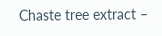Chaste tree extract –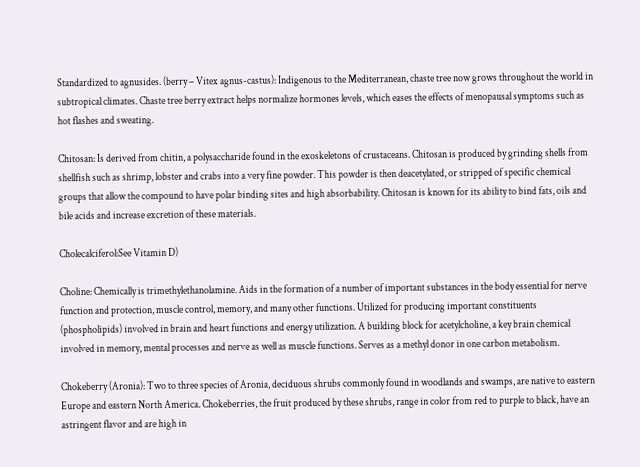Standardized to agnusides. (berry – Vitex agnus-castus): Indigenous to the Mediterranean, chaste tree now grows throughout the world in subtropical climates. Chaste tree berry extract helps normalize hormones levels, which eases the effects of menopausal symptoms such as hot flashes and sweating.

Chitosan: Is derived from chitin, a polysaccharide found in the exoskeletons of crustaceans. Chitosan is produced by grinding shells from shellfish such as shrimp, lobster and crabs into a very fine powder. This powder is then deacetylated, or stripped of specific chemical groups that allow the compound to have polar binding sites and high absorbability. Chitosan is known for its ability to bind fats, oils and bile acids and increase excretion of these materials.

Cholecalciferol:See Vitamin D)

Choline: Chemically is trimethylethanolamine. Aids in the formation of a number of important substances in the body essential for nerve function and protection, muscle control, memory, and many other functions. Utilized for producing important constituents (phospholipids) involved in brain and heart functions and energy utilization. A building block for acetylcholine, a key brain chemical involved in memory, mental processes and nerve as well as muscle functions. Serves as a methyl donor in one carbon metabolism.

Chokeberry (Aronia): Two to three species of Aronia, deciduous shrubs commonly found in woodlands and swamps, are native to eastern Europe and eastern North America. Chokeberries, the fruit produced by these shrubs, range in color from red to purple to black, have an astringent flavor and are high in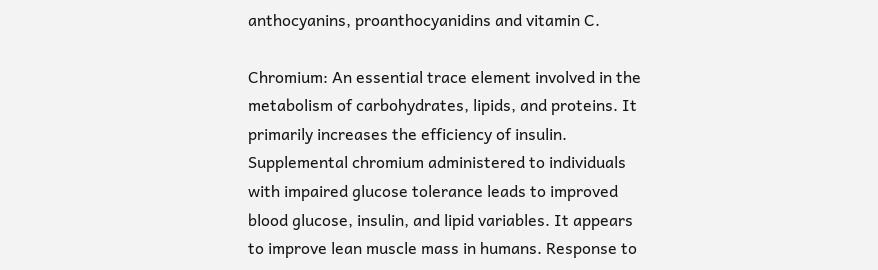anthocyanins, proanthocyanidins and vitamin C.

Chromium: An essential trace element involved in the metabolism of carbohydrates, lipids, and proteins. It primarily increases the efficiency of insulin. Supplemental chromium administered to individuals with impaired glucose tolerance leads to improved blood glucose, insulin, and lipid variables. It appears to improve lean muscle mass in humans. Response to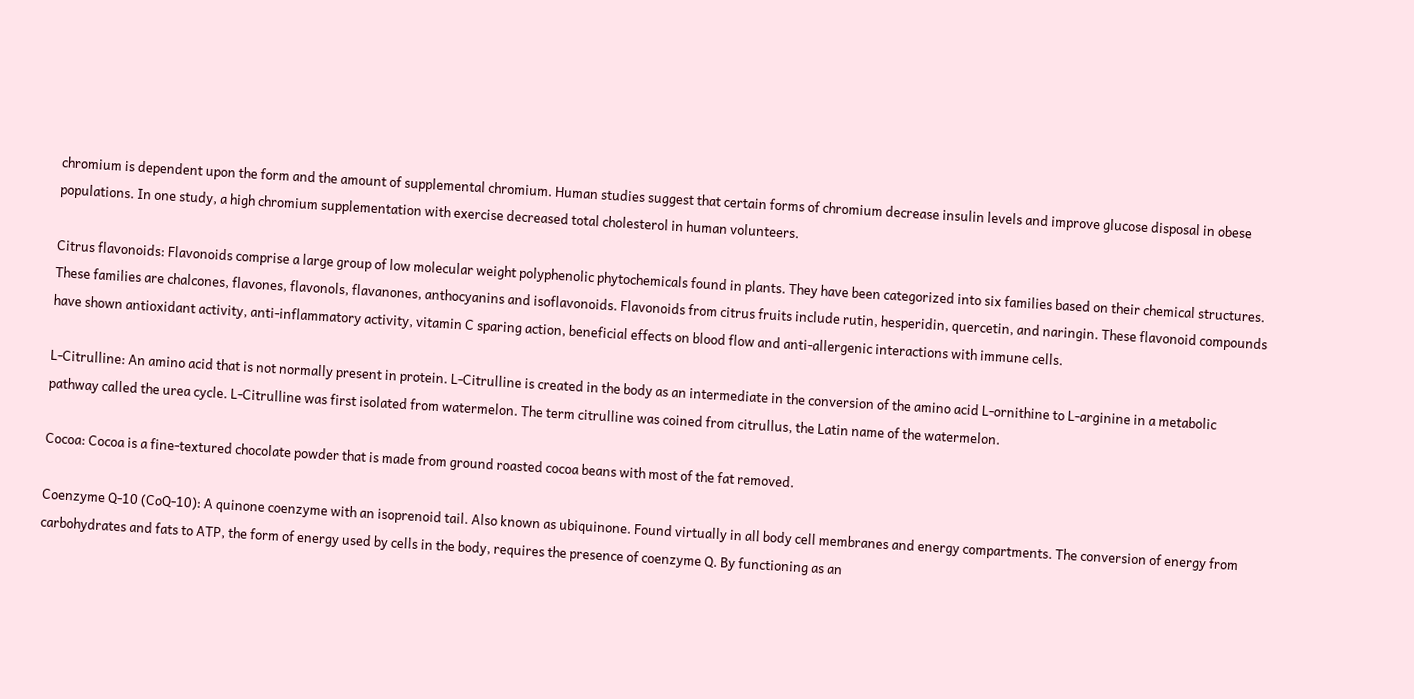chromium is dependent upon the form and the amount of supplemental chromium. Human studies suggest that certain forms of chromium decrease insulin levels and improve glucose disposal in obese populations. In one study, a high chromium supplementation with exercise decreased total cholesterol in human volunteers.

Citrus flavonoids: Flavonoids comprise a large group of low molecular weight polyphenolic phytochemicals found in plants. They have been categorized into six families based on their chemical structures. These families are chalcones, flavones, flavonols, flavanones, anthocyanins and isoflavonoids. Flavonoids from citrus fruits include rutin, hesperidin, quercetin, and naringin. These flavonoid compounds have shown antioxidant activity, anti-inflammatory activity, vitamin C sparing action, beneficial effects on blood flow and anti-allergenic interactions with immune cells.

L-Citrulline: An amino acid that is not normally present in protein. L-Citrulline is created in the body as an intermediate in the conversion of the amino acid L-ornithine to L-arginine in a metabolic pathway called the urea cycle. L-Citrulline was first isolated from watermelon. The term citrulline was coined from citrullus, the Latin name of the watermelon.

Cocoa: Cocoa is a fine-textured chocolate powder that is made from ground roasted cocoa beans with most of the fat removed.

Coenzyme Q-10 (CoQ-10): A quinone coenzyme with an isoprenoid tail. Also known as ubiquinone. Found virtually in all body cell membranes and energy compartments. The conversion of energy from carbohydrates and fats to ATP, the form of energy used by cells in the body, requires the presence of coenzyme Q. By functioning as an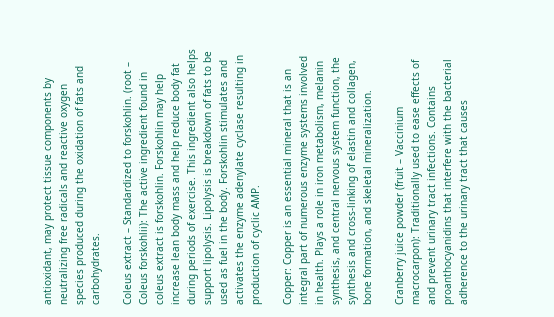antioxidant, may protect tissue components by neutralizing free radicals and reactive oxygen species produced during the oxidation of fats and carbohydrates.

Coleus extract – Standardized to forskohlin. (root – Coleus forskohlii): The active ingredient found in coleus extract is forskohlin. Forskohlin may help increase lean body mass and help reduce body fat during periods of exercise. This ingredient also helps support lipolysis. Lipolysis is breakdown of fats to be used as fuel in the body. Forskohlin stimulates and activates the enzyme adenylate cyclase resulting in production of cyclic AMP.

Copper: Copper is an essential mineral that is an integral part of numerous enzyme systems involved in health. Plays a role in iron metabolism, melanin synthesis, and central nervous system function, the synthesis and cross-linking of elastin and collagen, bone formation, and skeletal mineralization.

Cranberry juice powder (fruit – Vaccinium macrocarpon): Traditionally used to ease effects of and prevent urinary tract infections. Contains proanthocyanidins that interfere with the bacterial adherence to the urinary tract that causes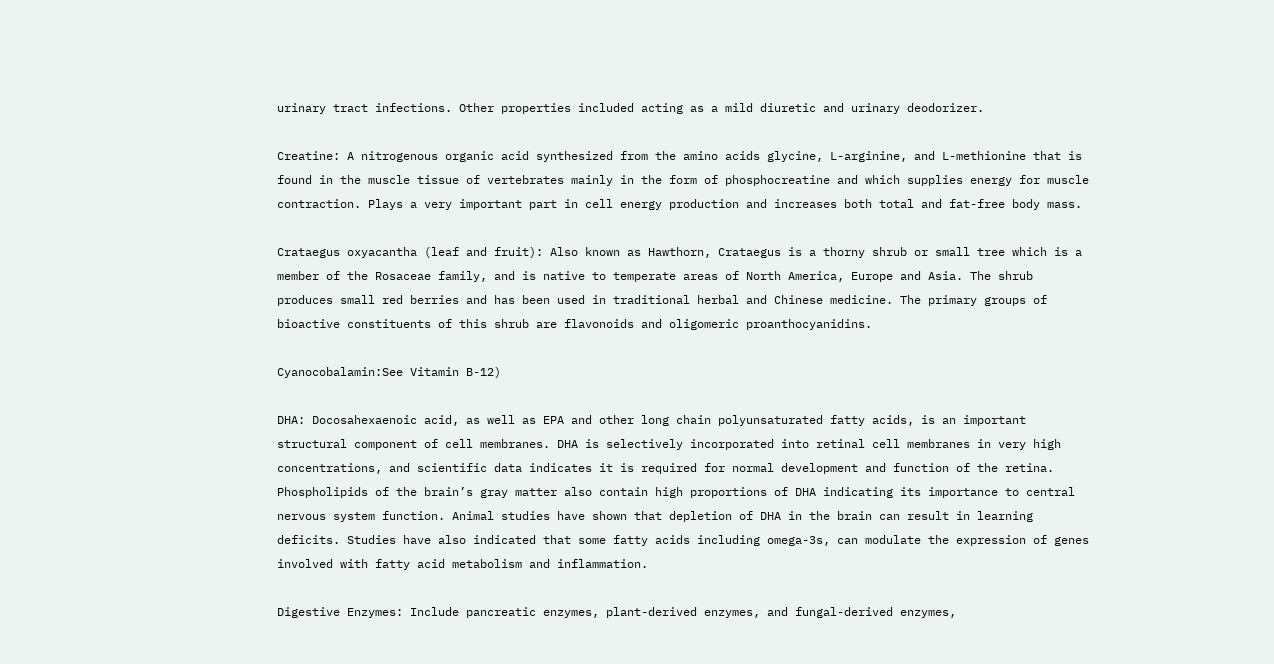urinary tract infections. Other properties included acting as a mild diuretic and urinary deodorizer.

Creatine: A nitrogenous organic acid synthesized from the amino acids glycine, L-arginine, and L-methionine that is found in the muscle tissue of vertebrates mainly in the form of phosphocreatine and which supplies energy for muscle contraction. Plays a very important part in cell energy production and increases both total and fat-free body mass.

Crataegus oxyacantha (leaf and fruit): Also known as Hawthorn, Crataegus is a thorny shrub or small tree which is a member of the Rosaceae family, and is native to temperate areas of North America, Europe and Asia. The shrub produces small red berries and has been used in traditional herbal and Chinese medicine. The primary groups of bioactive constituents of this shrub are flavonoids and oligomeric proanthocyanidins.

Cyanocobalamin:See Vitamin B-12)

DHA: Docosahexaenoic acid, as well as EPA and other long chain polyunsaturated fatty acids, is an important structural component of cell membranes. DHA is selectively incorporated into retinal cell membranes in very high concentrations, and scientific data indicates it is required for normal development and function of the retina. Phospholipids of the brain’s gray matter also contain high proportions of DHA indicating its importance to central nervous system function. Animal studies have shown that depletion of DHA in the brain can result in learning deficits. Studies have also indicated that some fatty acids including omega-3s, can modulate the expression of genes involved with fatty acid metabolism and inflammation.

Digestive Enzymes: Include pancreatic enzymes, plant-derived enzymes, and fungal-derived enzymes,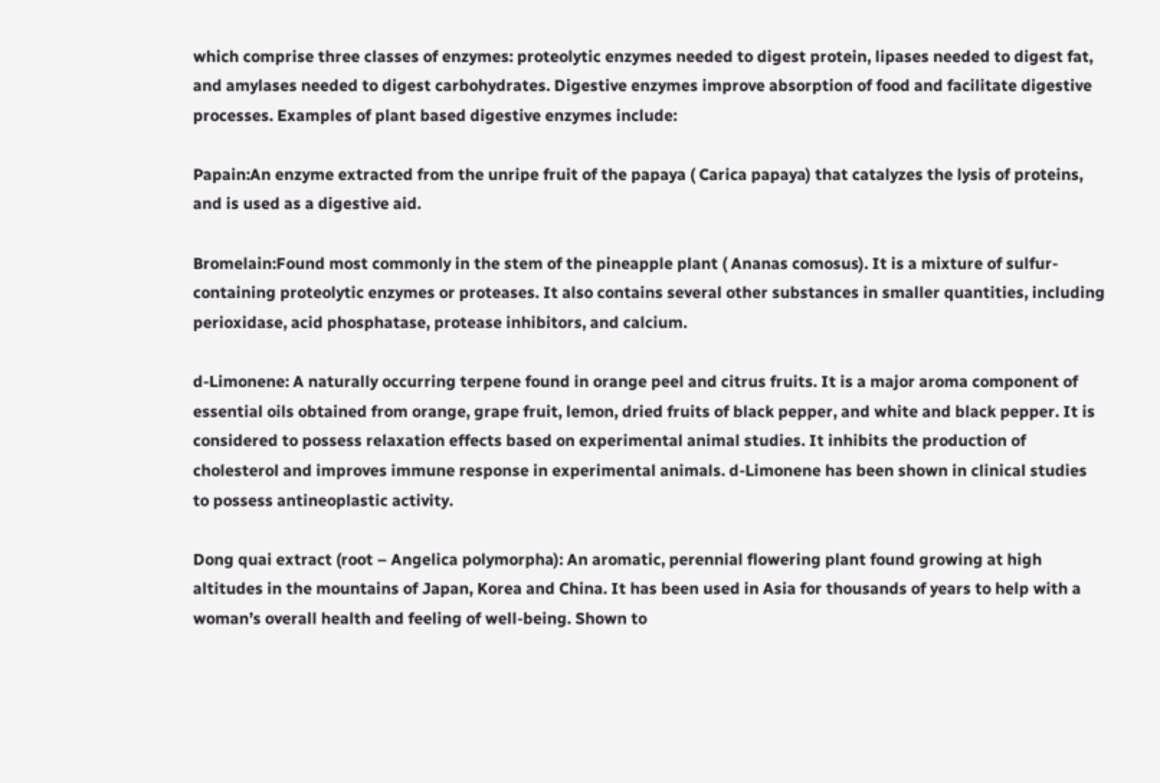which comprise three classes of enzymes: proteolytic enzymes needed to digest protein, lipases needed to digest fat, and amylases needed to digest carbohydrates. Digestive enzymes improve absorption of food and facilitate digestive processes. Examples of plant based digestive enzymes include:

Papain:An enzyme extracted from the unripe fruit of the papaya ( Carica papaya) that catalyzes the lysis of proteins, and is used as a digestive aid.

Bromelain:Found most commonly in the stem of the pineapple plant ( Ananas comosus). It is a mixture of sulfur-containing proteolytic enzymes or proteases. It also contains several other substances in smaller quantities, including perioxidase, acid phosphatase, protease inhibitors, and calcium.

d-Limonene: A naturally occurring terpene found in orange peel and citrus fruits. It is a major aroma component of essential oils obtained from orange, grape fruit, lemon, dried fruits of black pepper, and white and black pepper. It is considered to possess relaxation effects based on experimental animal studies. It inhibits the production of cholesterol and improves immune response in experimental animals. d-Limonene has been shown in clinical studies to possess antineoplastic activity.

Dong quai extract (root – Angelica polymorpha): An aromatic, perennial flowering plant found growing at high altitudes in the mountains of Japan, Korea and China. It has been used in Asia for thousands of years to help with a woman’s overall health and feeling of well-being. Shown to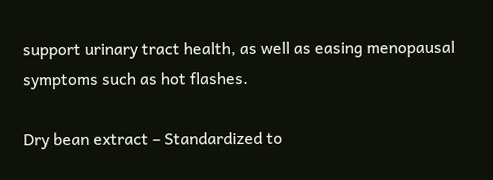support urinary tract health, as well as easing menopausal symptoms such as hot flashes.

Dry bean extract – Standardized to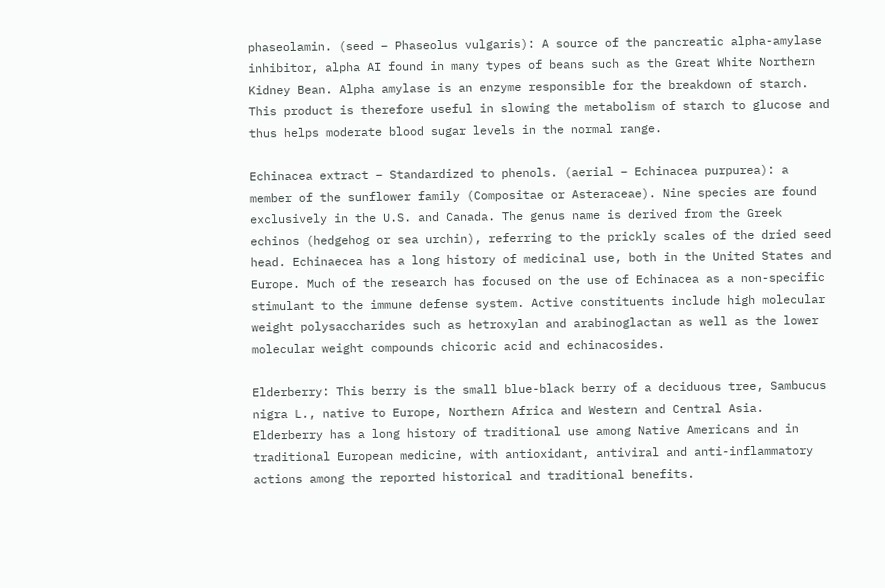phaseolamin. (seed – Phaseolus vulgaris): A source of the pancreatic alpha-amylase inhibitor, alpha AI found in many types of beans such as the Great White Northern Kidney Bean. Alpha amylase is an enzyme responsible for the breakdown of starch. This product is therefore useful in slowing the metabolism of starch to glucose and thus helps moderate blood sugar levels in the normal range.

Echinacea extract – Standardized to phenols. (aerial – Echinacea purpurea): a member of the sunflower family (Compositae or Asteraceae). Nine species are found exclusively in the U.S. and Canada. The genus name is derived from the Greek echinos (hedgehog or sea urchin), referring to the prickly scales of the dried seed head. Echinaecea has a long history of medicinal use, both in the United States and Europe. Much of the research has focused on the use of Echinacea as a non-specific stimulant to the immune defense system. Active constituents include high molecular weight polysaccharides such as hetroxylan and arabinoglactan as well as the lower molecular weight compounds chicoric acid and echinacosides.

Elderberry: This berry is the small blue-black berry of a deciduous tree, Sambucus nigra L., native to Europe, Northern Africa and Western and Central Asia. Elderberry has a long history of traditional use among Native Americans and in traditional European medicine, with antioxidant, antiviral and anti-inflammatory actions among the reported historical and traditional benefits.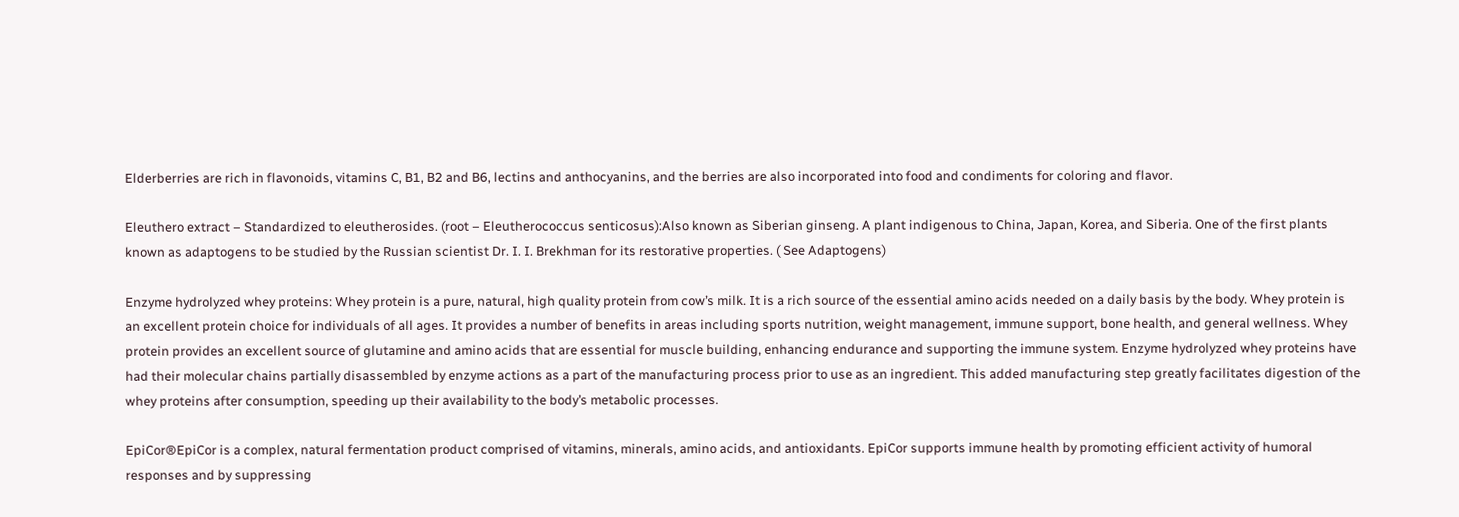Elderberries are rich in flavonoids, vitamins C, B1, B2 and B6, lectins and anthocyanins, and the berries are also incorporated into food and condiments for coloring and flavor.

Eleuthero extract – Standardized to eleutherosides. (root – Eleutherococcus senticosus):Also known as Siberian ginseng. A plant indigenous to China, Japan, Korea, and Siberia. One of the first plants known as adaptogens to be studied by the Russian scientist Dr. I. I. Brekhman for its restorative properties. ( See Adaptogens)

Enzyme hydrolyzed whey proteins: Whey protein is a pure, natural, high quality protein from cow’s milk. It is a rich source of the essential amino acids needed on a daily basis by the body. Whey protein is an excellent protein choice for individuals of all ages. It provides a number of benefits in areas including sports nutrition, weight management, immune support, bone health, and general wellness. Whey protein provides an excellent source of glutamine and amino acids that are essential for muscle building, enhancing endurance and supporting the immune system. Enzyme hydrolyzed whey proteins have had their molecular chains partially disassembled by enzyme actions as a part of the manufacturing process prior to use as an ingredient. This added manufacturing step greatly facilitates digestion of the whey proteins after consumption, speeding up their availability to the body’s metabolic processes.

EpiCor®EpiCor is a complex, natural fermentation product comprised of vitamins, minerals, amino acids, and antioxidants. EpiCor supports immune health by promoting efficient activity of humoral responses and by suppressing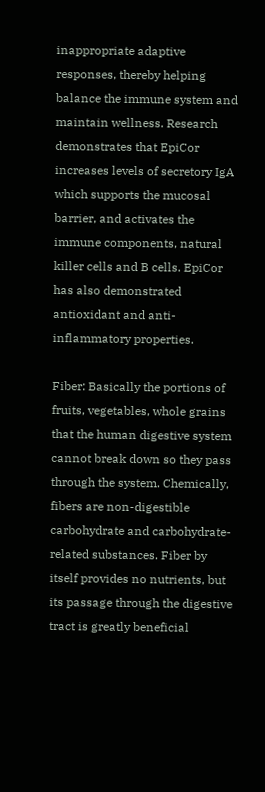inappropriate adaptive responses, thereby helping balance the immune system and maintain wellness. Research demonstrates that EpiCor increases levels of secretory IgA which supports the mucosal barrier, and activates the immune components, natural killer cells and B cells. EpiCor has also demonstrated antioxidant and anti-inflammatory properties.

Fiber: Basically the portions of fruits, vegetables, whole grains that the human digestive system cannot break down so they pass through the system. Chemically, fibers are non-digestible carbohydrate and carbohydrate-related substances. Fiber by itself provides no nutrients, but its passage through the digestive tract is greatly beneficial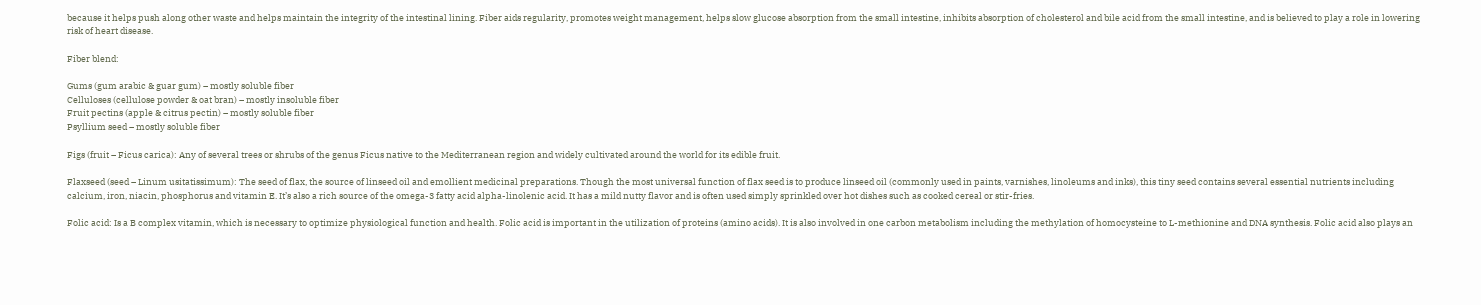because it helps push along other waste and helps maintain the integrity of the intestinal lining. Fiber aids regularity, promotes weight management, helps slow glucose absorption from the small intestine, inhibits absorption of cholesterol and bile acid from the small intestine, and is believed to play a role in lowering risk of heart disease.

Fiber blend:

Gums (gum arabic & guar gum) – mostly soluble fiber
Celluloses (cellulose powder & oat bran) – mostly insoluble fiber
Fruit pectins (apple & citrus pectin) – mostly soluble fiber
Psyllium seed – mostly soluble fiber

Figs (fruit – Ficus carica): Any of several trees or shrubs of the genus Ficus native to the Mediterranean region and widely cultivated around the world for its edible fruit.

Flaxseed (seed – Linum usitatissimum): The seed of flax, the source of linseed oil and emollient medicinal preparations. Though the most universal function of flax seed is to produce linseed oil (commonly used in paints, varnishes, linoleums and inks), this tiny seed contains several essential nutrients including calcium, iron, niacin, phosphorus and vitamin E. It’s also a rich source of the omega-3 fatty acid alpha-linolenic acid. It has a mild nutty flavor and is often used simply sprinkled over hot dishes such as cooked cereal or stir-fries.

Folic acid: Is a B complex vitamin, which is necessary to optimize physiological function and health. Folic acid is important in the utilization of proteins (amino acids). It is also involved in one carbon metabolism including the methylation of homocysteine to L-methionine and DNA synthesis. Folic acid also plays an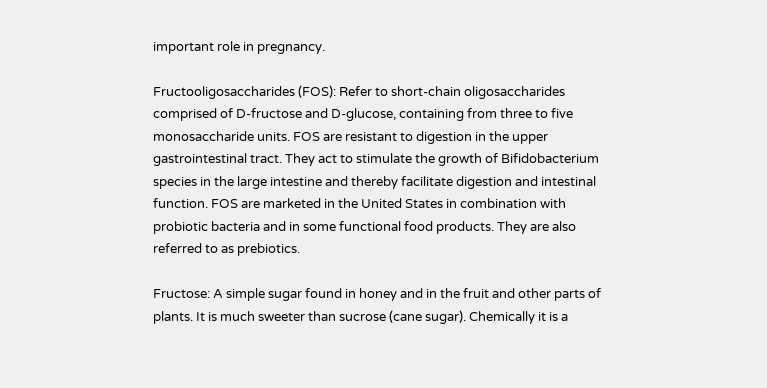important role in pregnancy.

Fructooligosaccharides (FOS): Refer to short-chain oligosaccharides comprised of D-fructose and D-glucose, containing from three to five monosaccharide units. FOS are resistant to digestion in the upper gastrointestinal tract. They act to stimulate the growth of Bifidobacterium species in the large intestine and thereby facilitate digestion and intestinal function. FOS are marketed in the United States in combination with probiotic bacteria and in some functional food products. They are also referred to as prebiotics.

Fructose: A simple sugar found in honey and in the fruit and other parts of plants. It is much sweeter than sucrose (cane sugar). Chemically it is a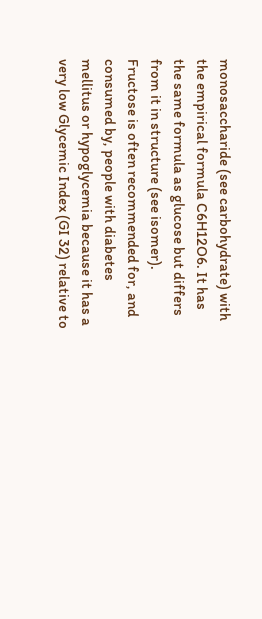monosaccharide (see carbohydrate) with the empirical formula C6H12O6. It has the same formula as glucose but differs from it in structure (see isomer). Fructose is often recommended for, and consumed by, people with diabetes mellitus or hypoglycemia because it has a very low Glycemic Index (GI 32) relative to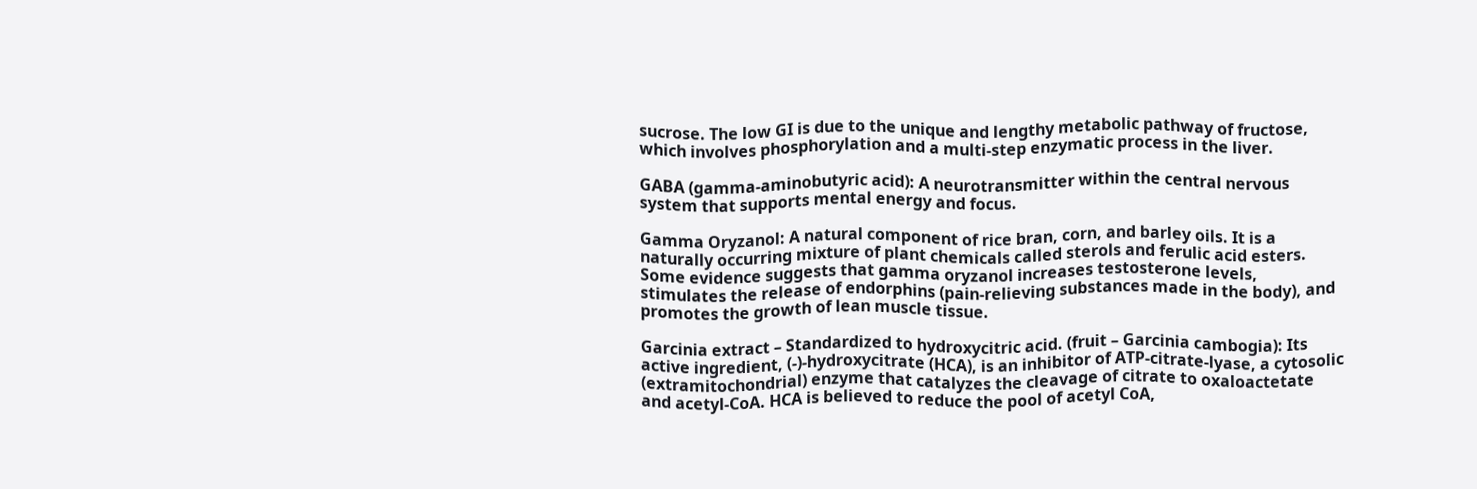sucrose. The low GI is due to the unique and lengthy metabolic pathway of fructose, which involves phosphorylation and a multi-step enzymatic process in the liver.

GABA (gamma-aminobutyric acid): A neurotransmitter within the central nervous system that supports mental energy and focus.

Gamma Oryzanol: A natural component of rice bran, corn, and barley oils. It is a naturally occurring mixture of plant chemicals called sterols and ferulic acid esters. Some evidence suggests that gamma oryzanol increases testosterone levels, stimulates the release of endorphins (pain-relieving substances made in the body), and promotes the growth of lean muscle tissue.

Garcinia extract – Standardized to hydroxycitric acid. (fruit – Garcinia cambogia): Its active ingredient, (-)-hydroxycitrate (HCA), is an inhibitor of ATP-citrate-lyase, a cytosolic (extramitochondrial) enzyme that catalyzes the cleavage of citrate to oxaloactetate and acetyl-CoA. HCA is believed to reduce the pool of acetyl CoA,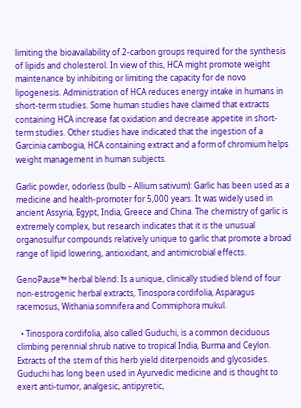limiting the bioavailability of 2-carbon groups required for the synthesis of lipids and cholesterol. In view of this, HCA might promote weight maintenance by inhibiting or limiting the capacity for de novo lipogenesis. Administration of HCA reduces energy intake in humans in short-term studies. Some human studies have claimed that extracts containing HCA increase fat oxidation and decrease appetite in short-term studies. Other studies have indicated that the ingestion of a Garcinia cambogia, HCA containing extract and a form of chromium helps weight management in human subjects.

Garlic powder, odorless (bulb – Allium sativum): Garlic has been used as a medicine and health-promoter for 5,000 years. It was widely used in ancient Assyria, Egypt, India, Greece and China. The chemistry of garlic is extremely complex, but research indicates that it is the unusual organosulfur compounds relatively unique to garlic that promote a broad range of lipid lowering, antioxidant, and antimicrobial effects.

GenoPause™ herbal blend: Is a unique, clinically studied blend of four non-estrogenic herbal extracts, Tinospora cordifolia, Asparagus racemosus, Withania somnifera and Commiphora mukul.

  • Tinospora cordifolia, also called Guduchi, is a common deciduous climbing perennial shrub native to tropical India, Burma and Ceylon. Extracts of the stem of this herb yield diterpenoids and glycosides. Guduchi has long been used in Ayurvedic medicine and is thought to exert anti-tumor, analgesic, antipyretic,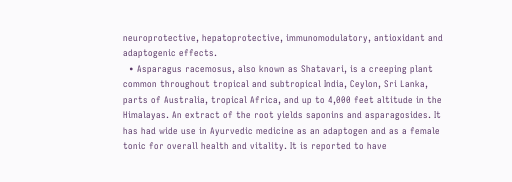neuroprotective, hepatoprotective, immunomodulatory, antioxidant and adaptogenic effects.
  • Asparagus racemosus, also known as Shatavari, is a creeping plant common throughout tropical and subtropical India, Ceylon, Sri Lanka, parts of Australia, tropical Africa, and up to 4,000 feet altitude in the Himalayas. An extract of the root yields saponins and asparagosides. It has had wide use in Ayurvedic medicine as an adaptogen and as a female tonic for overall health and vitality. It is reported to have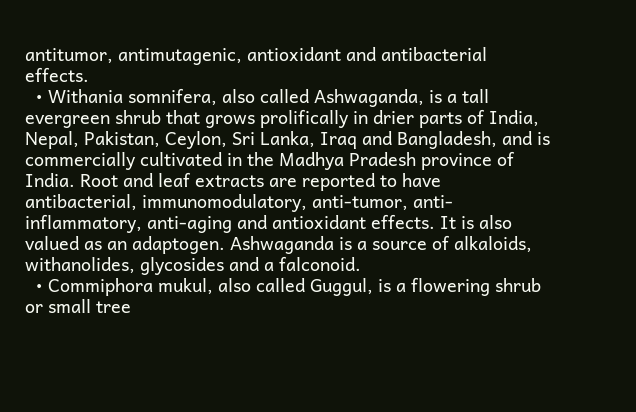antitumor, antimutagenic, antioxidant and antibacterial effects.
  • Withania somnifera, also called Ashwaganda, is a tall evergreen shrub that grows prolifically in drier parts of India, Nepal, Pakistan, Ceylon, Sri Lanka, Iraq and Bangladesh, and is commercially cultivated in the Madhya Pradesh province of India. Root and leaf extracts are reported to have antibacterial, immunomodulatory, anti-tumor, anti-inflammatory, anti-aging and antioxidant effects. It is also valued as an adaptogen. Ashwaganda is a source of alkaloids, withanolides, glycosides and a falconoid.
  • Commiphora mukul, also called Guggul, is a flowering shrub or small tree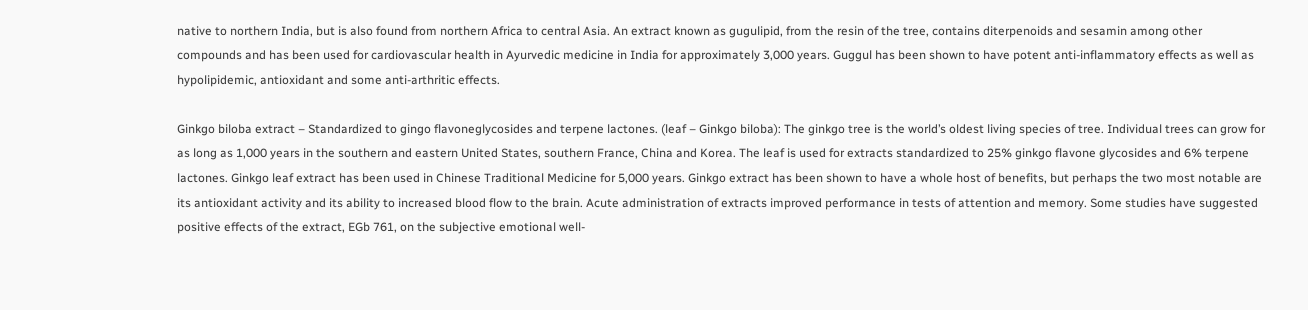native to northern India, but is also found from northern Africa to central Asia. An extract known as gugulipid, from the resin of the tree, contains diterpenoids and sesamin among other compounds and has been used for cardiovascular health in Ayurvedic medicine in India for approximately 3,000 years. Guggul has been shown to have potent anti-inflammatory effects as well as hypolipidemic, antioxidant and some anti-arthritic effects.

Ginkgo biloba extract – Standardized to gingo flavoneglycosides and terpene lactones. (leaf – Ginkgo biloba): The ginkgo tree is the world’s oldest living species of tree. Individual trees can grow for as long as 1,000 years in the southern and eastern United States, southern France, China and Korea. The leaf is used for extracts standardized to 25% ginkgo flavone glycosides and 6% terpene lactones. Ginkgo leaf extract has been used in Chinese Traditional Medicine for 5,000 years. Ginkgo extract has been shown to have a whole host of benefits, but perhaps the two most notable are its antioxidant activity and its ability to increased blood flow to the brain. Acute administration of extracts improved performance in tests of attention and memory. Some studies have suggested positive effects of the extract, EGb 761, on the subjective emotional well-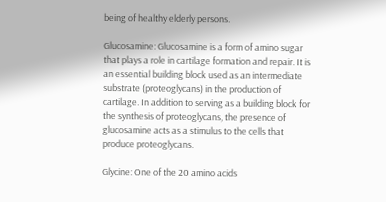being of healthy elderly persons.

Glucosamine: Glucosamine is a form of amino sugar that plays a role in cartilage formation and repair. It is an essential building block used as an intermediate substrate (proteoglycans) in the production of cartilage. In addition to serving as a building block for the synthesis of proteoglycans, the presence of glucosamine acts as a stimulus to the cells that produce proteoglycans.

Glycine: One of the 20 amino acids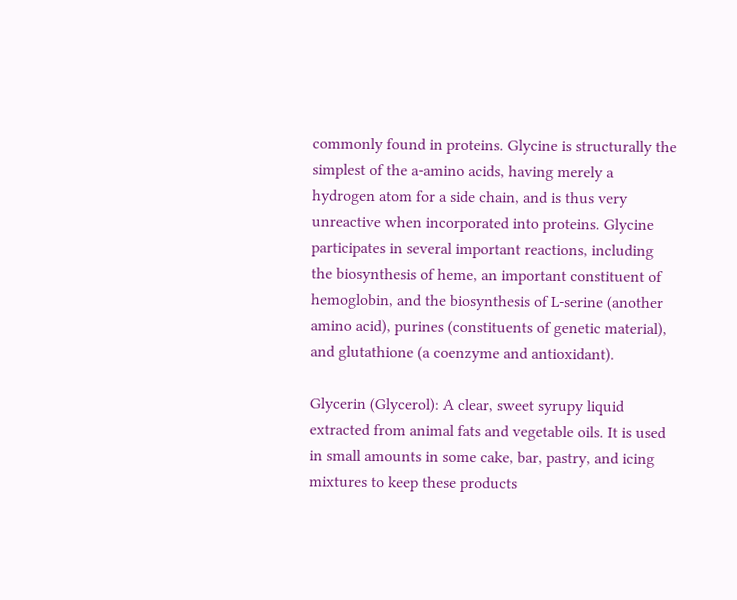commonly found in proteins. Glycine is structurally the simplest of the a-amino acids, having merely a hydrogen atom for a side chain, and is thus very unreactive when incorporated into proteins. Glycine participates in several important reactions, including the biosynthesis of heme, an important constituent of hemoglobin, and the biosynthesis of L-serine (another amino acid), purines (constituents of genetic material), and glutathione (a coenzyme and antioxidant).

Glycerin (Glycerol): A clear, sweet syrupy liquid extracted from animal fats and vegetable oils. It is used in small amounts in some cake, bar, pastry, and icing mixtures to keep these products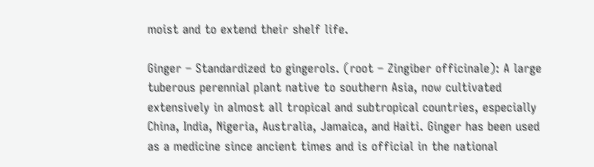moist and to extend their shelf life.

Ginger – Standardized to gingerols. (root – Zingiber officinale): A large tuberous perennial plant native to southern Asia, now cultivated extensively in almost all tropical and subtropical countries, especially China, India, Nigeria, Australia, Jamaica, and Haiti. Ginger has been used as a medicine since ancient times and is official in the national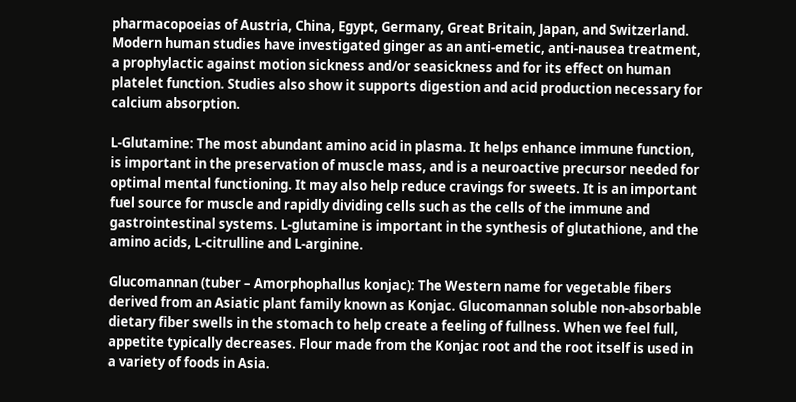pharmacopoeias of Austria, China, Egypt, Germany, Great Britain, Japan, and Switzerland. Modern human studies have investigated ginger as an anti-emetic, anti-nausea treatment, a prophylactic against motion sickness and/or seasickness and for its effect on human platelet function. Studies also show it supports digestion and acid production necessary for calcium absorption.

L-Glutamine: The most abundant amino acid in plasma. It helps enhance immune function, is important in the preservation of muscle mass, and is a neuroactive precursor needed for optimal mental functioning. It may also help reduce cravings for sweets. It is an important fuel source for muscle and rapidly dividing cells such as the cells of the immune and gastrointestinal systems. L-glutamine is important in the synthesis of glutathione, and the amino acids, L-citrulline and L-arginine.

Glucomannan (tuber – Amorphophallus konjac): The Western name for vegetable fibers derived from an Asiatic plant family known as Konjac. Glucomannan soluble non-absorbable dietary fiber swells in the stomach to help create a feeling of fullness. When we feel full, appetite typically decreases. Flour made from the Konjac root and the root itself is used in a variety of foods in Asia.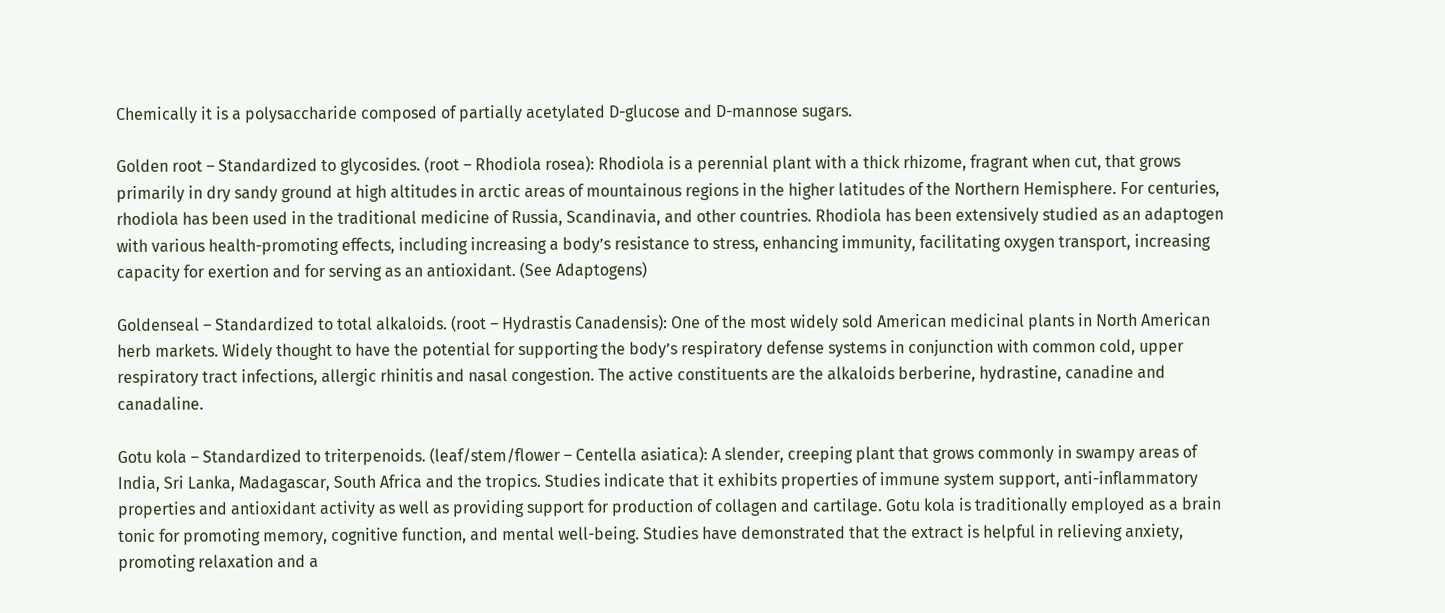Chemically it is a polysaccharide composed of partially acetylated D-glucose and D-mannose sugars.

Golden root – Standardized to glycosides. (root – Rhodiola rosea): Rhodiola is a perennial plant with a thick rhizome, fragrant when cut, that grows primarily in dry sandy ground at high altitudes in arctic areas of mountainous regions in the higher latitudes of the Northern Hemisphere. For centuries, rhodiola has been used in the traditional medicine of Russia, Scandinavia, and other countries. Rhodiola has been extensively studied as an adaptogen with various health-promoting effects, including increasing a body’s resistance to stress, enhancing immunity, facilitating oxygen transport, increasing capacity for exertion and for serving as an antioxidant. (See Adaptogens)

Goldenseal – Standardized to total alkaloids. (root – Hydrastis Canadensis): One of the most widely sold American medicinal plants in North American herb markets. Widely thought to have the potential for supporting the body’s respiratory defense systems in conjunction with common cold, upper respiratory tract infections, allergic rhinitis and nasal congestion. The active constituents are the alkaloids berberine, hydrastine, canadine and canadaline.

Gotu kola – Standardized to triterpenoids. (leaf/stem/flower – Centella asiatica): A slender, creeping plant that grows commonly in swampy areas of India, Sri Lanka, Madagascar, South Africa and the tropics. Studies indicate that it exhibits properties of immune system support, anti-inflammatory properties and antioxidant activity as well as providing support for production of collagen and cartilage. Gotu kola is traditionally employed as a brain tonic for promoting memory, cognitive function, and mental well-being. Studies have demonstrated that the extract is helpful in relieving anxiety, promoting relaxation and a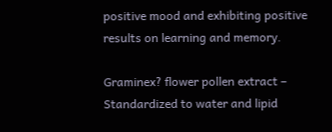positive mood and exhibiting positive results on learning and memory.

Graminex? flower pollen extract – Standardized to water and lipid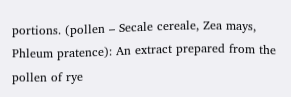portions. (pollen – Secale cereale, Zea mays, Phleum pratence): An extract prepared from the pollen of rye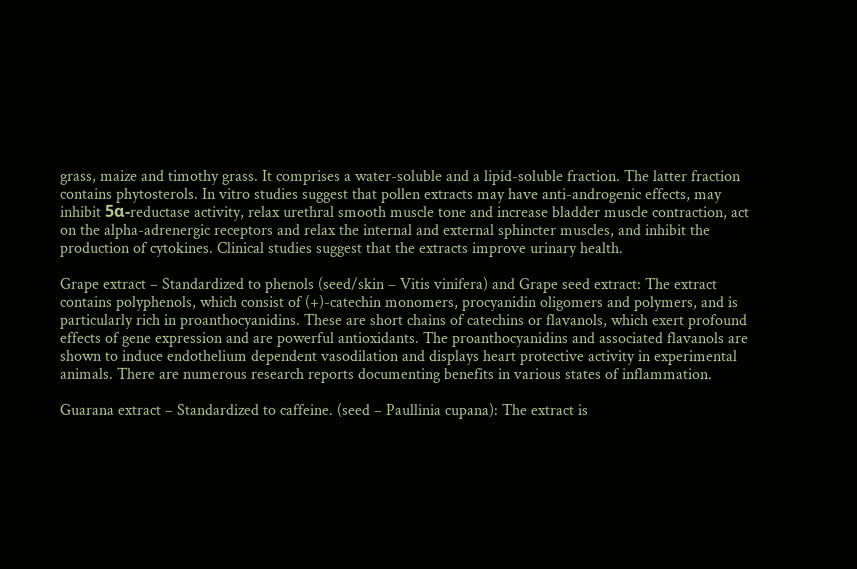grass, maize and timothy grass. It comprises a water-soluble and a lipid-soluble fraction. The latter fraction contains phytosterols. In vitro studies suggest that pollen extracts may have anti-androgenic effects, may inhibit 5α-reductase activity, relax urethral smooth muscle tone and increase bladder muscle contraction, act on the alpha-adrenergic receptors and relax the internal and external sphincter muscles, and inhibit the production of cytokines. Clinical studies suggest that the extracts improve urinary health.

Grape extract – Standardized to phenols (seed/skin – Vitis vinifera) and Grape seed extract: The extract contains polyphenols, which consist of (+)-catechin monomers, procyanidin oligomers and polymers, and is particularly rich in proanthocyanidins. These are short chains of catechins or flavanols, which exert profound effects of gene expression and are powerful antioxidants. The proanthocyanidins and associated flavanols are shown to induce endothelium dependent vasodilation and displays heart protective activity in experimental animals. There are numerous research reports documenting benefits in various states of inflammation.

Guarana extract – Standardized to caffeine. (seed – Paullinia cupana): The extract is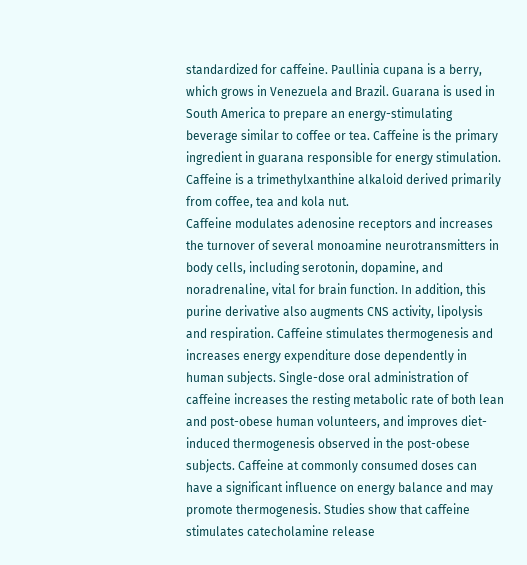standardized for caffeine. Paullinia cupana is a berry, which grows in Venezuela and Brazil. Guarana is used in South America to prepare an energy-stimulating beverage similar to coffee or tea. Caffeine is the primary ingredient in guarana responsible for energy stimulation. Caffeine is a trimethylxanthine alkaloid derived primarily from coffee, tea and kola nut.
Caffeine modulates adenosine receptors and increases the turnover of several monoamine neurotransmitters in body cells, including serotonin, dopamine, and noradrenaline, vital for brain function. In addition, this purine derivative also augments CNS activity, lipolysis and respiration. Caffeine stimulates thermogenesis and increases energy expenditure dose dependently in human subjects. Single-dose oral administration of caffeine increases the resting metabolic rate of both lean and post-obese human volunteers, and improves diet-induced thermogenesis observed in the post-obese subjects. Caffeine at commonly consumed doses can have a significant influence on energy balance and may promote thermogenesis. Studies show that caffeine stimulates catecholamine release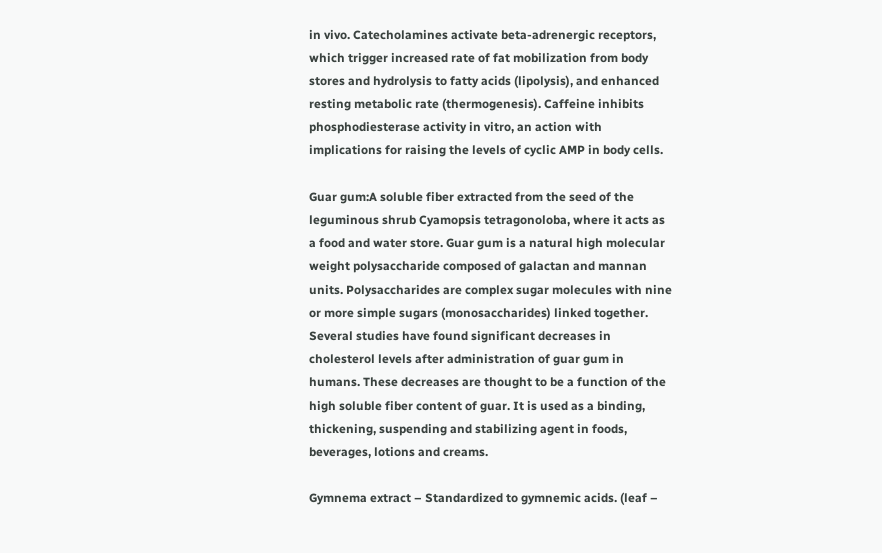in vivo. Catecholamines activate beta-adrenergic receptors, which trigger increased rate of fat mobilization from body stores and hydrolysis to fatty acids (lipolysis), and enhanced resting metabolic rate (thermogenesis). Caffeine inhibits phosphodiesterase activity in vitro, an action with implications for raising the levels of cyclic AMP in body cells.

Guar gum:A soluble fiber extracted from the seed of the leguminous shrub Cyamopsis tetragonoloba, where it acts as a food and water store. Guar gum is a natural high molecular weight polysaccharide composed of galactan and mannan units. Polysaccharides are complex sugar molecules with nine or more simple sugars (monosaccharides) linked together. Several studies have found significant decreases in cholesterol levels after administration of guar gum in humans. These decreases are thought to be a function of the high soluble fiber content of guar. It is used as a binding, thickening, suspending and stabilizing agent in foods, beverages, lotions and creams.

Gymnema extract – Standardized to gymnemic acids. (leaf –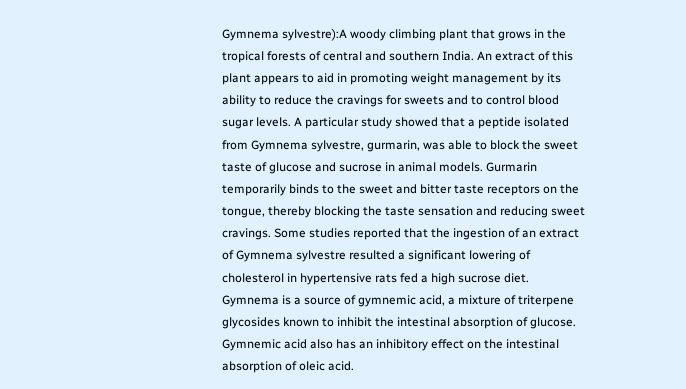Gymnema sylvestre):A woody climbing plant that grows in the tropical forests of central and southern India. An extract of this plant appears to aid in promoting weight management by its ability to reduce the cravings for sweets and to control blood sugar levels. A particular study showed that a peptide isolated from Gymnema sylvestre, gurmarin, was able to block the sweet taste of glucose and sucrose in animal models. Gurmarin temporarily binds to the sweet and bitter taste receptors on the tongue, thereby blocking the taste sensation and reducing sweet cravings. Some studies reported that the ingestion of an extract of Gymnema sylvestre resulted a significant lowering of cholesterol in hypertensive rats fed a high sucrose diet. Gymnema is a source of gymnemic acid, a mixture of triterpene glycosides known to inhibit the intestinal absorption of glucose. Gymnemic acid also has an inhibitory effect on the intestinal absorption of oleic acid.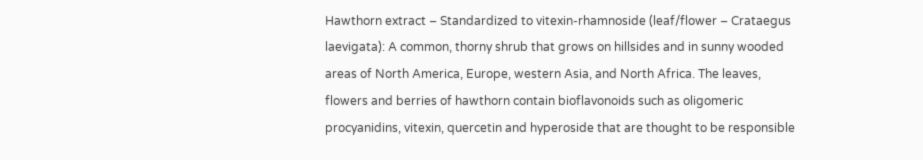Hawthorn extract – Standardized to vitexin-rhamnoside (leaf/flower – Crataegus laevigata): A common, thorny shrub that grows on hillsides and in sunny wooded areas of North America, Europe, western Asia, and North Africa. The leaves, flowers and berries of hawthorn contain bioflavonoids such as oligomeric procyanidins, vitexin, quercetin and hyperoside that are thought to be responsible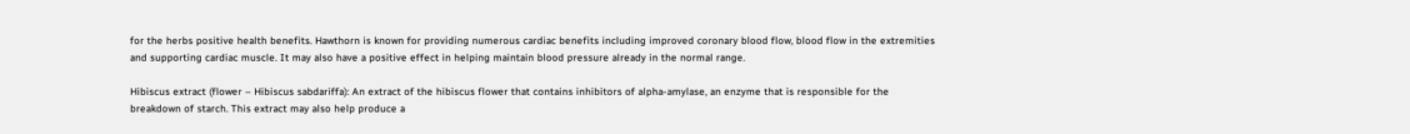for the herbs positive health benefits. Hawthorn is known for providing numerous cardiac benefits including improved coronary blood flow, blood flow in the extremities and supporting cardiac muscle. It may also have a positive effect in helping maintain blood pressure already in the normal range.

Hibiscus extract (flower – Hibiscus sabdariffa): An extract of the hibiscus flower that contains inhibitors of alpha-amylase, an enzyme that is responsible for the breakdown of starch. This extract may also help produce a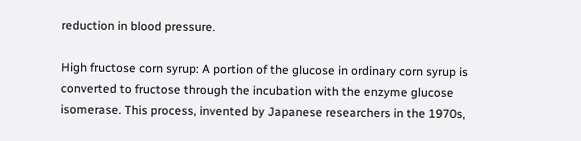reduction in blood pressure.

High fructose corn syrup: A portion of the glucose in ordinary corn syrup is converted to fructose through the incubation with the enzyme glucose isomerase. This process, invented by Japanese researchers in the 1970s,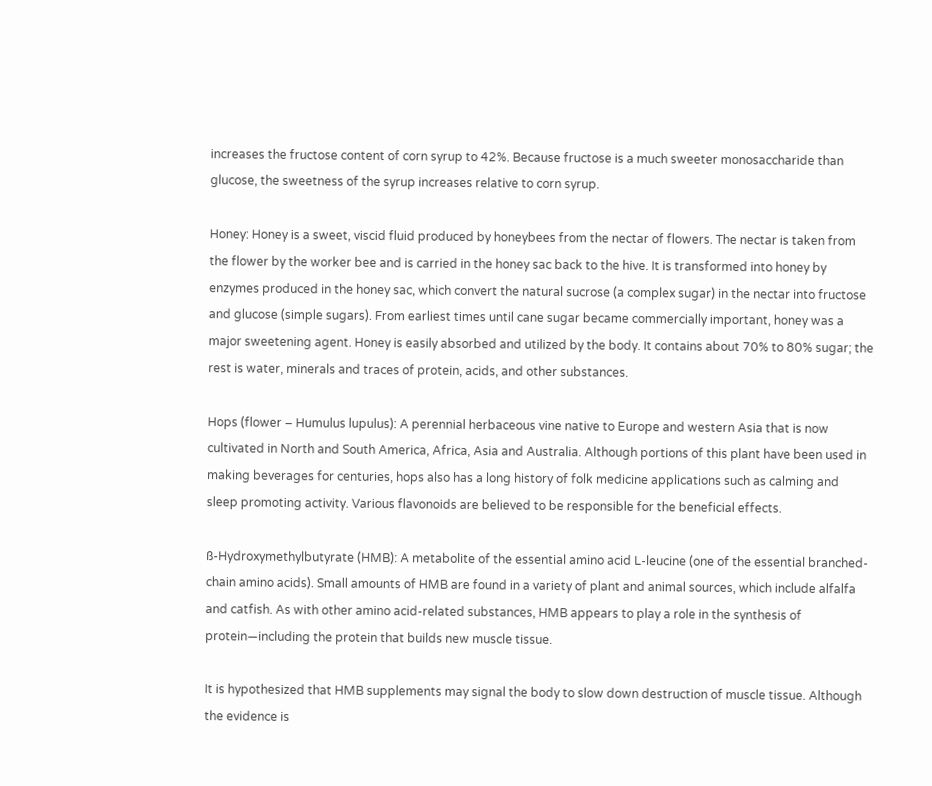increases the fructose content of corn syrup to 42%. Because fructose is a much sweeter monosaccharide than glucose, the sweetness of the syrup increases relative to corn syrup.

Honey: Honey is a sweet, viscid fluid produced by honeybees from the nectar of flowers. The nectar is taken from the flower by the worker bee and is carried in the honey sac back to the hive. It is transformed into honey by enzymes produced in the honey sac, which convert the natural sucrose (a complex sugar) in the nectar into fructose and glucose (simple sugars). From earliest times until cane sugar became commercially important, honey was a major sweetening agent. Honey is easily absorbed and utilized by the body. It contains about 70% to 80% sugar; the rest is water, minerals and traces of protein, acids, and other substances.

Hops (flower – Humulus lupulus): A perennial herbaceous vine native to Europe and western Asia that is now cultivated in North and South America, Africa, Asia and Australia. Although portions of this plant have been used in making beverages for centuries, hops also has a long history of folk medicine applications such as calming and sleep promoting activity. Various flavonoids are believed to be responsible for the beneficial effects.

ß-Hydroxymethylbutyrate (HMB): A metabolite of the essential amino acid L-leucine (one of the essential branched-chain amino acids). Small amounts of HMB are found in a variety of plant and animal sources, which include alfalfa and catfish. As with other amino acid-related substances, HMB appears to play a role in the synthesis of protein—including the protein that builds new muscle tissue.

It is hypothesized that HMB supplements may signal the body to slow down destruction of muscle tissue. Although the evidence is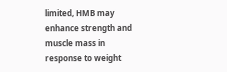limited, HMB may enhance strength and muscle mass in response to weight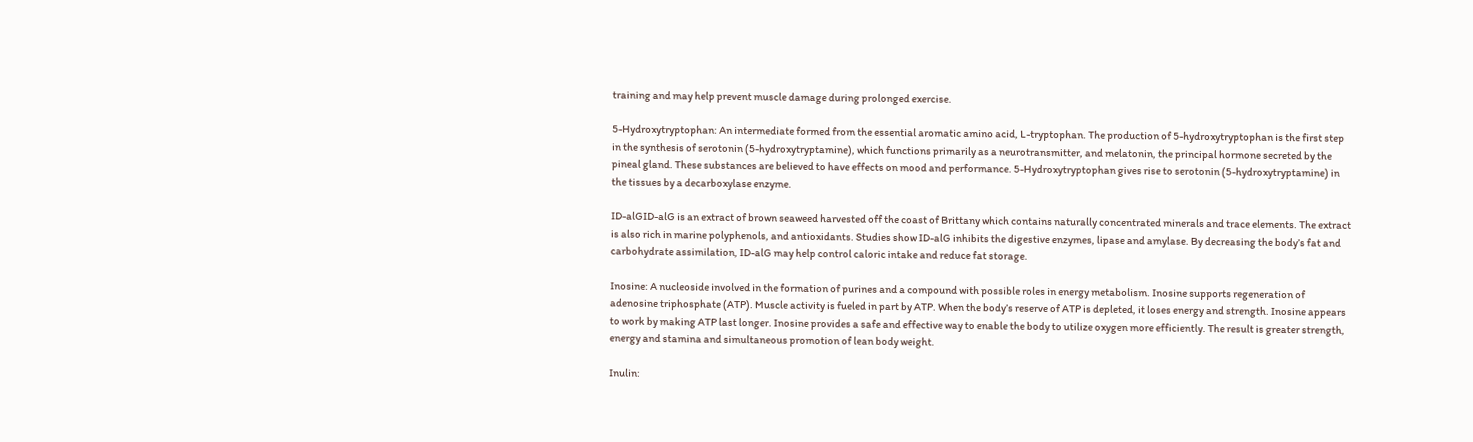training and may help prevent muscle damage during prolonged exercise.

5-Hydroxytryptophan: An intermediate formed from the essential aromatic amino acid, L-tryptophan. The production of 5-hydroxytryptophan is the first step in the synthesis of serotonin (5-hydroxytryptamine), which functions primarily as a neurotransmitter, and melatonin, the principal hormone secreted by the pineal gland. These substances are believed to have effects on mood and performance. 5-Hydroxytryptophan gives rise to serotonin (5-hydroxytryptamine) in the tissues by a decarboxylase enzyme.

ID-alGID-alG is an extract of brown seaweed harvested off the coast of Brittany which contains naturally concentrated minerals and trace elements. The extract is also rich in marine polyphenols, and antioxidants. Studies show ID-alG inhibits the digestive enzymes, lipase and amylase. By decreasing the body’s fat and carbohydrate assimilation, ID-alG may help control caloric intake and reduce fat storage.

Inosine: A nucleoside involved in the formation of purines and a compound with possible roles in energy metabolism. Inosine supports regeneration of adenosine triphosphate (ATP). Muscle activity is fueled in part by ATP. When the body’s reserve of ATP is depleted, it loses energy and strength. Inosine appears to work by making ATP last longer. Inosine provides a safe and effective way to enable the body to utilize oxygen more efficiently. The result is greater strength, energy and stamina and simultaneous promotion of lean body weight.

Inulin: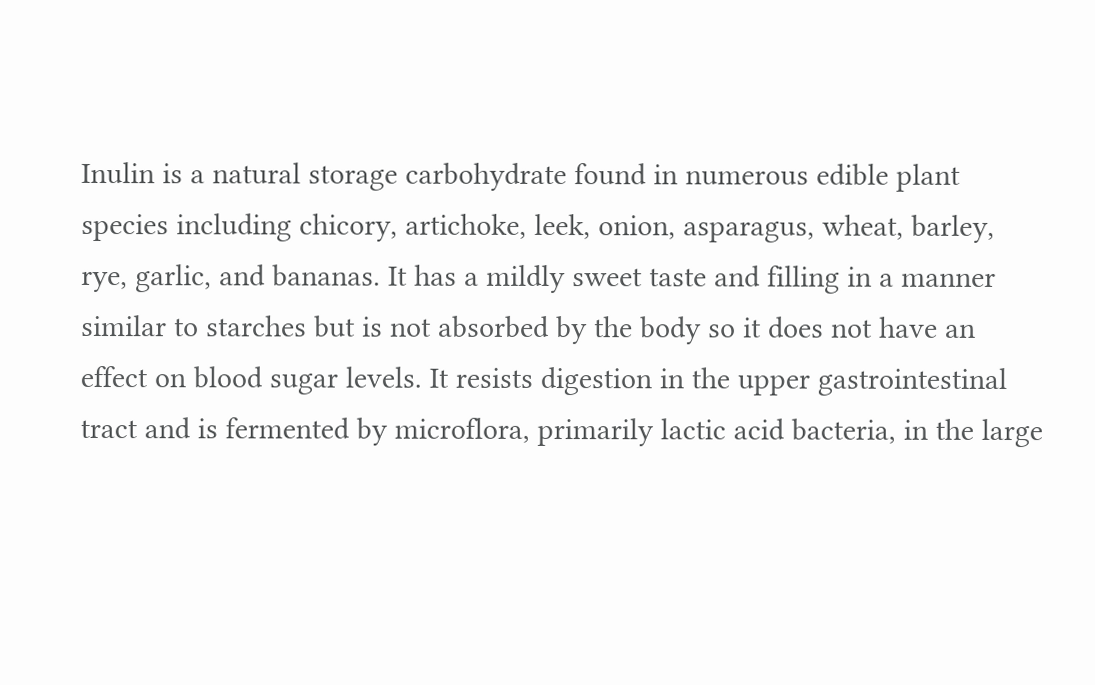Inulin is a natural storage carbohydrate found in numerous edible plant species including chicory, artichoke, leek, onion, asparagus, wheat, barley, rye, garlic, and bananas. It has a mildly sweet taste and filling in a manner similar to starches but is not absorbed by the body so it does not have an effect on blood sugar levels. It resists digestion in the upper gastrointestinal tract and is fermented by microflora, primarily lactic acid bacteria, in the large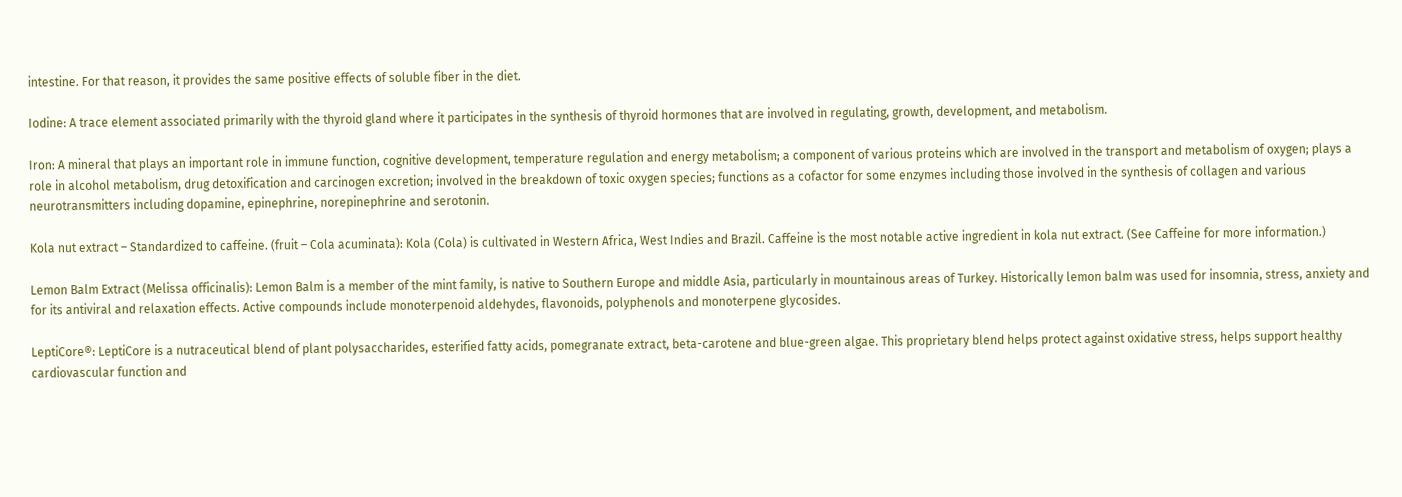intestine. For that reason, it provides the same positive effects of soluble fiber in the diet.

Iodine: A trace element associated primarily with the thyroid gland where it participates in the synthesis of thyroid hormones that are involved in regulating, growth, development, and metabolism.

Iron: A mineral that plays an important role in immune function, cognitive development, temperature regulation and energy metabolism; a component of various proteins which are involved in the transport and metabolism of oxygen; plays a role in alcohol metabolism, drug detoxification and carcinogen excretion; involved in the breakdown of toxic oxygen species; functions as a cofactor for some enzymes including those involved in the synthesis of collagen and various neurotransmitters including dopamine, epinephrine, norepinephrine and serotonin.

Kola nut extract – Standardized to caffeine. (fruit – Cola acuminata): Kola (Cola) is cultivated in Western Africa, West Indies and Brazil. Caffeine is the most notable active ingredient in kola nut extract. (See Caffeine for more information.)

Lemon Balm Extract (Melissa officinalis): Lemon Balm is a member of the mint family, is native to Southern Europe and middle Asia, particularly in mountainous areas of Turkey. Historically lemon balm was used for insomnia, stress, anxiety and for its antiviral and relaxation effects. Active compounds include monoterpenoid aldehydes, flavonoids, polyphenols and monoterpene glycosides.

LeptiCore®: LeptiCore is a nutraceutical blend of plant polysaccharides, esterified fatty acids, pomegranate extract, beta-carotene and blue-green algae. This proprietary blend helps protect against oxidative stress, helps support healthy cardiovascular function and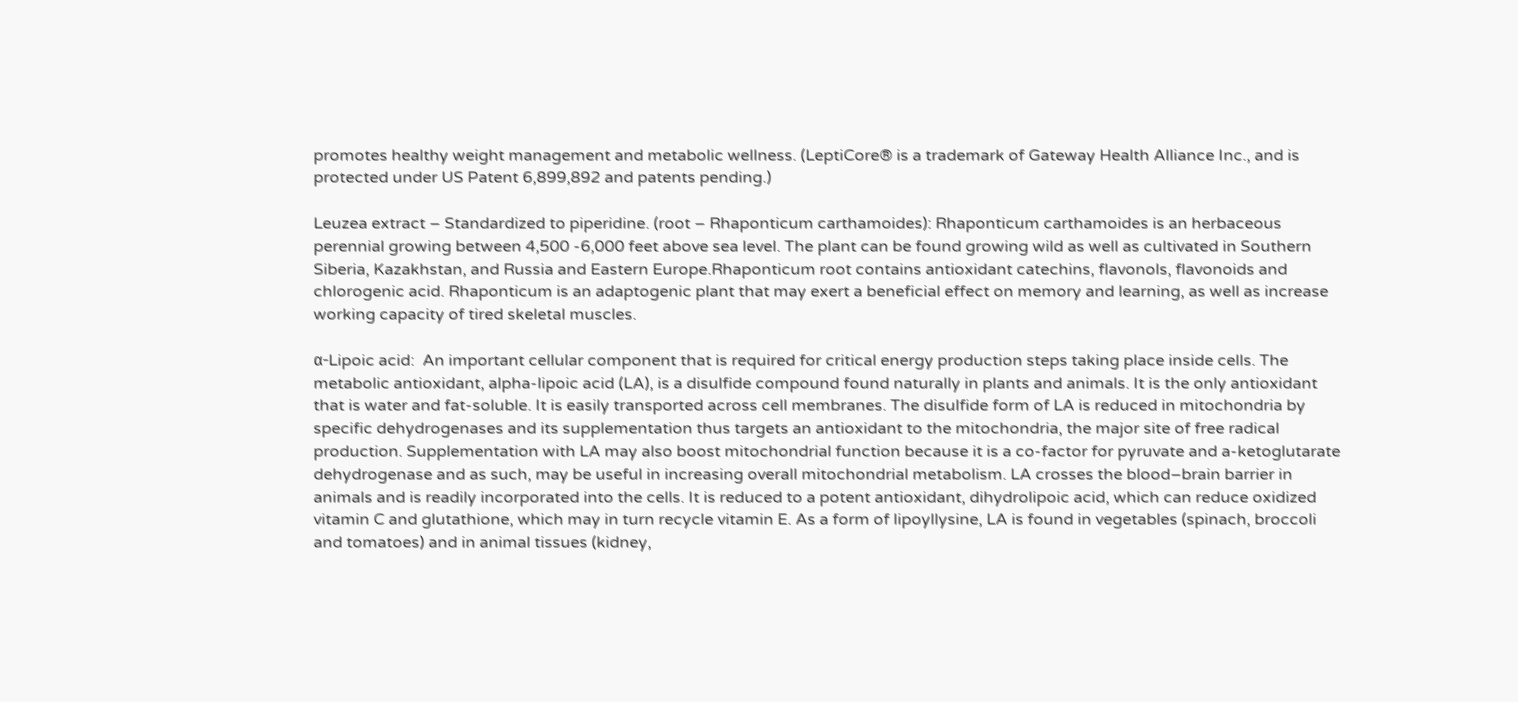promotes healthy weight management and metabolic wellness. (LeptiCore® is a trademark of Gateway Health Alliance Inc., and is protected under US Patent 6,899,892 and patents pending.)

Leuzea extract – Standardized to piperidine. (root – Rhaponticum carthamoides): Rhaponticum carthamoides is an herbaceous perennial growing between 4,500 -6,000 feet above sea level. The plant can be found growing wild as well as cultivated in Southern Siberia, Kazakhstan, and Russia and Eastern Europe.Rhaponticum root contains antioxidant catechins, flavonols, flavonoids and chlorogenic acid. Rhaponticum is an adaptogenic plant that may exert a beneficial effect on memory and learning, as well as increase working capacity of tired skeletal muscles.

α-Lipoic acid:  An important cellular component that is required for critical energy production steps taking place inside cells. The metabolic antioxidant, alpha-lipoic acid (LA), is a disulfide compound found naturally in plants and animals. It is the only antioxidant that is water and fat-soluble. It is easily transported across cell membranes. The disulfide form of LA is reduced in mitochondria by specific dehydrogenases and its supplementation thus targets an antioxidant to the mitochondria, the major site of free radical production. Supplementation with LA may also boost mitochondrial function because it is a co-factor for pyruvate and a-ketoglutarate dehydrogenase and as such, may be useful in increasing overall mitochondrial metabolism. LA crosses the blood–brain barrier in animals and is readily incorporated into the cells. It is reduced to a potent antioxidant, dihydrolipoic acid, which can reduce oxidized vitamin C and glutathione, which may in turn recycle vitamin E. As a form of lipoyllysine, LA is found in vegetables (spinach, broccoli and tomatoes) and in animal tissues (kidney,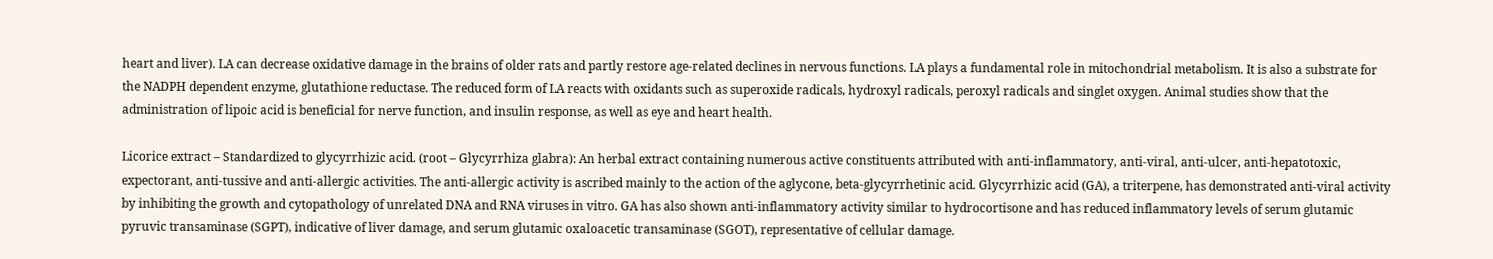heart and liver). LA can decrease oxidative damage in the brains of older rats and partly restore age-related declines in nervous functions. LA plays a fundamental role in mitochondrial metabolism. It is also a substrate for the NADPH dependent enzyme, glutathione reductase. The reduced form of LA reacts with oxidants such as superoxide radicals, hydroxyl radicals, peroxyl radicals and singlet oxygen. Animal studies show that the administration of lipoic acid is beneficial for nerve function, and insulin response, as well as eye and heart health.

Licorice extract – Standardized to glycyrrhizic acid. (root – Glycyrrhiza glabra): An herbal extract containing numerous active constituents attributed with anti-inflammatory, anti-viral, anti-ulcer, anti-hepatotoxic, expectorant, anti-tussive and anti-allergic activities. The anti-allergic activity is ascribed mainly to the action of the aglycone, beta-glycyrrhetinic acid. Glycyrrhizic acid (GA), a triterpene, has demonstrated anti-viral activity by inhibiting the growth and cytopathology of unrelated DNA and RNA viruses in vitro. GA has also shown anti-inflammatory activity similar to hydrocortisone and has reduced inflammatory levels of serum glutamic pyruvic transaminase (SGPT), indicative of liver damage, and serum glutamic oxaloacetic transaminase (SGOT), representative of cellular damage.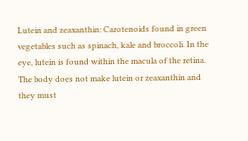Lutein and zeaxanthin: Carotenoids found in green vegetables such as spinach, kale and broccoli. In the eye, lutein is found within the macula of the retina. The body does not make lutein or zeaxanthin and they must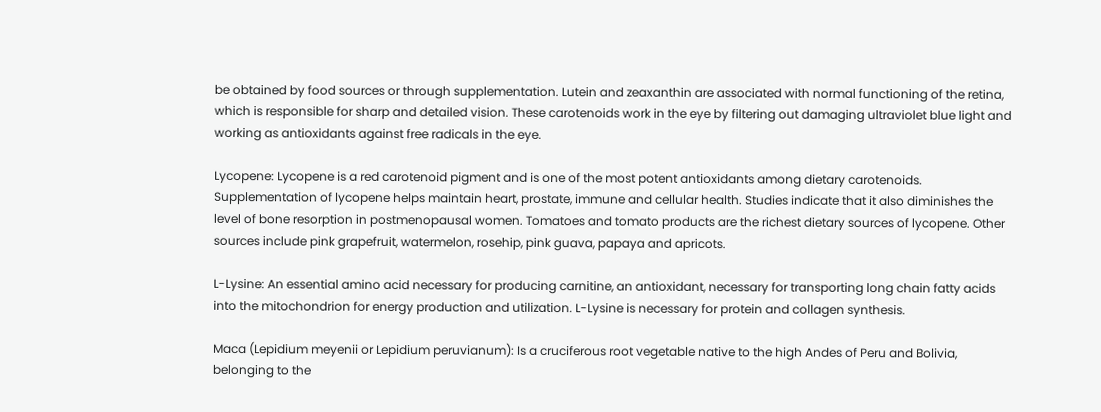be obtained by food sources or through supplementation. Lutein and zeaxanthin are associated with normal functioning of the retina, which is responsible for sharp and detailed vision. These carotenoids work in the eye by filtering out damaging ultraviolet blue light and working as antioxidants against free radicals in the eye.

Lycopene: Lycopene is a red carotenoid pigment and is one of the most potent antioxidants among dietary carotenoids. Supplementation of lycopene helps maintain heart, prostate, immune and cellular health. Studies indicate that it also diminishes the level of bone resorption in postmenopausal women. Tomatoes and tomato products are the richest dietary sources of lycopene. Other sources include pink grapefruit, watermelon, rosehip, pink guava, papaya and apricots.

L-Lysine: An essential amino acid necessary for producing carnitine, an antioxidant, necessary for transporting long chain fatty acids into the mitochondrion for energy production and utilization. L-Lysine is necessary for protein and collagen synthesis.

Maca (Lepidium meyenii or Lepidium peruvianum): Is a cruciferous root vegetable native to the high Andes of Peru and Bolivia, belonging to the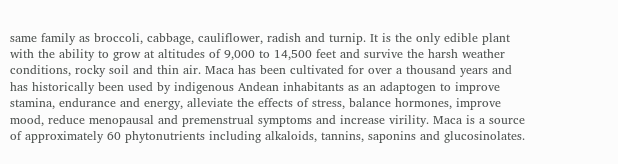same family as broccoli, cabbage, cauliflower, radish and turnip. It is the only edible plant with the ability to grow at altitudes of 9,000 to 14,500 feet and survive the harsh weather conditions, rocky soil and thin air. Maca has been cultivated for over a thousand years and has historically been used by indigenous Andean inhabitants as an adaptogen to improve stamina, endurance and energy, alleviate the effects of stress, balance hormones, improve mood, reduce menopausal and premenstrual symptoms and increase virility. Maca is a source of approximately 60 phytonutrients including alkaloids, tannins, saponins and glucosinolates.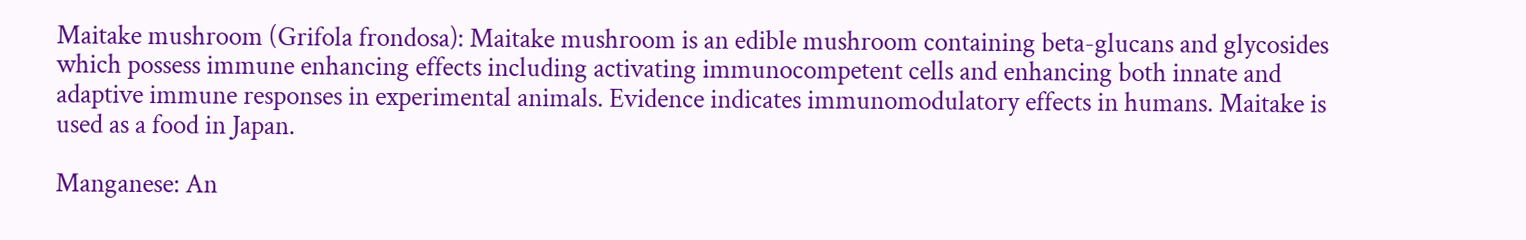Maitake mushroom (Grifola frondosa): Maitake mushroom is an edible mushroom containing beta-glucans and glycosides which possess immune enhancing effects including activating immunocompetent cells and enhancing both innate and adaptive immune responses in experimental animals. Evidence indicates immunomodulatory effects in humans. Maitake is used as a food in Japan.

Manganese: An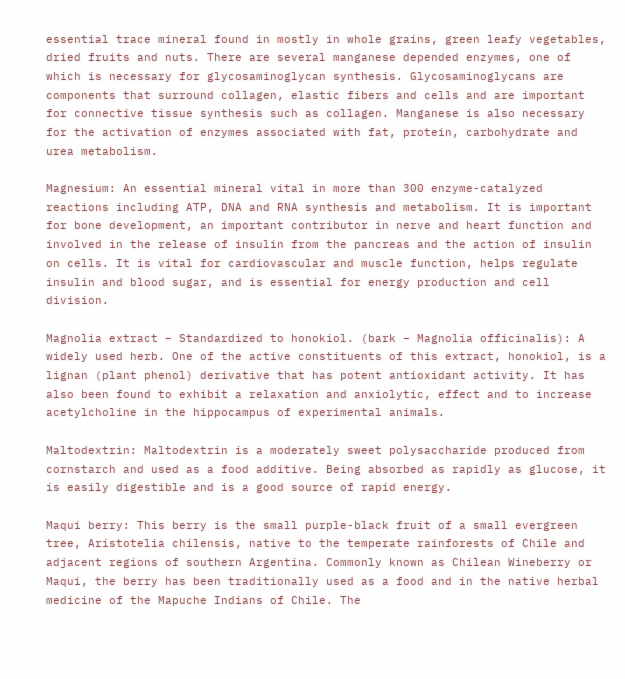essential trace mineral found in mostly in whole grains, green leafy vegetables, dried fruits and nuts. There are several manganese depended enzymes, one of which is necessary for glycosaminoglycan synthesis. Glycosaminoglycans are components that surround collagen, elastic fibers and cells and are important for connective tissue synthesis such as collagen. Manganese is also necessary for the activation of enzymes associated with fat, protein, carbohydrate and urea metabolism.

Magnesium: An essential mineral vital in more than 300 enzyme-catalyzed reactions including ATP, DNA and RNA synthesis and metabolism. It is important for bone development, an important contributor in nerve and heart function and involved in the release of insulin from the pancreas and the action of insulin on cells. It is vital for cardiovascular and muscle function, helps regulate insulin and blood sugar, and is essential for energy production and cell division.

Magnolia extract – Standardized to honokiol. (bark – Magnolia officinalis): A widely used herb. One of the active constituents of this extract, honokiol, is a lignan (plant phenol) derivative that has potent antioxidant activity. It has also been found to exhibit a relaxation and anxiolytic, effect and to increase acetylcholine in the hippocampus of experimental animals.

Maltodextrin: Maltodextrin is a moderately sweet polysaccharide produced from cornstarch and used as a food additive. Being absorbed as rapidly as glucose, it is easily digestible and is a good source of rapid energy.

Maqui berry: This berry is the small purple-black fruit of a small evergreen tree, Aristotelia chilensis, native to the temperate rainforests of Chile and adjacent regions of southern Argentina. Commonly known as Chilean Wineberry or Maqui, the berry has been traditionally used as a food and in the native herbal medicine of the Mapuche Indians of Chile. The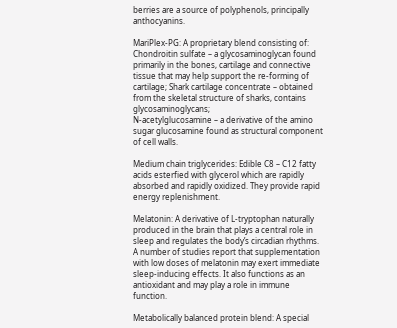berries are a source of polyphenols, principally anthocyanins.

MariPlex-PG: A proprietary blend consisting of:
Chondroitin sulfate – a glycosaminoglycan found primarily in the bones, cartilage and connective tissue that may help support the re-forming of cartilage; Shark cartilage concentrate – obtained from the skeletal structure of sharks, contains glycosaminoglycans;
N-acetylglucosamine – a derivative of the amino sugar glucosamine found as structural component of cell walls.

Medium chain triglycerides: Edible C8 – C12 fatty acids esterfied with glycerol which are rapidly absorbed and rapidly oxidized. They provide rapid energy replenishment.

Melatonin: A derivative of L-tryptophan naturally produced in the brain that plays a central role in sleep and regulates the body’s circadian rhythms. A number of studies report that supplementation with low doses of melatonin may exert immediate sleep-inducing effects. It also functions as an antioxidant and may play a role in immune function.

Metabolically balanced protein blend: A special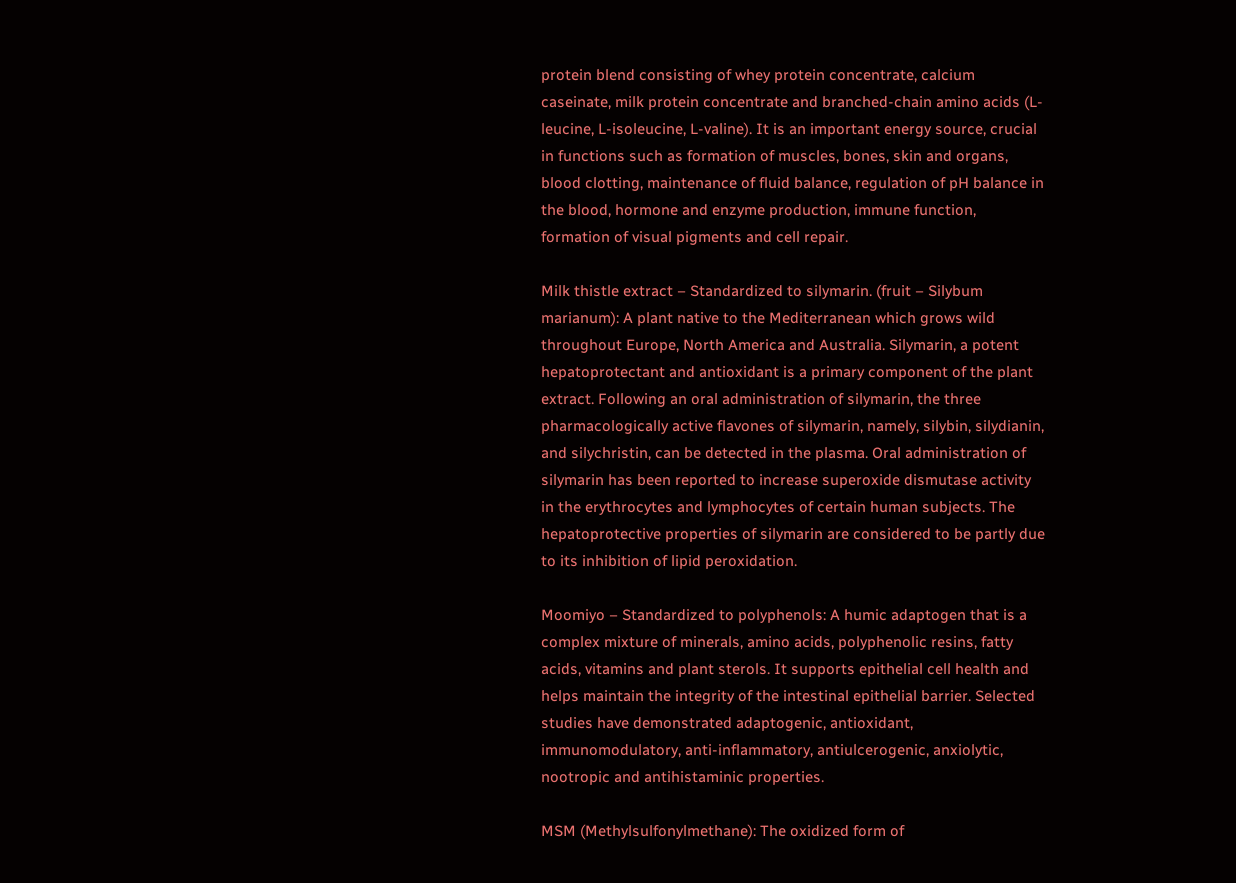protein blend consisting of whey protein concentrate, calcium caseinate, milk protein concentrate and branched-chain amino acids (L-leucine, L-isoleucine, L-valine). It is an important energy source, crucial in functions such as formation of muscles, bones, skin and organs, blood clotting, maintenance of fluid balance, regulation of pH balance in the blood, hormone and enzyme production, immune function, formation of visual pigments and cell repair.

Milk thistle extract – Standardized to silymarin. (fruit – Silybum marianum): A plant native to the Mediterranean which grows wild throughout Europe, North America and Australia. Silymarin, a potent hepatoprotectant and antioxidant is a primary component of the plant extract. Following an oral administration of silymarin, the three pharmacologically active flavones of silymarin, namely, silybin, silydianin, and silychristin, can be detected in the plasma. Oral administration of silymarin has been reported to increase superoxide dismutase activity in the erythrocytes and lymphocytes of certain human subjects. The hepatoprotective properties of silymarin are considered to be partly due to its inhibition of lipid peroxidation.

Moomiyo – Standardized to polyphenols: A humic adaptogen that is a complex mixture of minerals, amino acids, polyphenolic resins, fatty acids, vitamins and plant sterols. It supports epithelial cell health and helps maintain the integrity of the intestinal epithelial barrier. Selected studies have demonstrated adaptogenic, antioxidant, immunomodulatory, anti-inflammatory, antiulcerogenic, anxiolytic, nootropic and antihistaminic properties.

MSM (Methylsulfonylmethane): The oxidized form of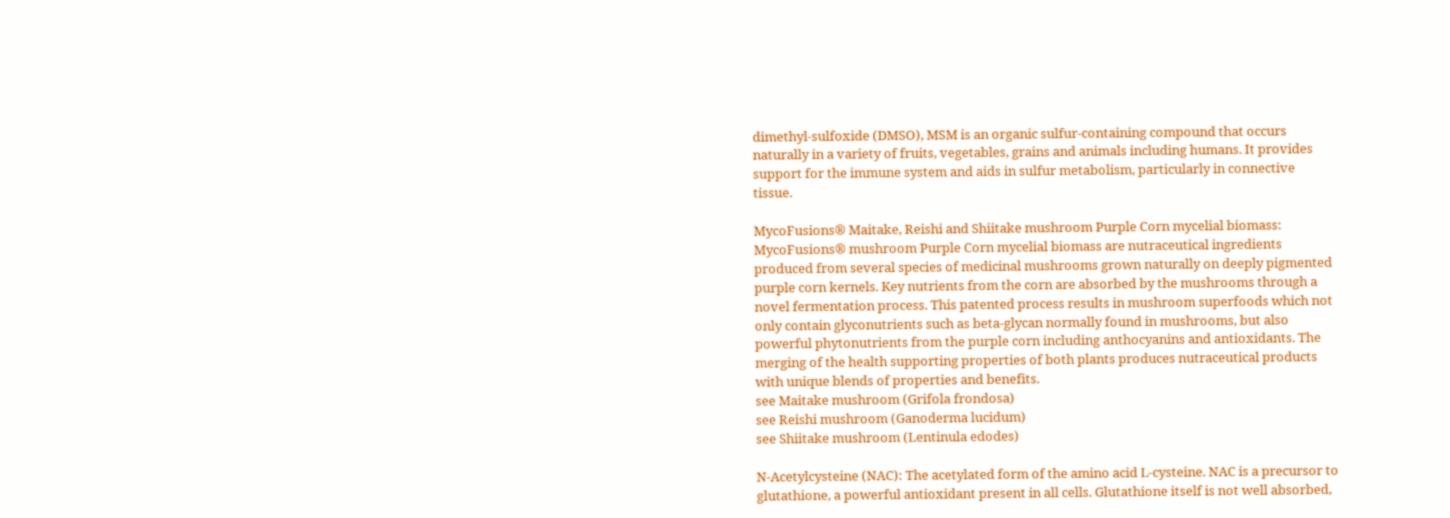dimethyl-sulfoxide (DMSO), MSM is an organic sulfur-containing compound that occurs naturally in a variety of fruits, vegetables, grains and animals including humans. It provides support for the immune system and aids in sulfur metabolism, particularly in connective tissue.

MycoFusions® Maitake, Reishi and Shiitake mushroom Purple Corn mycelial biomass: MycoFusions® mushroom Purple Corn mycelial biomass are nutraceutical ingredients produced from several species of medicinal mushrooms grown naturally on deeply pigmented purple corn kernels. Key nutrients from the corn are absorbed by the mushrooms through a novel fermentation process. This patented process results in mushroom superfoods which not only contain glyconutrients such as beta-glycan normally found in mushrooms, but also powerful phytonutrients from the purple corn including anthocyanins and antioxidants. The merging of the health supporting properties of both plants produces nutraceutical products with unique blends of properties and benefits.
see Maitake mushroom (Grifola frondosa)
see Reishi mushroom (Ganoderma lucidum)
see Shiitake mushroom (Lentinula edodes)

N-Acetylcysteine (NAC): The acetylated form of the amino acid L-cysteine. NAC is a precursor to glutathione, a powerful antioxidant present in all cells. Glutathione itself is not well absorbed,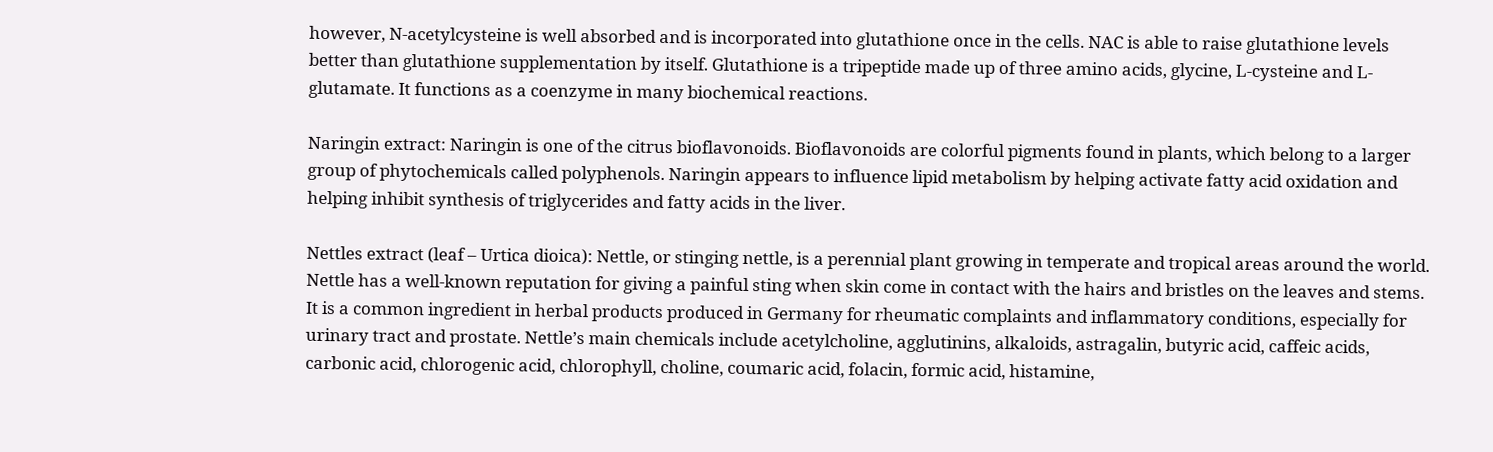however, N-acetylcysteine is well absorbed and is incorporated into glutathione once in the cells. NAC is able to raise glutathione levels better than glutathione supplementation by itself. Glutathione is a tripeptide made up of three amino acids, glycine, L-cysteine and L-glutamate. It functions as a coenzyme in many biochemical reactions.

Naringin extract: Naringin is one of the citrus bioflavonoids. Bioflavonoids are colorful pigments found in plants, which belong to a larger group of phytochemicals called polyphenols. Naringin appears to influence lipid metabolism by helping activate fatty acid oxidation and helping inhibit synthesis of triglycerides and fatty acids in the liver.

Nettles extract (leaf – Urtica dioica): Nettle, or stinging nettle, is a perennial plant growing in temperate and tropical areas around the world. Nettle has a well-known reputation for giving a painful sting when skin come in contact with the hairs and bristles on the leaves and stems. It is a common ingredient in herbal products produced in Germany for rheumatic complaints and inflammatory conditions, especially for urinary tract and prostate. Nettle’s main chemicals include acetylcholine, agglutinins, alkaloids, astragalin, butyric acid, caffeic acids, carbonic acid, chlorogenic acid, chlorophyll, choline, coumaric acid, folacin, formic acid, histamine,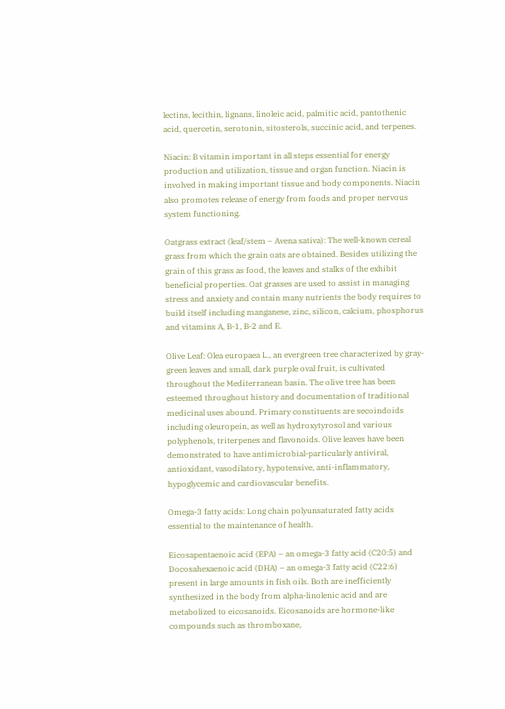lectins, lecithin, lignans, linoleic acid, palmitic acid, pantothenic acid, quercetin, serotonin, sitosterols, succinic acid, and terpenes.

Niacin: B vitamin important in all steps essential for energy production and utilization, tissue and organ function. Niacin is involved in making important tissue and body components. Niacin also promotes release of energy from foods and proper nervous system functioning.

Oatgrass extract (leaf/stem – Avena sativa): The well-known cereal grass from which the grain oats are obtained. Besides utilizing the grain of this grass as food, the leaves and stalks of the exhibit beneficial properties. Oat grasses are used to assist in managing stress and anxiety and contain many nutrients the body requires to build itself including manganese, zinc, silicon, calcium, phosphorus and vitamins A, B-1, B-2 and E.

Olive Leaf: Olea europaea L., an evergreen tree characterized by gray-green leaves and small, dark purple oval fruit, is cultivated throughout the Mediterranean basin. The olive tree has been esteemed throughout history and documentation of traditional medicinal uses abound. Primary constituents are secoindoids including oleuropein, as well as hydroxytyrosol and various polyphenols, triterpenes and flavonoids. Olive leaves have been demonstrated to have antimicrobial-particularly antiviral, antioxidant, vasodilatory, hypotensive, anti-inflammatory, hypoglycemic and cardiovascular benefits.

Omega-3 fatty acids: Long chain polyunsaturated fatty acids essential to the maintenance of health.

Eicosapentaenoic acid (EPA) – an omega-3 fatty acid (C20:5) and Docosahexaenoic acid (DHA) – an omega-3 fatty acid (C22:6) present in large amounts in fish oils. Both are inefficiently synthesized in the body from alpha-linolenic acid and are metabolized to eicosanoids. Eicosanoids are hormone-like compounds such as thromboxane,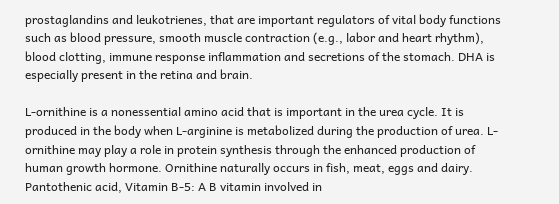prostaglandins and leukotrienes, that are important regulators of vital body functions such as blood pressure, smooth muscle contraction (e.g., labor and heart rhythm), blood clotting, immune response inflammation and secretions of the stomach. DHA is especially present in the retina and brain.

L-ornithine is a nonessential amino acid that is important in the urea cycle. It is produced in the body when L-arginine is metabolized during the production of urea. L-ornithine may play a role in protein synthesis through the enhanced production of human growth hormone. Ornithine naturally occurs in fish, meat, eggs and dairy.
Pantothenic acid, Vitamin B-5: A B vitamin involved in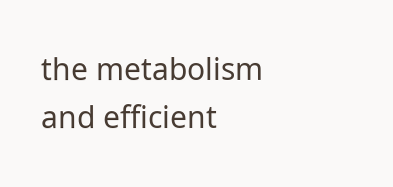the metabolism and efficient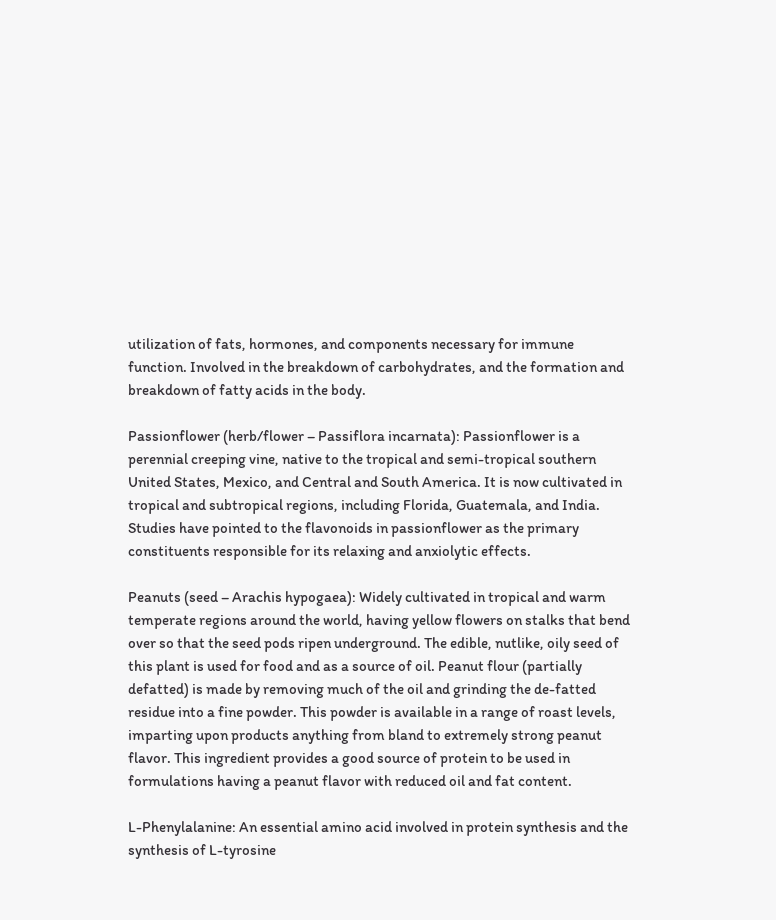utilization of fats, hormones, and components necessary for immune function. Involved in the breakdown of carbohydrates, and the formation and breakdown of fatty acids in the body.

Passionflower (herb/flower – Passiflora incarnata): Passionflower is a perennial creeping vine, native to the tropical and semi-tropical southern United States, Mexico, and Central and South America. It is now cultivated in tropical and subtropical regions, including Florida, Guatemala, and India. Studies have pointed to the flavonoids in passionflower as the primary constituents responsible for its relaxing and anxiolytic effects.

Peanuts (seed – Arachis hypogaea): Widely cultivated in tropical and warm temperate regions around the world, having yellow flowers on stalks that bend over so that the seed pods ripen underground. The edible, nutlike, oily seed of this plant is used for food and as a source of oil. Peanut flour (partially defatted) is made by removing much of the oil and grinding the de-fatted residue into a fine powder. This powder is available in a range of roast levels, imparting upon products anything from bland to extremely strong peanut flavor. This ingredient provides a good source of protein to be used in formulations having a peanut flavor with reduced oil and fat content.

L-Phenylalanine: An essential amino acid involved in protein synthesis and the synthesis of L-tyrosine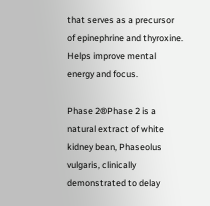that serves as a precursor of epinephrine and thyroxine. Helps improve mental energy and focus.

Phase 2®Phase 2 is a natural extract of white kidney bean, Phaseolus vulgaris, clinically demonstrated to delay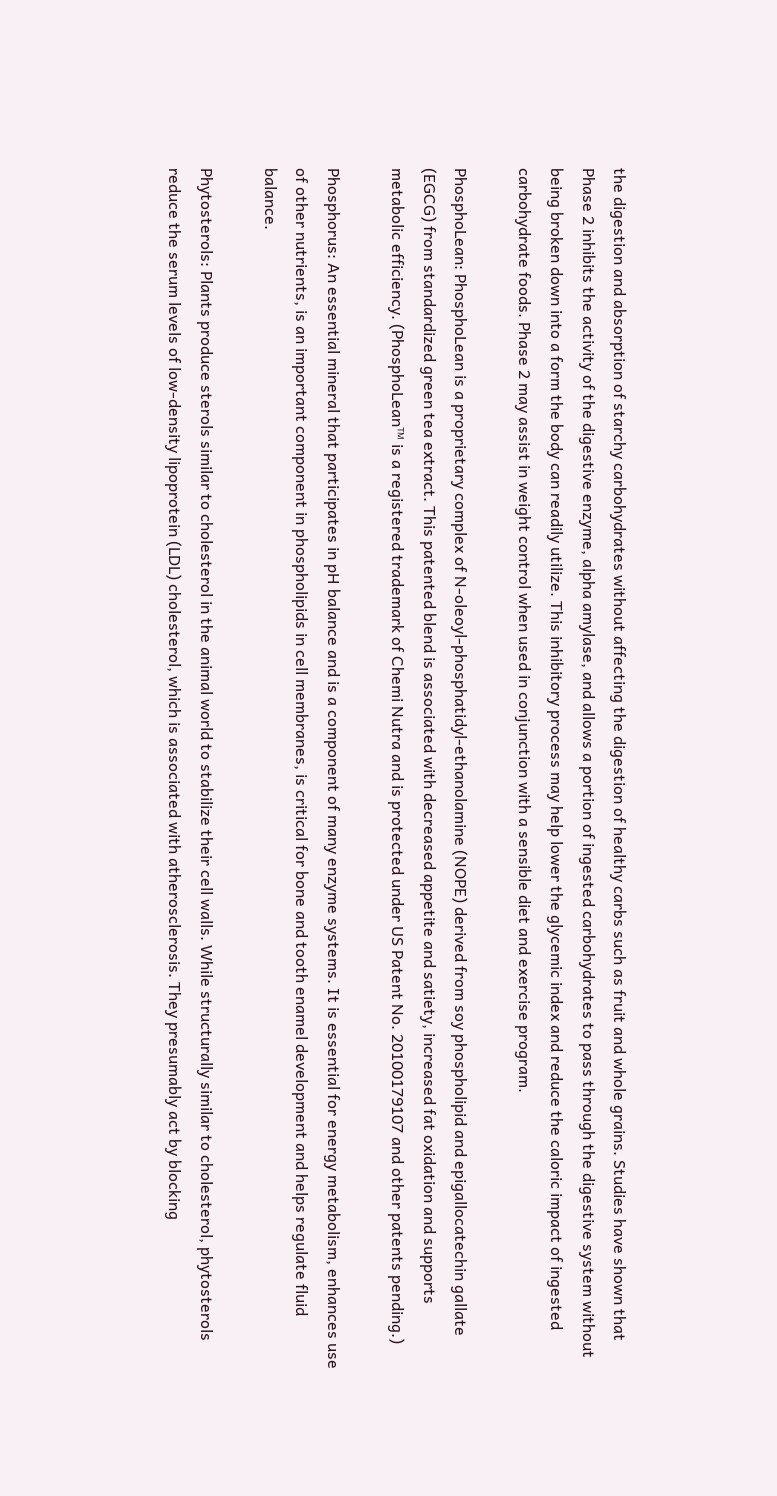the digestion and absorption of starchy carbohydrates without affecting the digestion of healthy carbs such as fruit and whole grains. Studies have shown that Phase 2 inhibits the activity of the digestive enzyme, alpha amylase, and allows a portion of ingested carbohydrates to pass through the digestive system without being broken down into a form the body can readily utilize. This inhibitory process may help lower the glycemic index and reduce the caloric impact of ingested carbohydrate foods. Phase 2 may assist in weight control when used in conjunction with a sensible diet and exercise program.

PhosphoLean: PhosphoLean is a proprietary complex of N-oleoyl-phosphatidyl-ethanolamine (NOPE) derived from soy phospholipid and epigallocatechin gallate (EGCG) from standardized green tea extract. This patented blend is associated with decreased appetite and satiety, increased fat oxidation and supports metabolic efficiency. (PhosphoLean™ is a registered trademark of Chemi Nutra and is protected under US Patent No. 20100179107 and other patents pending.)

Phosphorus: An essential mineral that participates in pH balance and is a component of many enzyme systems. It is essential for energy metabolism, enhances use of other nutrients, is an important component in phospholipids in cell membranes, is critical for bone and tooth enamel development and helps regulate fluid balance.

Phytosterols: Plants produce sterols similar to cholesterol in the animal world to stabilize their cell walls. While structurally similar to cholesterol, phytosterols reduce the serum levels of low-density lipoprotein (LDL) cholesterol, which is associated with atherosclerosis. They presumably act by blocking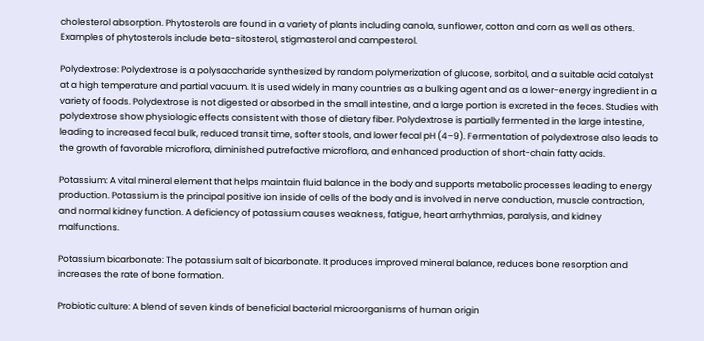cholesterol absorption. Phytosterols are found in a variety of plants including canola, sunflower, cotton and corn as well as others. Examples of phytosterols include beta-sitosterol, stigmasterol and campesterol.

Polydextrose: Polydextrose is a polysaccharide synthesized by random polymerization of glucose, sorbitol, and a suitable acid catalyst at a high temperature and partial vacuum. It is used widely in many countries as a bulking agent and as a lower-energy ingredient in a variety of foods. Polydextrose is not digested or absorbed in the small intestine, and a large portion is excreted in the feces. Studies with polydextrose show physiologic effects consistent with those of dietary fiber. Polydextrose is partially fermented in the large intestine, leading to increased fecal bulk, reduced transit time, softer stools, and lower fecal pH (4–9). Fermentation of polydextrose also leads to the growth of favorable microflora, diminished putrefactive microflora, and enhanced production of short-chain fatty acids.

Potassium: A vital mineral element that helps maintain fluid balance in the body and supports metabolic processes leading to energy production. Potassium is the principal positive ion inside of cells of the body and is involved in nerve conduction, muscle contraction, and normal kidney function. A deficiency of potassium causes weakness, fatigue, heart arrhythmias, paralysis, and kidney malfunctions.

Potassium bicarbonate: The potassium salt of bicarbonate. It produces improved mineral balance, reduces bone resorption and increases the rate of bone formation.

Probiotic culture: A blend of seven kinds of beneficial bacterial microorganisms of human origin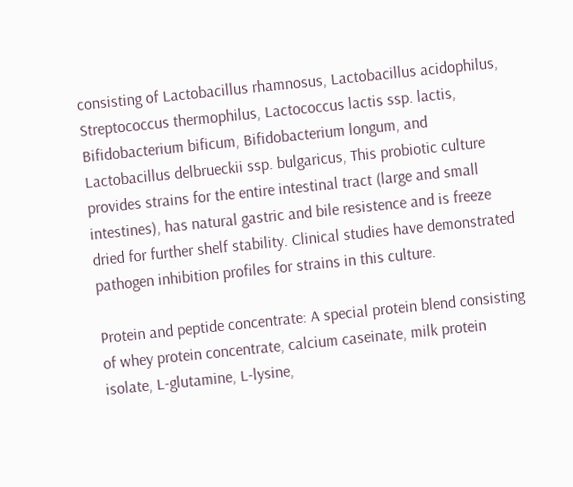consisting of Lactobacillus rhamnosus, Lactobacillus acidophilus, Streptococcus thermophilus, Lactococcus lactis ssp. lactis, Bifidobacterium bificum, Bifidobacterium longum, and Lactobacillus delbrueckii ssp. bulgaricus, This probiotic culture provides strains for the entire intestinal tract (large and small intestines), has natural gastric and bile resistence and is freeze dried for further shelf stability. Clinical studies have demonstrated pathogen inhibition profiles for strains in this culture.

Protein and peptide concentrate: A special protein blend consisting of whey protein concentrate, calcium caseinate, milk protein isolate, L-glutamine, L-lysine,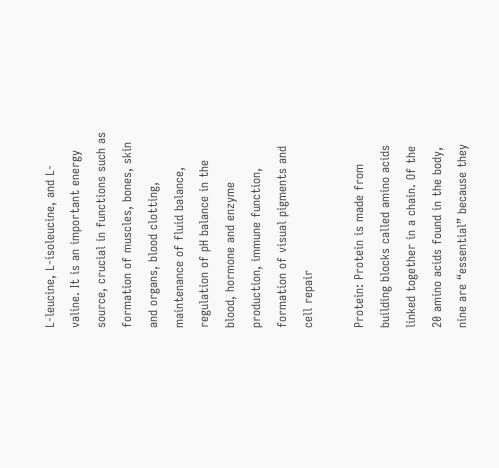L-leucine, L-isoleucine, and L-valine. It is an important energy source, crucial in functions such as formation of muscles, bones, skin and organs, blood clotting, maintenance of fluid balance, regulation of pH balance in the blood, hormone and enzyme production, immune function, formation of visual pigments and cell repair

Protein: Protein is made from building blocks called amino acids linked together in a chain. Of the 20 amino acids found in the body, nine are “essential” because they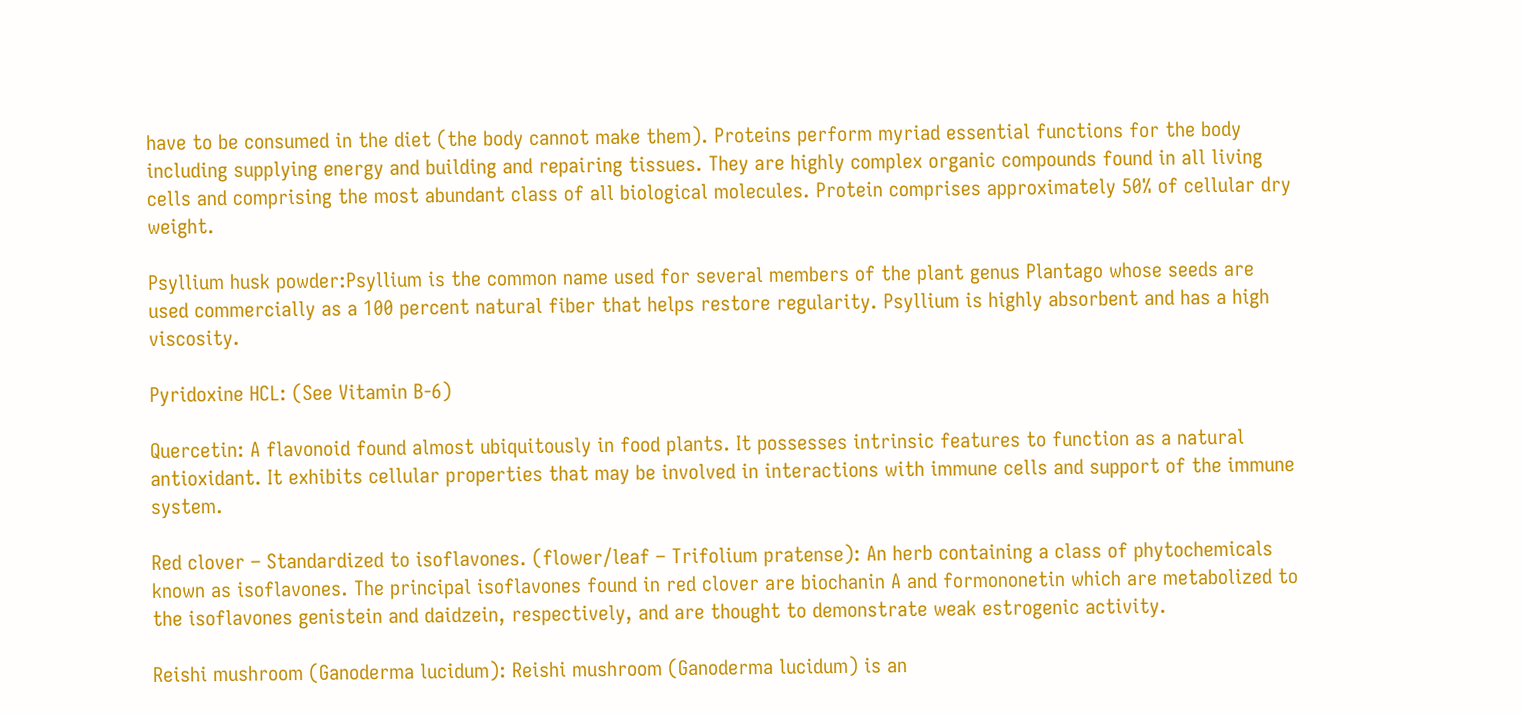have to be consumed in the diet (the body cannot make them). Proteins perform myriad essential functions for the body including supplying energy and building and repairing tissues. They are highly complex organic compounds found in all living cells and comprising the most abundant class of all biological molecules. Protein comprises approximately 50% of cellular dry weight.

Psyllium husk powder:Psyllium is the common name used for several members of the plant genus Plantago whose seeds are used commercially as a 100 percent natural fiber that helps restore regularity. Psyllium is highly absorbent and has a high viscosity.

Pyridoxine HCL: (See Vitamin B-6)

Quercetin: A flavonoid found almost ubiquitously in food plants. It possesses intrinsic features to function as a natural antioxidant. It exhibits cellular properties that may be involved in interactions with immune cells and support of the immune system.

Red clover – Standardized to isoflavones. (flower/leaf – Trifolium pratense): An herb containing a class of phytochemicals known as isoflavones. The principal isoflavones found in red clover are biochanin A and formononetin which are metabolized to the isoflavones genistein and daidzein, respectively, and are thought to demonstrate weak estrogenic activity.

Reishi mushroom (Ganoderma lucidum): Reishi mushroom (Ganoderma lucidum) is an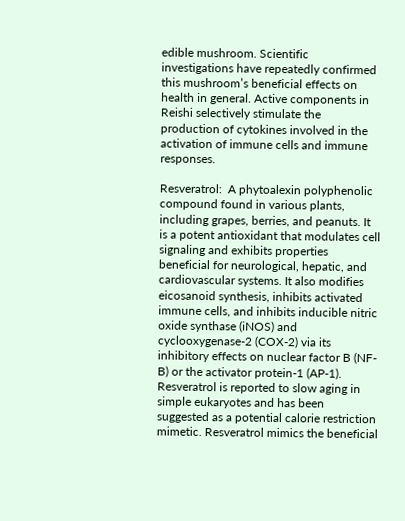edible mushroom. Scientific investigations have repeatedly confirmed this mushroom’s beneficial effects on health in general. Active components in Reishi selectively stimulate the production of cytokines involved in the activation of immune cells and immune responses.

Resveratrol:  A phytoalexin polyphenolic compound found in various plants, including grapes, berries, and peanuts. It is a potent antioxidant that modulates cell signaling and exhibits properties beneficial for neurological, hepatic, and cardiovascular systems. It also modifies eicosanoid synthesis, inhibits activated immune cells, and inhibits inducible nitric oxide synthase (iNOS) and cyclooxygenase-2 (COX-2) via its inhibitory effects on nuclear factor B (NF- B) or the activator protein-1 (AP-1). Resveratrol is reported to slow aging in simple eukaryotes and has been suggested as a potential calorie restriction mimetic. Resveratrol mimics the beneficial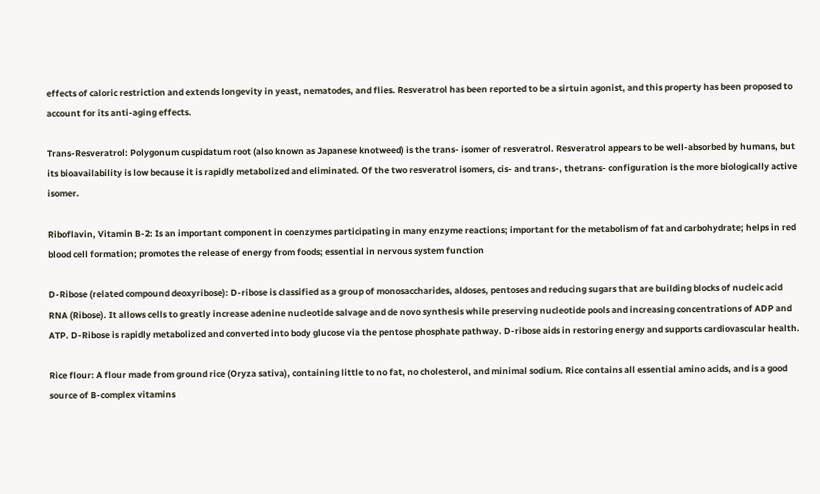effects of caloric restriction and extends longevity in yeast, nematodes, and flies. Resveratrol has been reported to be a sirtuin agonist, and this property has been proposed to account for its anti-aging effects.

Trans-Resveratrol: Polygonum cuspidatum root (also known as Japanese knotweed) is the trans- isomer of resveratrol. Resveratrol appears to be well-absorbed by humans, but its bioavailability is low because it is rapidly metabolized and eliminated. Of the two resveratrol isomers, cis- and trans-, thetrans- configuration is the more biologically active isomer.

Riboflavin, Vitamin B-2: Is an important component in coenzymes participating in many enzyme reactions; important for the metabolism of fat and carbohydrate; helps in red blood cell formation; promotes the release of energy from foods; essential in nervous system function

D-Ribose (related compound deoxyribose): D-ribose is classified as a group of monosaccharides, aldoses, pentoses and reducing sugars that are building blocks of nucleic acid RNA (Ribose). It allows cells to greatly increase adenine nucleotide salvage and de novo synthesis while preserving nucleotide pools and increasing concentrations of ADP and ATP. D-Ribose is rapidly metabolized and converted into body glucose via the pentose phosphate pathway. D-ribose aids in restoring energy and supports cardiovascular health.

Rice flour: A flour made from ground rice (Oryza sativa), containing little to no fat, no cholesterol, and minimal sodium. Rice contains all essential amino acids, and is a good source of B-complex vitamins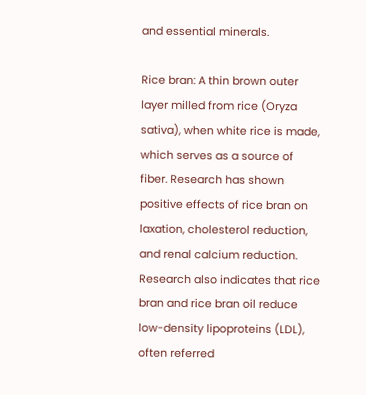and essential minerals.

Rice bran: A thin brown outer layer milled from rice (Oryza sativa), when white rice is made, which serves as a source of fiber. Research has shown positive effects of rice bran on laxation, cholesterol reduction, and renal calcium reduction. Research also indicates that rice bran and rice bran oil reduce low-density lipoproteins (LDL), often referred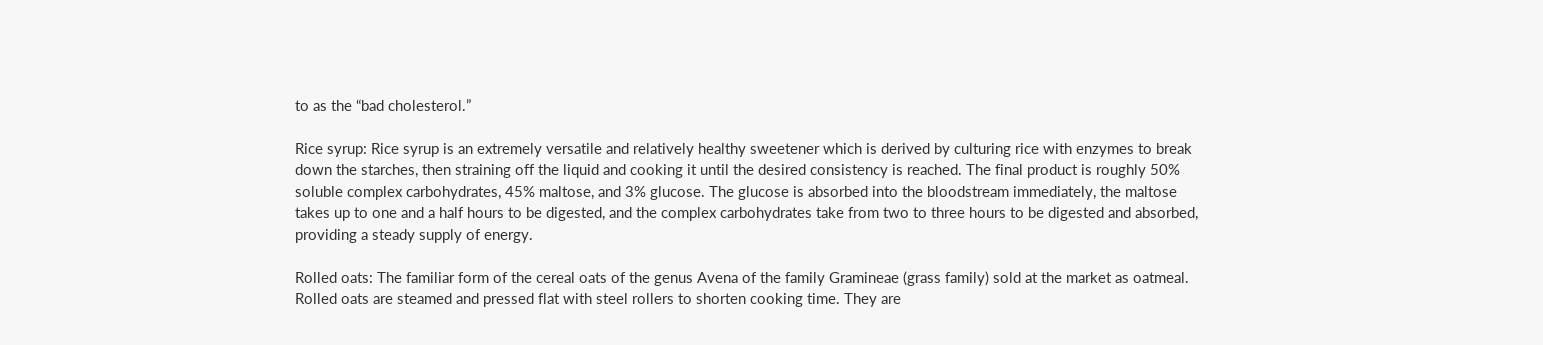to as the “bad cholesterol.”

Rice syrup: Rice syrup is an extremely versatile and relatively healthy sweetener which is derived by culturing rice with enzymes to break down the starches, then straining off the liquid and cooking it until the desired consistency is reached. The final product is roughly 50% soluble complex carbohydrates, 45% maltose, and 3% glucose. The glucose is absorbed into the bloodstream immediately, the maltose takes up to one and a half hours to be digested, and the complex carbohydrates take from two to three hours to be digested and absorbed, providing a steady supply of energy.

Rolled oats: The familiar form of the cereal oats of the genus Avena of the family Gramineae (grass family) sold at the market as oatmeal. Rolled oats are steamed and pressed flat with steel rollers to shorten cooking time. They are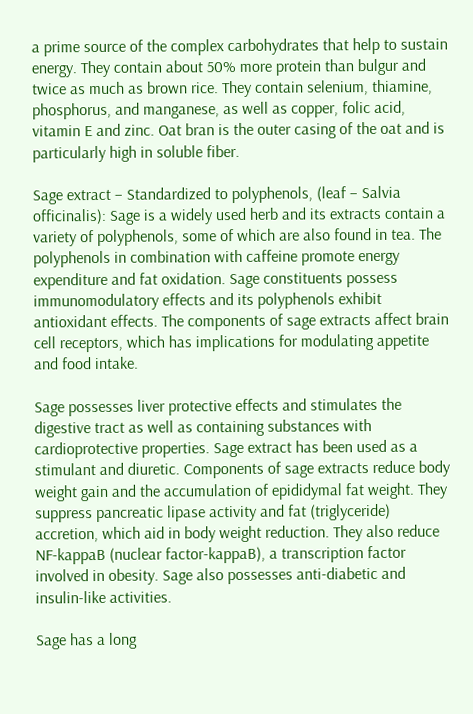a prime source of the complex carbohydrates that help to sustain energy. They contain about 50% more protein than bulgur and twice as much as brown rice. They contain selenium, thiamine, phosphorus, and manganese, as well as copper, folic acid, vitamin E and zinc. Oat bran is the outer casing of the oat and is particularly high in soluble fiber.

Sage extract – Standardized to polyphenols, (leaf – Salvia officinalis): Sage is a widely used herb and its extracts contain a variety of polyphenols, some of which are also found in tea. The polyphenols in combination with caffeine promote energy expenditure and fat oxidation. Sage constituents possess immunomodulatory effects and its polyphenols exhibit antioxidant effects. The components of sage extracts affect brain cell receptors, which has implications for modulating appetite and food intake.

Sage possesses liver protective effects and stimulates the digestive tract as well as containing substances with cardioprotective properties. Sage extract has been used as a stimulant and diuretic. Components of sage extracts reduce body weight gain and the accumulation of epididymal fat weight. They suppress pancreatic lipase activity and fat (triglyceride) accretion, which aid in body weight reduction. They also reduce NF-kappaB (nuclear factor-kappaB), a transcription factor involved in obesity. Sage also possesses anti-diabetic and insulin-like activities.

Sage has a long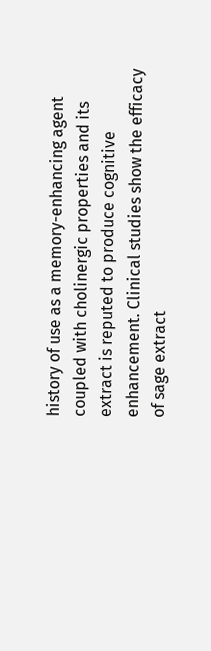history of use as a memory-enhancing agent coupled with cholinergic properties and its extract is reputed to produce cognitive enhancement. Clinical studies show the efficacy of sage extract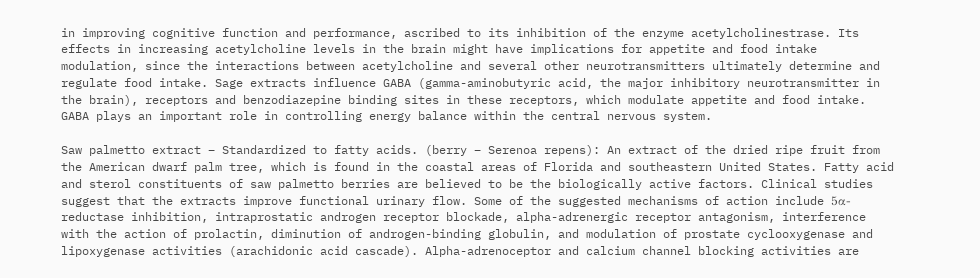in improving cognitive function and performance, ascribed to its inhibition of the enzyme acetylcholinestrase. Its effects in increasing acetylcholine levels in the brain might have implications for appetite and food intake modulation, since the interactions between acetylcholine and several other neurotransmitters ultimately determine and regulate food intake. Sage extracts influence GABA (gamma-aminobutyric acid, the major inhibitory neurotransmitter in the brain), receptors and benzodiazepine binding sites in these receptors, which modulate appetite and food intake. GABA plays an important role in controlling energy balance within the central nervous system.

Saw palmetto extract – Standardized to fatty acids. (berry – Serenoa repens): An extract of the dried ripe fruit from the American dwarf palm tree, which is found in the coastal areas of Florida and southeastern United States. Fatty acid and sterol constituents of saw palmetto berries are believed to be the biologically active factors. Clinical studies suggest that the extracts improve functional urinary flow. Some of the suggested mechanisms of action include 5α-reductase inhibition, intraprostatic androgen receptor blockade, alpha-adrenergic receptor antagonism, interference with the action of prolactin, diminution of androgen-binding globulin, and modulation of prostate cyclooxygenase and lipoxygenase activities (arachidonic acid cascade). Alpha-adrenoceptor and calcium channel blocking activities are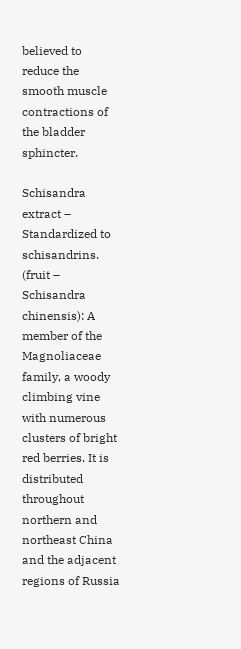believed to reduce the smooth muscle contractions of the bladder sphincter.

Schisandra extract – Standardized to schisandrins. (fruit – Schisandra chinensis): A member of the Magnoliaceae family, a woody climbing vine with numerous clusters of bright red berries. It is distributed throughout northern and northeast China and the adjacent regions of Russia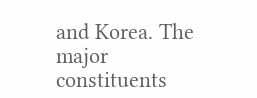and Korea. The major constituents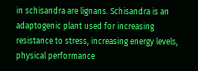in schisandra are lignans. Schisandra is an adaptogenic plant used for increasing resistance to stress, increasing energy levels, physical performance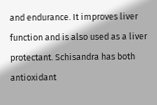and endurance. It improves liver function and is also used as a liver protectant. Schisandra has both antioxidant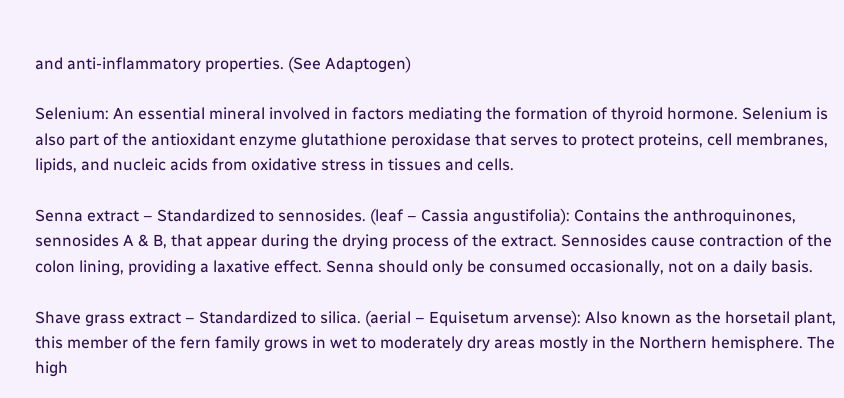and anti-inflammatory properties. (See Adaptogen)

Selenium: An essential mineral involved in factors mediating the formation of thyroid hormone. Selenium is also part of the antioxidant enzyme glutathione peroxidase that serves to protect proteins, cell membranes, lipids, and nucleic acids from oxidative stress in tissues and cells.

Senna extract – Standardized to sennosides. (leaf – Cassia angustifolia): Contains the anthroquinones, sennosides A & B, that appear during the drying process of the extract. Sennosides cause contraction of the colon lining, providing a laxative effect. Senna should only be consumed occasionally, not on a daily basis.

Shave grass extract – Standardized to silica. (aerial – Equisetum arvense): Also known as the horsetail plant, this member of the fern family grows in wet to moderately dry areas mostly in the Northern hemisphere. The high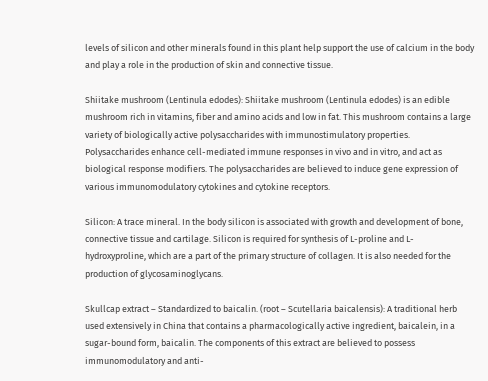levels of silicon and other minerals found in this plant help support the use of calcium in the body and play a role in the production of skin and connective tissue.

Shiitake mushroom (Lentinula edodes): Shiitake mushroom (Lentinula edodes) is an edible mushroom rich in vitamins, fiber and amino acids and low in fat. This mushroom contains a large variety of biologically active polysaccharides with immunostimulatory properties. Polysaccharides enhance cell-mediated immune responses in vivo and in vitro, and act as biological response modifiers. The polysaccharides are believed to induce gene expression of various immunomodulatory cytokines and cytokine receptors.

Silicon: A trace mineral. In the body silicon is associated with growth and development of bone, connective tissue and cartilage. Silicon is required for synthesis of L-proline and L-hydroxyproline, which are a part of the primary structure of collagen. It is also needed for the production of glycosaminoglycans.

Skullcap extract – Standardized to baicalin. (root – Scutellaria baicalensis): A traditional herb used extensively in China that contains a pharmacologically active ingredient, baicalein, in a sugar-bound form, baicalin. The components of this extract are believed to possess immunomodulatory and anti-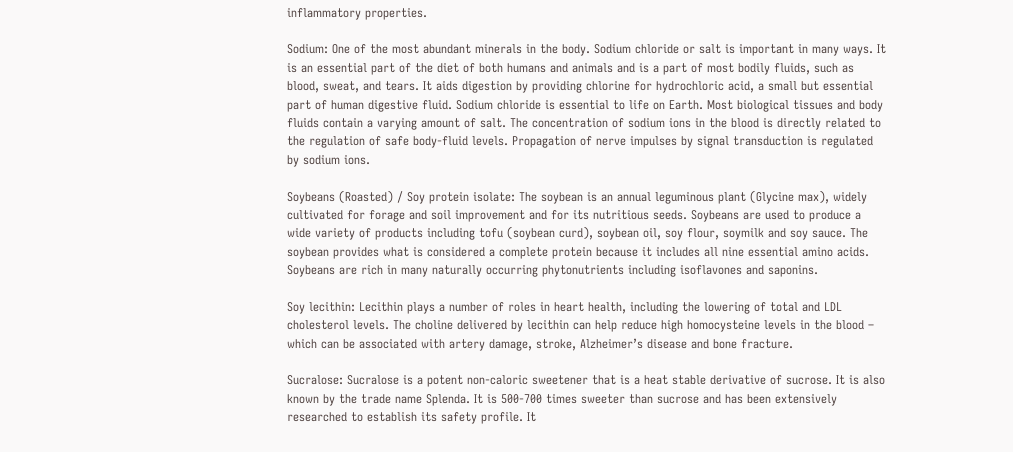inflammatory properties.

Sodium: One of the most abundant minerals in the body. Sodium chloride or salt is important in many ways. It is an essential part of the diet of both humans and animals and is a part of most bodily fluids, such as blood, sweat, and tears. It aids digestion by providing chlorine for hydrochloric acid, a small but essential part of human digestive fluid. Sodium chloride is essential to life on Earth. Most biological tissues and body fluids contain a varying amount of salt. The concentration of sodium ions in the blood is directly related to the regulation of safe body-fluid levels. Propagation of nerve impulses by signal transduction is regulated by sodium ions.

Soybeans (Roasted) / Soy protein isolate: The soybean is an annual leguminous plant (Glycine max), widely cultivated for forage and soil improvement and for its nutritious seeds. Soybeans are used to produce a wide variety of products including tofu (soybean curd), soybean oil, soy flour, soymilk and soy sauce. The soybean provides what is considered a complete protein because it includes all nine essential amino acids. Soybeans are rich in many naturally occurring phytonutrients including isoflavones and saponins.

Soy lecithin: Lecithin plays a number of roles in heart health, including the lowering of total and LDL cholesterol levels. The choline delivered by lecithin can help reduce high homocysteine levels in the blood – which can be associated with artery damage, stroke, Alzheimer’s disease and bone fracture.

Sucralose: Sucralose is a potent non-caloric sweetener that is a heat stable derivative of sucrose. It is also known by the trade name Splenda. It is 500-700 times sweeter than sucrose and has been extensively researched to establish its safety profile. It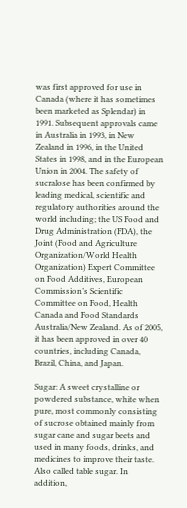was first approved for use in Canada (where it has sometimes been marketed as Splendar) in 1991. Subsequent approvals came in Australia in 1993, in New Zealand in 1996, in the United States in 1998, and in the European Union in 2004. The safety of sucralose has been confirmed by leading medical, scientific and regulatory authorities around the world including; the US Food and Drug Administration (FDA), the Joint (Food and Agriculture Organization/World Health Organization) Expert Committee on Food Additives, European Commission’s Scientific Committee on Food, Health Canada and Food Standards Australia/New Zealand. As of 2005, it has been approved in over 40 countries, including Canada, Brazil, China, and Japan.

Sugar: A sweet crystalline or powdered substance, white when pure, most commonly consisting of sucrose obtained mainly from sugar cane and sugar beets and used in many foods, drinks, and medicines to improve their taste. Also called table sugar. In addition,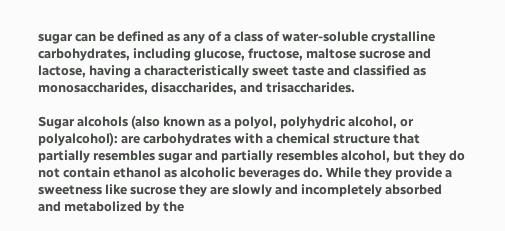sugar can be defined as any of a class of water-soluble crystalline carbohydrates, including glucose, fructose, maltose sucrose and lactose, having a characteristically sweet taste and classified as monosaccharides, disaccharides, and trisaccharides.

Sugar alcohols (also known as a polyol, polyhydric alcohol, or polyalcohol): are carbohydrates with a chemical structure that partially resembles sugar and partially resembles alcohol, but they do not contain ethanol as alcoholic beverages do. While they provide a sweetness like sucrose they are slowly and incompletely absorbed and metabolized by the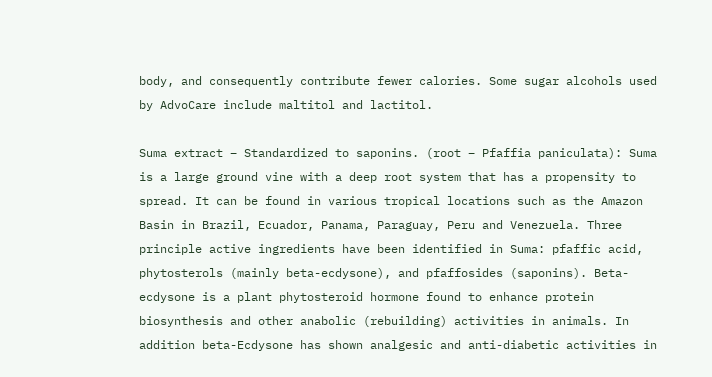body, and consequently contribute fewer calories. Some sugar alcohols used by AdvoCare include maltitol and lactitol.

Suma extract – Standardized to saponins. (root – Pfaffia paniculata): Suma is a large ground vine with a deep root system that has a propensity to spread. It can be found in various tropical locations such as the Amazon Basin in Brazil, Ecuador, Panama, Paraguay, Peru and Venezuela. Three principle active ingredients have been identified in Suma: pfaffic acid, phytosterols (mainly beta-ecdysone), and pfaffosides (saponins). Beta-ecdysone is a plant phytosteroid hormone found to enhance protein biosynthesis and other anabolic (rebuilding) activities in animals. In addition beta-Ecdysone has shown analgesic and anti-diabetic activities in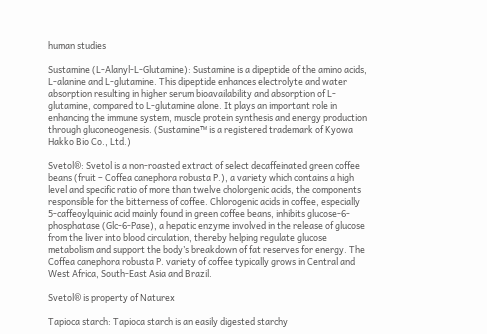human studies

Sustamine (L-Alanyl-L-Glutamine): Sustamine is a dipeptide of the amino acids, L-alanine and L-glutamine. This dipeptide enhances electrolyte and water absorption resulting in higher serum bioavailability and absorption of L-glutamine, compared to L-glutamine alone. It plays an important role in enhancing the immune system, muscle protein synthesis and energy production through gluconeogenesis. (Sustamine™ is a registered trademark of Kyowa Hakko Bio Co., Ltd.)

Svetol®: Svetol is a non-roasted extract of select decaffeinated green coffee beans (fruit – Coffea canephora robusta P.), a variety which contains a high level and specific ratio of more than twelve cholorgenic acids, the components responsible for the bitterness of coffee. Chlorogenic acids in coffee, especially 5-caffeoylquinic acid mainly found in green coffee beans, inhibits glucose-6-phosphatase (Glc-6-Pase), a hepatic enzyme involved in the release of glucose from the liver into blood circulation, thereby helping regulate glucose metabolism and support the body’s breakdown of fat reserves for energy. The Coffea canephora robusta P. variety of coffee typically grows in Central and West Africa, South-East Asia and Brazil.

Svetol® is property of Naturex

Tapioca starch: Tapioca starch is an easily digested starchy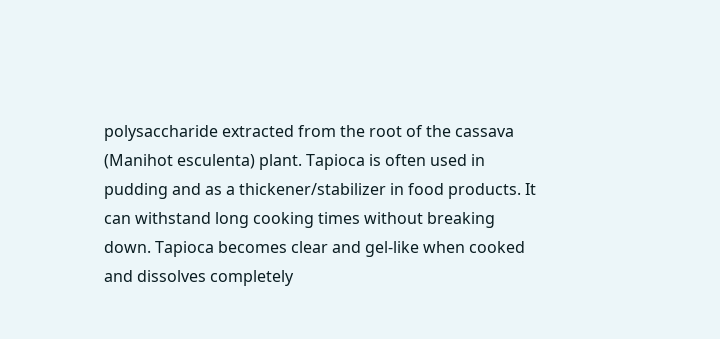polysaccharide extracted from the root of the cassava (Manihot esculenta) plant. Tapioca is often used in pudding and as a thickener/stabilizer in food products. It can withstand long cooking times without breaking down. Tapioca becomes clear and gel-like when cooked and dissolves completely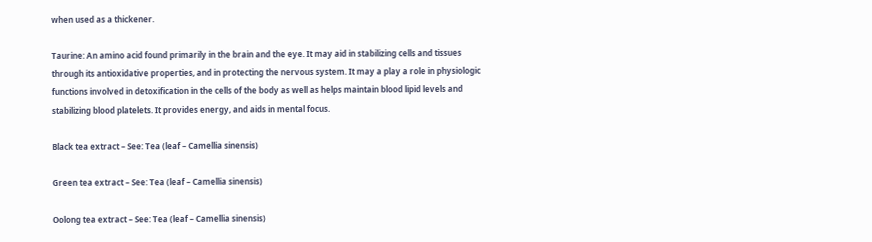when used as a thickener.

Taurine: An amino acid found primarily in the brain and the eye. It may aid in stabilizing cells and tissues through its antioxidative properties, and in protecting the nervous system. It may a play a role in physiologic functions involved in detoxification in the cells of the body as well as helps maintain blood lipid levels and stabilizing blood platelets. It provides energy, and aids in mental focus.

Black tea extract – See: Tea (leaf – Camellia sinensis)

Green tea extract – See: Tea (leaf – Camellia sinensis)

Oolong tea extract – See: Tea (leaf – Camellia sinensis)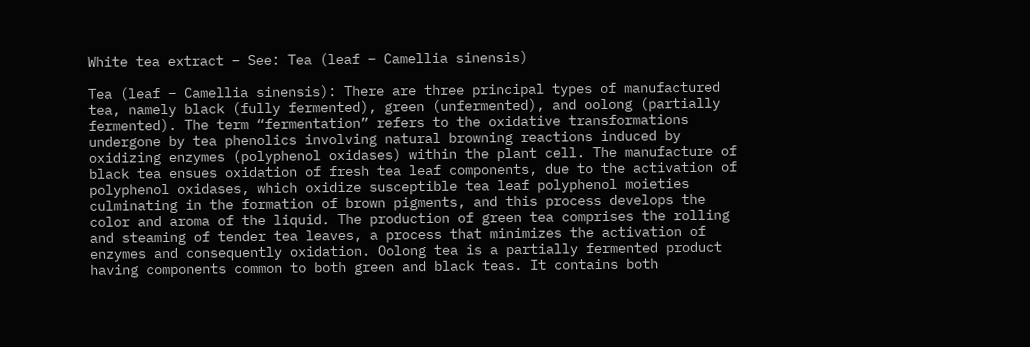White tea extract – See: Tea (leaf – Camellia sinensis)

Tea (leaf – Camellia sinensis): There are three principal types of manufactured tea, namely black (fully fermented), green (unfermented), and oolong (partially fermented). The term “fermentation” refers to the oxidative transformations undergone by tea phenolics involving natural browning reactions induced by oxidizing enzymes (polyphenol oxidases) within the plant cell. The manufacture of black tea ensues oxidation of fresh tea leaf components, due to the activation of polyphenol oxidases, which oxidize susceptible tea leaf polyphenol moieties culminating in the formation of brown pigments, and this process develops the color and aroma of the liquid. The production of green tea comprises the rolling and steaming of tender tea leaves, a process that minimizes the activation of enzymes and consequently oxidation. Oolong tea is a partially fermented product having components common to both green and black teas. It contains both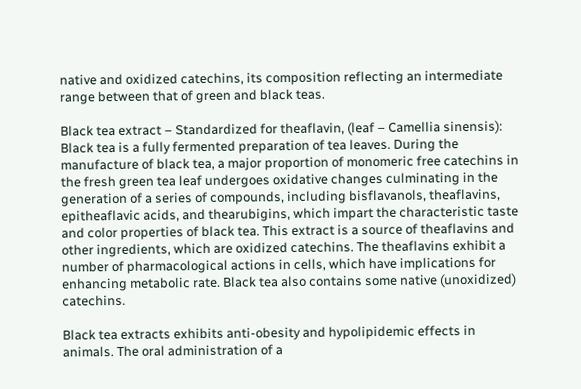native and oxidized catechins, its composition reflecting an intermediate range between that of green and black teas.

Black tea extract – Standardized for theaflavin, (leaf – Camellia sinensis): Black tea is a fully fermented preparation of tea leaves. During the manufacture of black tea, a major proportion of monomeric free catechins in the fresh green tea leaf undergoes oxidative changes culminating in the generation of a series of compounds, including bisflavanols, theaflavins, epitheaflavic acids, and thearubigins, which impart the characteristic taste and color properties of black tea. This extract is a source of theaflavins and other ingredients, which are oxidized catechins. The theaflavins exhibit a number of pharmacological actions in cells, which have implications for enhancing metabolic rate. Black tea also contains some native (unoxidized) catechins.

Black tea extracts exhibits anti-obesity and hypolipidemic effects in animals. The oral administration of a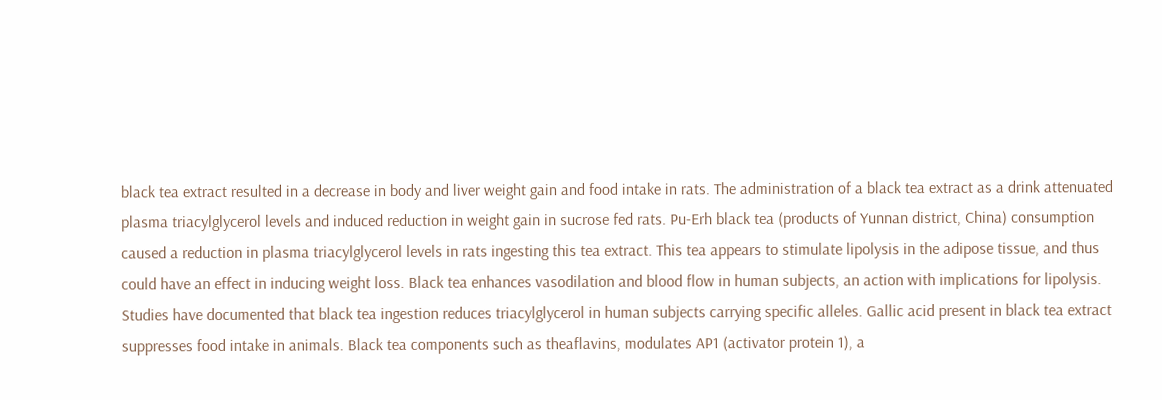black tea extract resulted in a decrease in body and liver weight gain and food intake in rats. The administration of a black tea extract as a drink attenuated plasma triacylglycerol levels and induced reduction in weight gain in sucrose fed rats. Pu-Erh black tea (products of Yunnan district, China) consumption caused a reduction in plasma triacylglycerol levels in rats ingesting this tea extract. This tea appears to stimulate lipolysis in the adipose tissue, and thus could have an effect in inducing weight loss. Black tea enhances vasodilation and blood flow in human subjects, an action with implications for lipolysis. Studies have documented that black tea ingestion reduces triacylglycerol in human subjects carrying specific alleles. Gallic acid present in black tea extract suppresses food intake in animals. Black tea components such as theaflavins, modulates AP1 (activator protein 1), a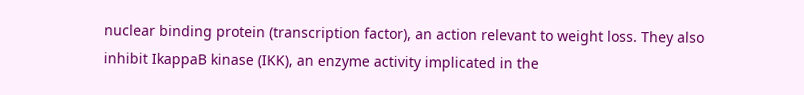nuclear binding protein (transcription factor), an action relevant to weight loss. They also inhibit IkappaB kinase (IKK), an enzyme activity implicated in the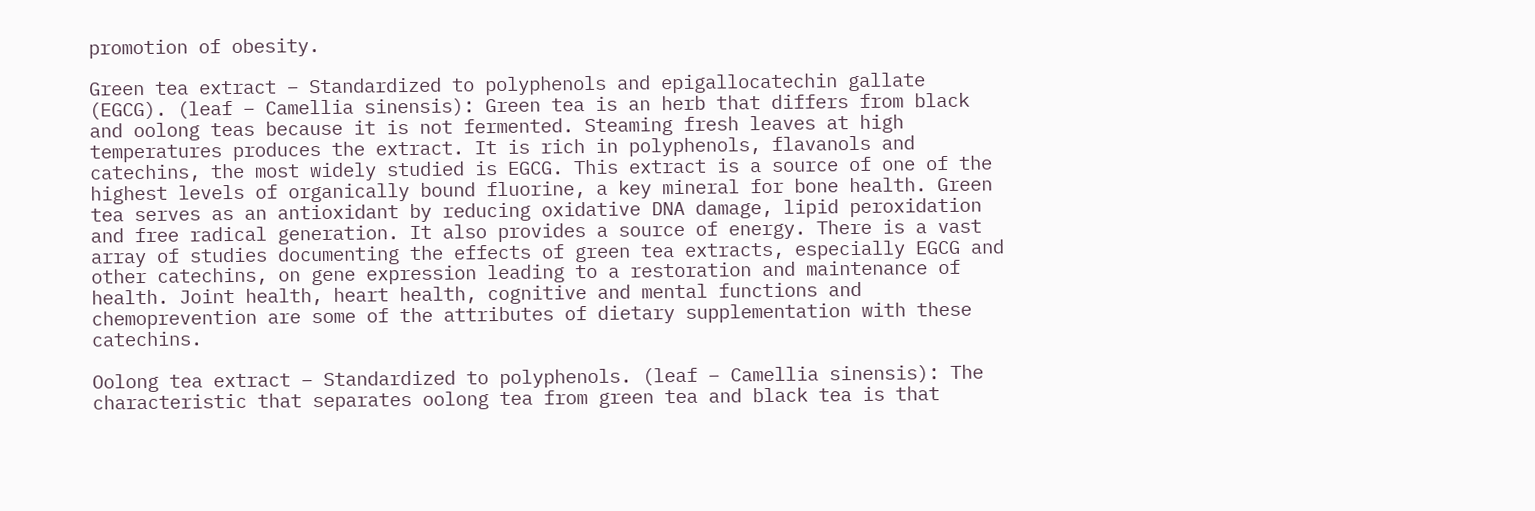promotion of obesity.

Green tea extract – Standardized to polyphenols and epigallocatechin gallate (EGCG). (leaf – Camellia sinensis): Green tea is an herb that differs from black and oolong teas because it is not fermented. Steaming fresh leaves at high temperatures produces the extract. It is rich in polyphenols, flavanols and catechins, the most widely studied is EGCG. This extract is a source of one of the highest levels of organically bound fluorine, a key mineral for bone health. Green tea serves as an antioxidant by reducing oxidative DNA damage, lipid peroxidation and free radical generation. It also provides a source of energy. There is a vast array of studies documenting the effects of green tea extracts, especially EGCG and other catechins, on gene expression leading to a restoration and maintenance of health. Joint health, heart health, cognitive and mental functions and chemoprevention are some of the attributes of dietary supplementation with these catechins.

Oolong tea extract – Standardized to polyphenols. (leaf – Camellia sinensis): The characteristic that separates oolong tea from green tea and black tea is that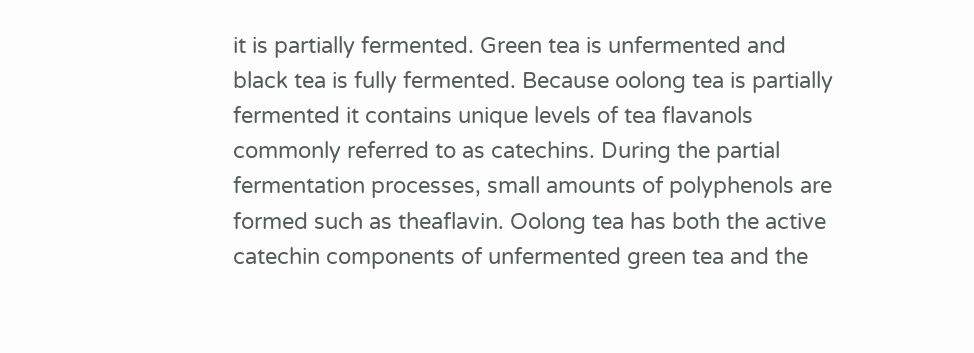it is partially fermented. Green tea is unfermented and black tea is fully fermented. Because oolong tea is partially fermented it contains unique levels of tea flavanols commonly referred to as catechins. During the partial fermentation processes, small amounts of polyphenols are formed such as theaflavin. Oolong tea has both the active catechin components of unfermented green tea and the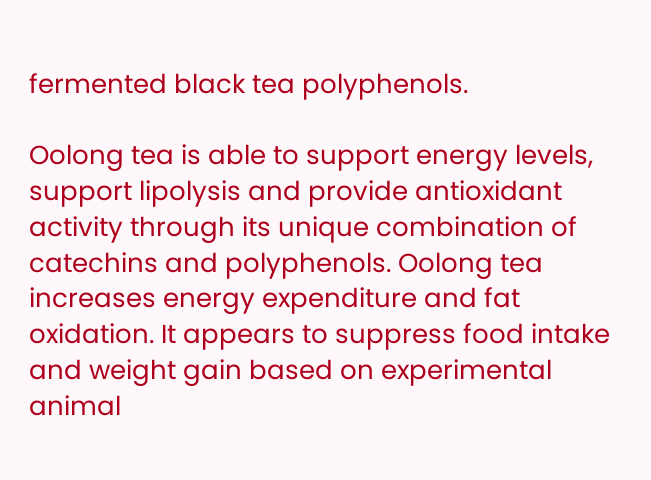fermented black tea polyphenols.

Oolong tea is able to support energy levels, support lipolysis and provide antioxidant activity through its unique combination of catechins and polyphenols. Oolong tea increases energy expenditure and fat oxidation. It appears to suppress food intake and weight gain based on experimental animal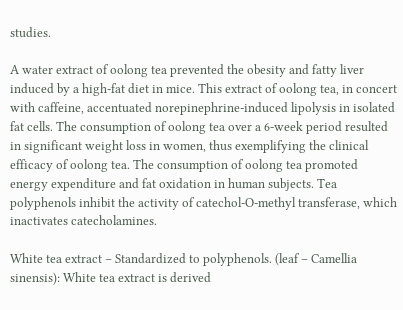studies.

A water extract of oolong tea prevented the obesity and fatty liver induced by a high-fat diet in mice. This extract of oolong tea, in concert with caffeine, accentuated norepinephrine-induced lipolysis in isolated fat cells. The consumption of oolong tea over a 6-week period resulted in significant weight loss in women, thus exemplifying the clinical efficacy of oolong tea. The consumption of oolong tea promoted energy expenditure and fat oxidation in human subjects. Tea polyphenols inhibit the activity of catechol-O-methyl transferase, which inactivates catecholamines.

White tea extract – Standardized to polyphenols. (leaf – Camellia sinensis): White tea extract is derived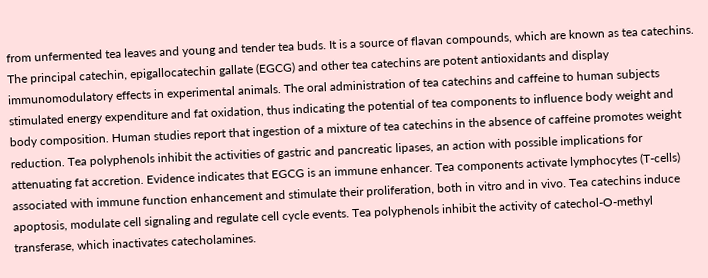from unfermented tea leaves and young and tender tea buds. It is a source of flavan compounds, which are known as tea catechins. The principal catechin, epigallocatechin gallate (EGCG) and other tea catechins are potent antioxidants and display immunomodulatory effects in experimental animals. The oral administration of tea catechins and caffeine to human subjects stimulated energy expenditure and fat oxidation, thus indicating the potential of tea components to influence body weight and body composition. Human studies report that ingestion of a mixture of tea catechins in the absence of caffeine promotes weight reduction. Tea polyphenols inhibit the activities of gastric and pancreatic lipases, an action with possible implications for attenuating fat accretion. Evidence indicates that EGCG is an immune enhancer. Tea components activate lymphocytes (T-cells) associated with immune function enhancement and stimulate their proliferation, both in vitro and in vivo. Tea catechins induce apoptosis, modulate cell signaling and regulate cell cycle events. Tea polyphenols inhibit the activity of catechol-O-methyl transferase, which inactivates catecholamines.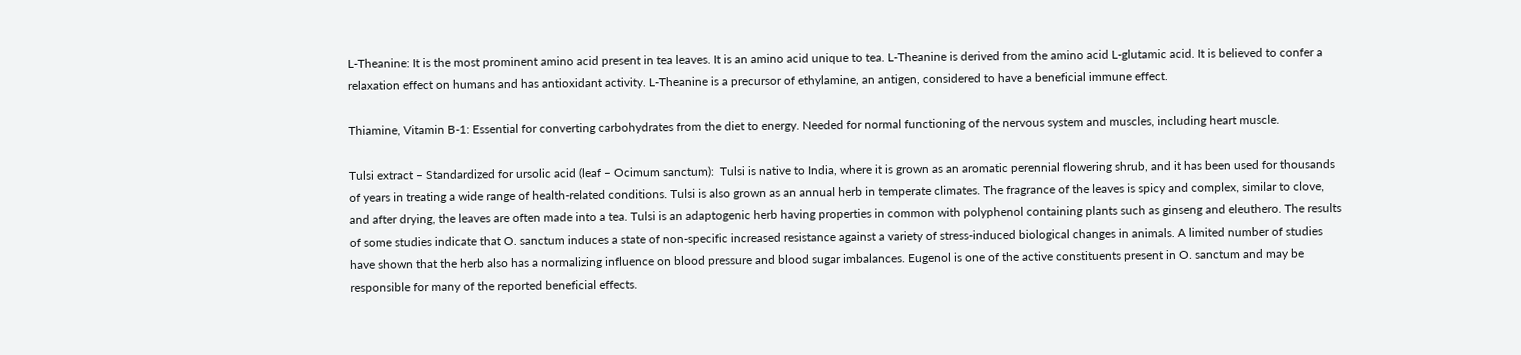L-Theanine: It is the most prominent amino acid present in tea leaves. It is an amino acid unique to tea. L-Theanine is derived from the amino acid L-glutamic acid. It is believed to confer a relaxation effect on humans and has antioxidant activity. L-Theanine is a precursor of ethylamine, an antigen, considered to have a beneficial immune effect.

Thiamine, Vitamin B-1: Essential for converting carbohydrates from the diet to energy. Needed for normal functioning of the nervous system and muscles, including heart muscle.

Tulsi extract – Standardized for ursolic acid (leaf – Ocimum sanctum):  Tulsi is native to India, where it is grown as an aromatic perennial flowering shrub, and it has been used for thousands of years in treating a wide range of health-related conditions. Tulsi is also grown as an annual herb in temperate climates. The fragrance of the leaves is spicy and complex, similar to clove, and after drying, the leaves are often made into a tea. Tulsi is an adaptogenic herb having properties in common with polyphenol containing plants such as ginseng and eleuthero. The results of some studies indicate that O. sanctum induces a state of non-specific increased resistance against a variety of stress-induced biological changes in animals. A limited number of studies have shown that the herb also has a normalizing influence on blood pressure and blood sugar imbalances. Eugenol is one of the active constituents present in O. sanctum and may be responsible for many of the reported beneficial effects.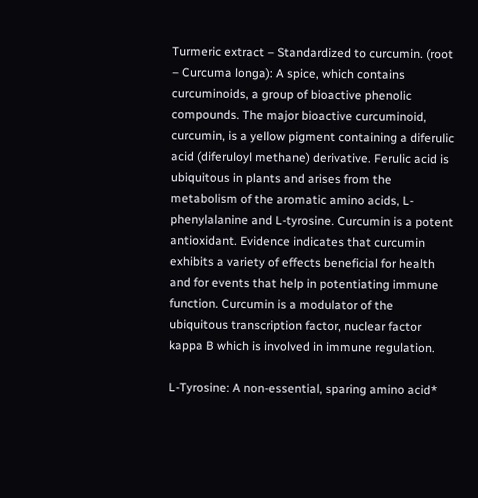Turmeric extract – Standardized to curcumin. (root – Curcuma longa): A spice, which contains curcuminoids, a group of bioactive phenolic compounds. The major bioactive curcuminoid, curcumin, is a yellow pigment containing a diferulic acid (diferuloyl methane) derivative. Ferulic acid is ubiquitous in plants and arises from the metabolism of the aromatic amino acids, L-phenylalanine and L-tyrosine. Curcumin is a potent antioxidant. Evidence indicates that curcumin exhibits a variety of effects beneficial for health and for events that help in potentiating immune function. Curcumin is a modulator of the ubiquitous transcription factor, nuclear factor kappa B which is involved in immune regulation.

L-Tyrosine: A non-essential, sparing amino acid*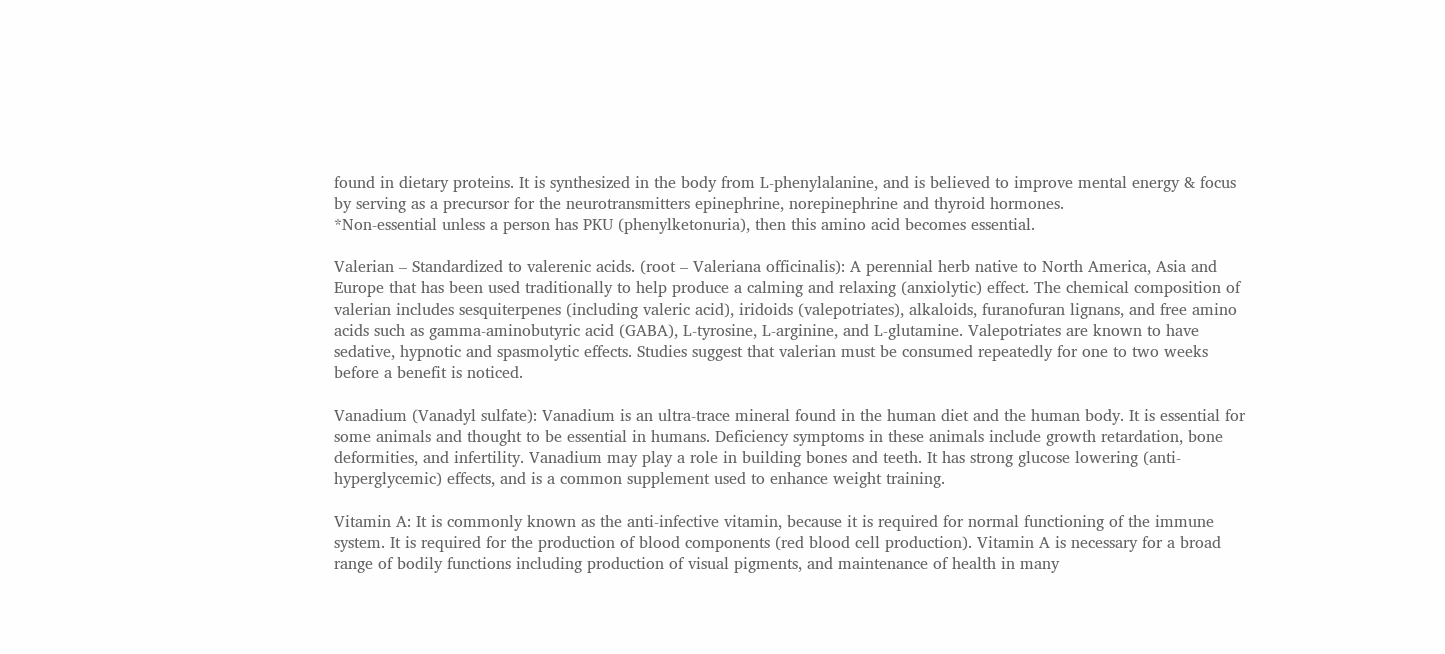found in dietary proteins. It is synthesized in the body from L-phenylalanine, and is believed to improve mental energy & focus by serving as a precursor for the neurotransmitters epinephrine, norepinephrine and thyroid hormones.
*Non-essential unless a person has PKU (phenylketonuria), then this amino acid becomes essential.

Valerian – Standardized to valerenic acids. (root – Valeriana officinalis): A perennial herb native to North America, Asia and Europe that has been used traditionally to help produce a calming and relaxing (anxiolytic) effect. The chemical composition of valerian includes sesquiterpenes (including valeric acid), iridoids (valepotriates), alkaloids, furanofuran lignans, and free amino acids such as gamma-aminobutyric acid (GABA), L-tyrosine, L-arginine, and L-glutamine. Valepotriates are known to have sedative, hypnotic and spasmolytic effects. Studies suggest that valerian must be consumed repeatedly for one to two weeks before a benefit is noticed.

Vanadium (Vanadyl sulfate): Vanadium is an ultra-trace mineral found in the human diet and the human body. It is essential for some animals and thought to be essential in humans. Deficiency symptoms in these animals include growth retardation, bone deformities, and infertility. Vanadium may play a role in building bones and teeth. It has strong glucose lowering (anti-hyperglycemic) effects, and is a common supplement used to enhance weight training.

Vitamin A: It is commonly known as the anti-infective vitamin, because it is required for normal functioning of the immune system. It is required for the production of blood components (red blood cell production). Vitamin A is necessary for a broad range of bodily functions including production of visual pigments, and maintenance of health in many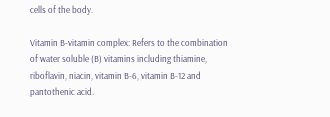cells of the body.

Vitamin B-vitamin complex: Refers to the combination of water soluble (B) vitamins including thiamine, riboflavin, niacin, vitamin B-6, vitamin B-12 and pantothenic acid.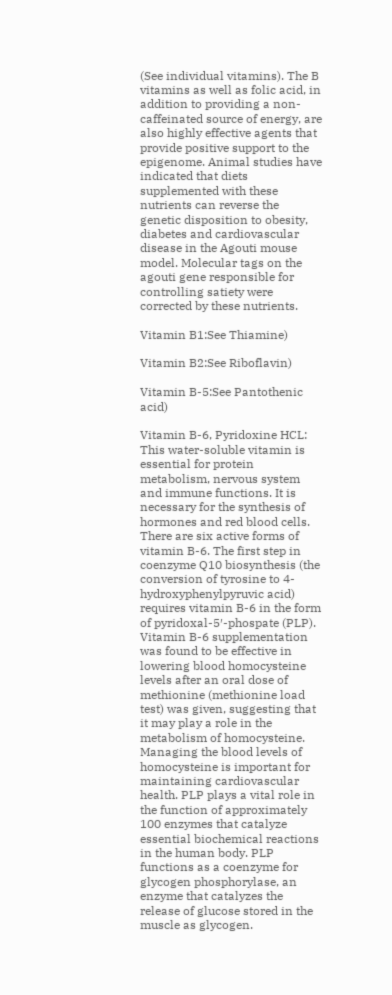(See individual vitamins). The B vitamins as well as folic acid, in addition to providing a non-caffeinated source of energy, are also highly effective agents that provide positive support to the epigenome. Animal studies have indicated that diets supplemented with these nutrients can reverse the genetic disposition to obesity, diabetes and cardiovascular disease in the Agouti mouse model. Molecular tags on the agouti gene responsible for controlling satiety were corrected by these nutrients.

Vitamin B1:See Thiamine)

Vitamin B2:See Riboflavin)

Vitamin B-5:See Pantothenic acid)

Vitamin B-6, Pyridoxine HCL: This water-soluble vitamin is essential for protein metabolism, nervous system and immune functions. It is necessary for the synthesis of hormones and red blood cells. There are six active forms of vitamin B-6. The first step in coenzyme Q10 biosynthesis (the conversion of tyrosine to 4-hydroxyphenylpyruvic acid) requires vitamin B-6 in the form of pyridoxal-5′-phospate (PLP). Vitamin B-6 supplementation was found to be effective in lowering blood homocysteine levels after an oral dose of methionine (methionine load test) was given, suggesting that it may play a role in the metabolism of homocysteine. Managing the blood levels of homocysteine is important for maintaining cardiovascular health. PLP plays a vital role in the function of approximately 100 enzymes that catalyze essential biochemical reactions in the human body. PLP functions as a coenzyme for glycogen phosphorylase, an enzyme that catalyzes the release of glucose stored in the muscle as glycogen.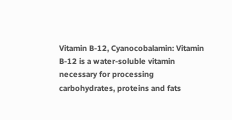Vitamin B-12, Cyanocobalamin: Vitamin B-12 is a water-soluble vitamin necessary for processing carbohydrates, proteins and fats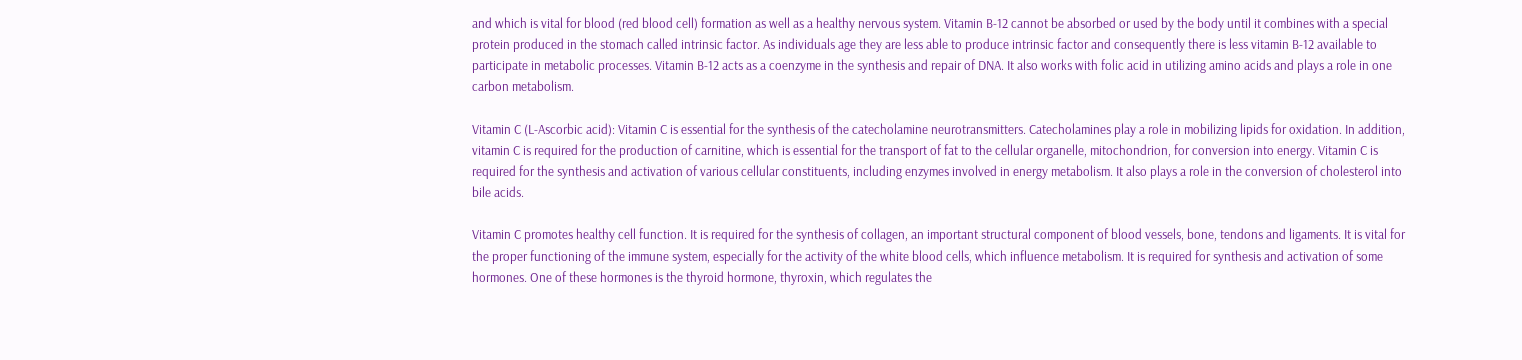and which is vital for blood (red blood cell) formation as well as a healthy nervous system. Vitamin B-12 cannot be absorbed or used by the body until it combines with a special protein produced in the stomach called intrinsic factor. As individuals age they are less able to produce intrinsic factor and consequently there is less vitamin B-12 available to participate in metabolic processes. Vitamin B-12 acts as a coenzyme in the synthesis and repair of DNA. It also works with folic acid in utilizing amino acids and plays a role in one carbon metabolism.

Vitamin C (L-Ascorbic acid): Vitamin C is essential for the synthesis of the catecholamine neurotransmitters. Catecholamines play a role in mobilizing lipids for oxidation. In addition, vitamin C is required for the production of carnitine, which is essential for the transport of fat to the cellular organelle, mitochondrion, for conversion into energy. Vitamin C is required for the synthesis and activation of various cellular constituents, including enzymes involved in energy metabolism. It also plays a role in the conversion of cholesterol into bile acids.

Vitamin C promotes healthy cell function. It is required for the synthesis of collagen, an important structural component of blood vessels, bone, tendons and ligaments. It is vital for the proper functioning of the immune system, especially for the activity of the white blood cells, which influence metabolism. It is required for synthesis and activation of some hormones. One of these hormones is the thyroid hormone, thyroxin, which regulates the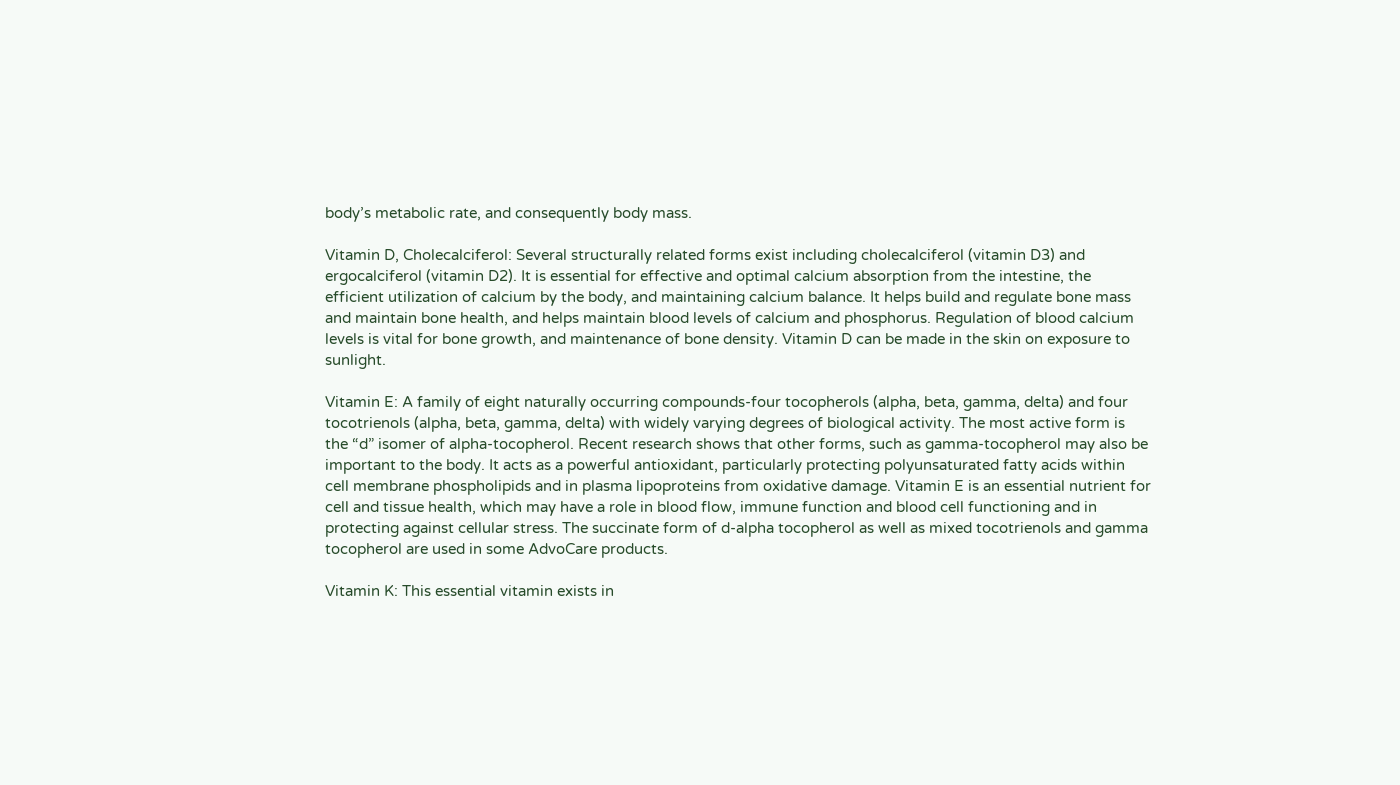body’s metabolic rate, and consequently body mass.

Vitamin D, Cholecalciferol: Several structurally related forms exist including cholecalciferol (vitamin D3) and ergocalciferol (vitamin D2). It is essential for effective and optimal calcium absorption from the intestine, the efficient utilization of calcium by the body, and maintaining calcium balance. It helps build and regulate bone mass and maintain bone health, and helps maintain blood levels of calcium and phosphorus. Regulation of blood calcium levels is vital for bone growth, and maintenance of bone density. Vitamin D can be made in the skin on exposure to sunlight.

Vitamin E: A family of eight naturally occurring compounds-four tocopherols (alpha, beta, gamma, delta) and four tocotrienols (alpha, beta, gamma, delta) with widely varying degrees of biological activity. The most active form is the “d” isomer of alpha-tocopherol. Recent research shows that other forms, such as gamma-tocopherol may also be important to the body. It acts as a powerful antioxidant, particularly protecting polyunsaturated fatty acids within cell membrane phospholipids and in plasma lipoproteins from oxidative damage. Vitamin E is an essential nutrient for cell and tissue health, which may have a role in blood flow, immune function and blood cell functioning and in protecting against cellular stress. The succinate form of d-alpha tocopherol as well as mixed tocotrienols and gamma tocopherol are used in some AdvoCare products.

Vitamin K: This essential vitamin exists in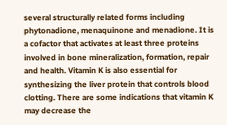several structurally related forms including phytonadione, menaquinone and menadione. It is a cofactor that activates at least three proteins involved in bone mineralization, formation, repair and health. Vitamin K is also essential for synthesizing the liver protein that controls blood clotting. There are some indications that vitamin K may decrease the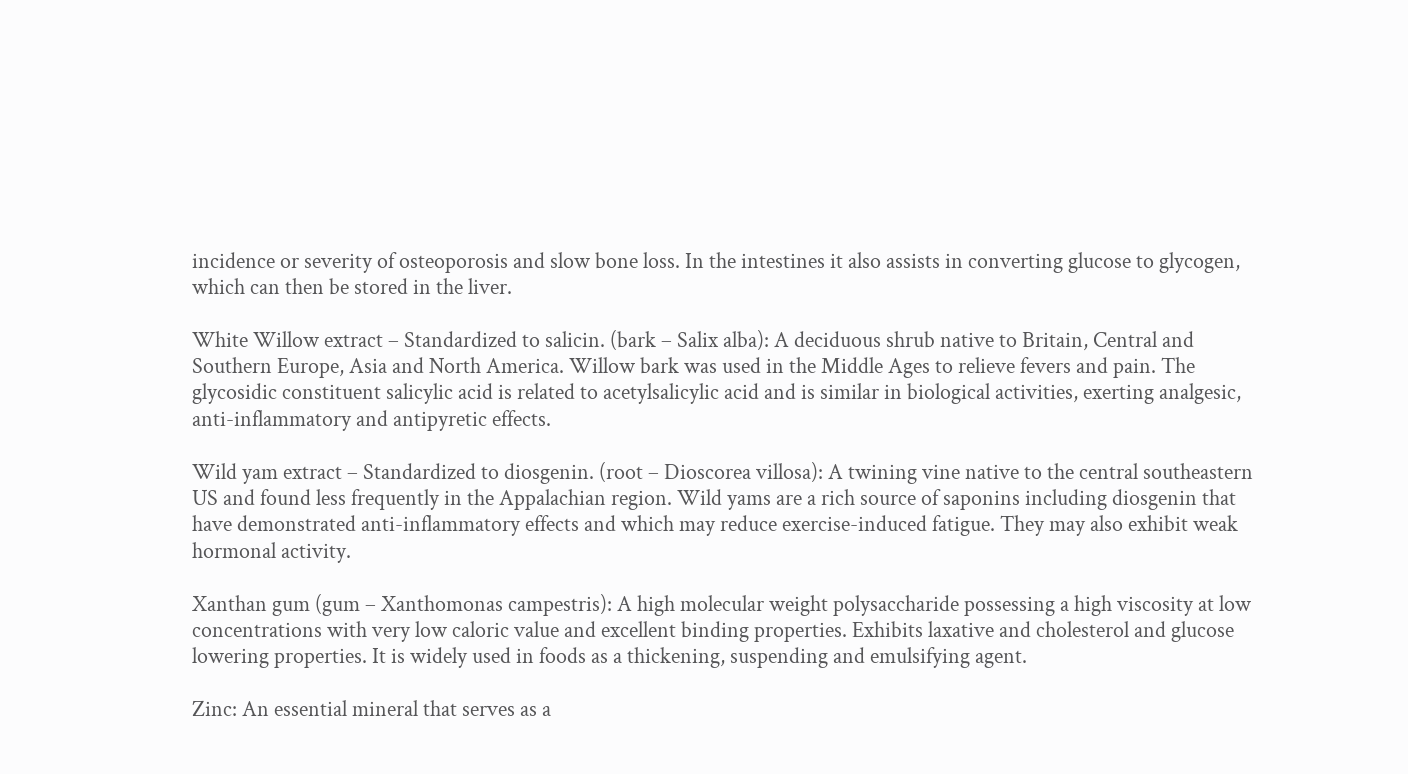incidence or severity of osteoporosis and slow bone loss. In the intestines it also assists in converting glucose to glycogen, which can then be stored in the liver.

White Willow extract – Standardized to salicin. (bark – Salix alba): A deciduous shrub native to Britain, Central and Southern Europe, Asia and North America. Willow bark was used in the Middle Ages to relieve fevers and pain. The glycosidic constituent salicylic acid is related to acetylsalicylic acid and is similar in biological activities, exerting analgesic, anti-inflammatory and antipyretic effects.

Wild yam extract – Standardized to diosgenin. (root – Dioscorea villosa): A twining vine native to the central southeastern US and found less frequently in the Appalachian region. Wild yams are a rich source of saponins including diosgenin that have demonstrated anti-inflammatory effects and which may reduce exercise-induced fatigue. They may also exhibit weak hormonal activity.

Xanthan gum (gum – Xanthomonas campestris): A high molecular weight polysaccharide possessing a high viscosity at low concentrations with very low caloric value and excellent binding properties. Exhibits laxative and cholesterol and glucose lowering properties. It is widely used in foods as a thickening, suspending and emulsifying agent.

Zinc: An essential mineral that serves as a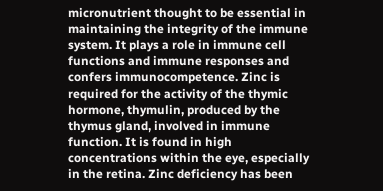micronutrient thought to be essential in maintaining the integrity of the immune system. It plays a role in immune cell functions and immune responses and confers immunocompetence. Zinc is required for the activity of the thymic hormone, thymulin, produced by the thymus gland, involved in immune function. It is found in high concentrations within the eye, especially in the retina. Zinc deficiency has been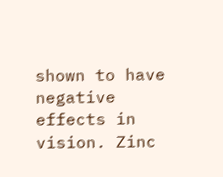shown to have negative effects in vision. Zinc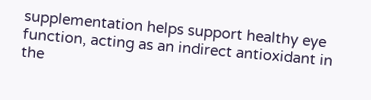supplementation helps support healthy eye function, acting as an indirect antioxidant in the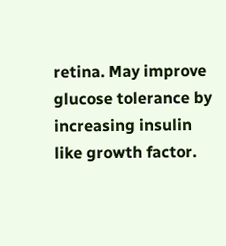retina. May improve glucose tolerance by increasing insulin like growth factor.